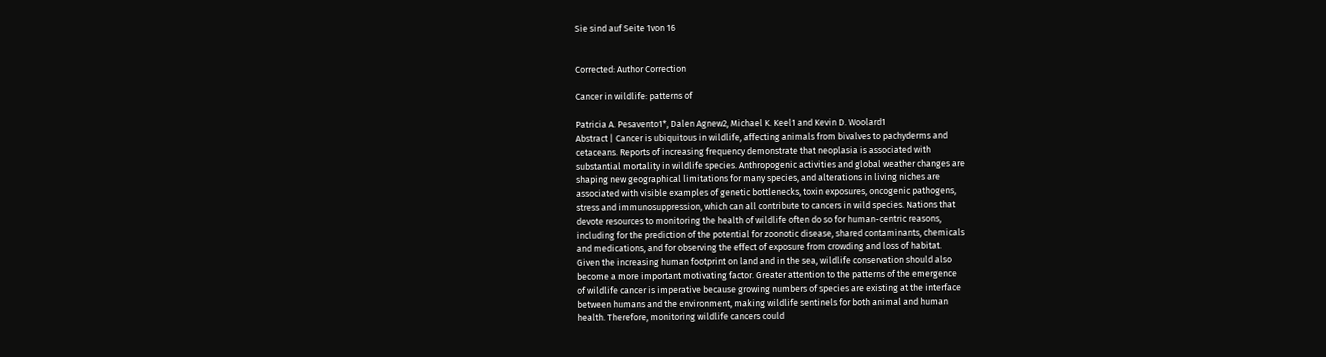Sie sind auf Seite 1von 16


Corrected: Author Correction

Cancer in wildlife: patterns of

Patricia A. Pesavento1*, Dalen Agnew2, Michael K. Keel1 and Kevin D. Woolard1
Abstract | Cancer is ubiquitous in wildlife, affecting animals from bivalves to pachyderms and
cetaceans. Reports of increasing frequency demonstrate that neoplasia is associated with
substantial mortality in wildlife species. Anthropogenic activities and global weather changes are
shaping new geographical limitations for many species, and alterations in living niches are
associated with visible examples of genetic bottlenecks, toxin exposures, oncogenic pathogens,
stress and immunosuppression, which can all contribute to cancers in wild species. Nations that
devote resources to monitoring the health of wildlife often do so for human-centric reasons,
including for the prediction of the potential for zoonotic disease, shared contaminants, chemicals
and medications, and for observing the effect of exposure from crowding and loss of habitat.
Given the increasing human footprint on land and in the sea, wildlife conservation should also
become a more important motivating factor. Greater attention to the patterns of the emergence
of wildlife cancer is imperative because growing numbers of species are existing at the interface
between humans and the environment, making wildlife sentinels for both animal and human
health. Therefore, monitoring wildlife cancers could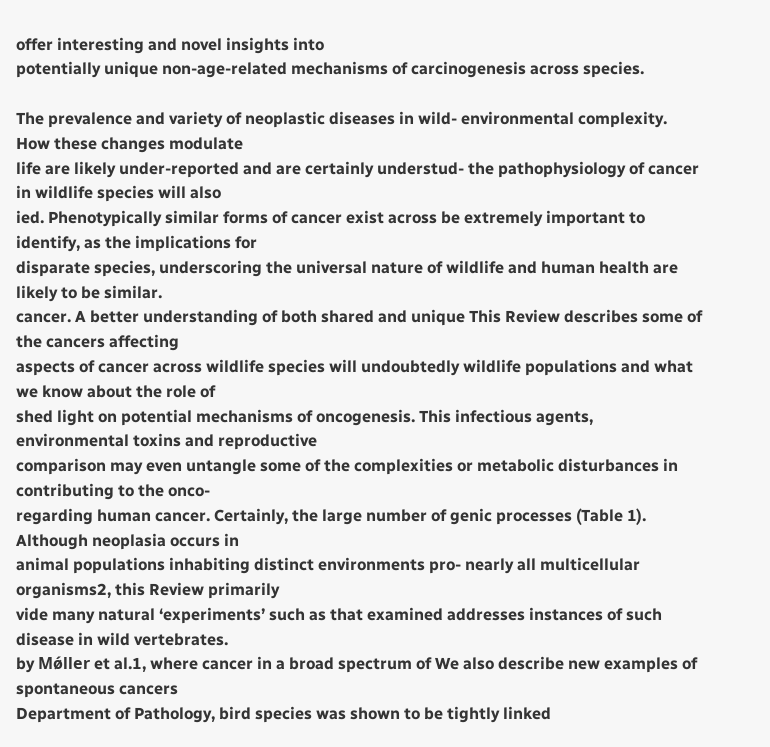offer interesting and novel insights into
potentially unique non-age-related mechanisms of carcinogenesis across species.

The prevalence and variety of neoplastic diseases in wild- environmental complexity. How these changes modulate
life are likely under-reported and are certainly understud- the pathophysiology of cancer in wildlife species will also
ied. Phenotypically similar forms of cancer exist across be extremely important to identify, as the implications for
disparate species, underscoring the universal nature of wildlife and human health are likely to be similar.
cancer. A better understanding of both shared and unique This Review describes some of the cancers affecting
aspects of cancer across wildlife species will undoubtedly wildlife populations and what we know about the role of
shed light on potential mechanisms of oncogenesis. This infectious agents, environmental toxins and reproductive
comparison may even untangle some of the complexities or metabolic disturbances in contributing to the onco-
regarding human cancer. Certainly, the large number of genic processes (Table 1). Although neoplasia occurs in
animal populations inhabiting distinct environments pro- nearly all multicellular organisms2, this Review primarily
vide many natural ‘experiments’ such as that examined addresses instances of such disease in wild vertebrates.
by Mǿller et al.1, where cancer in a broad spectrum of We also describe new examples of spontaneous cancers
Department of Pathology, bird species was shown to be tightly linked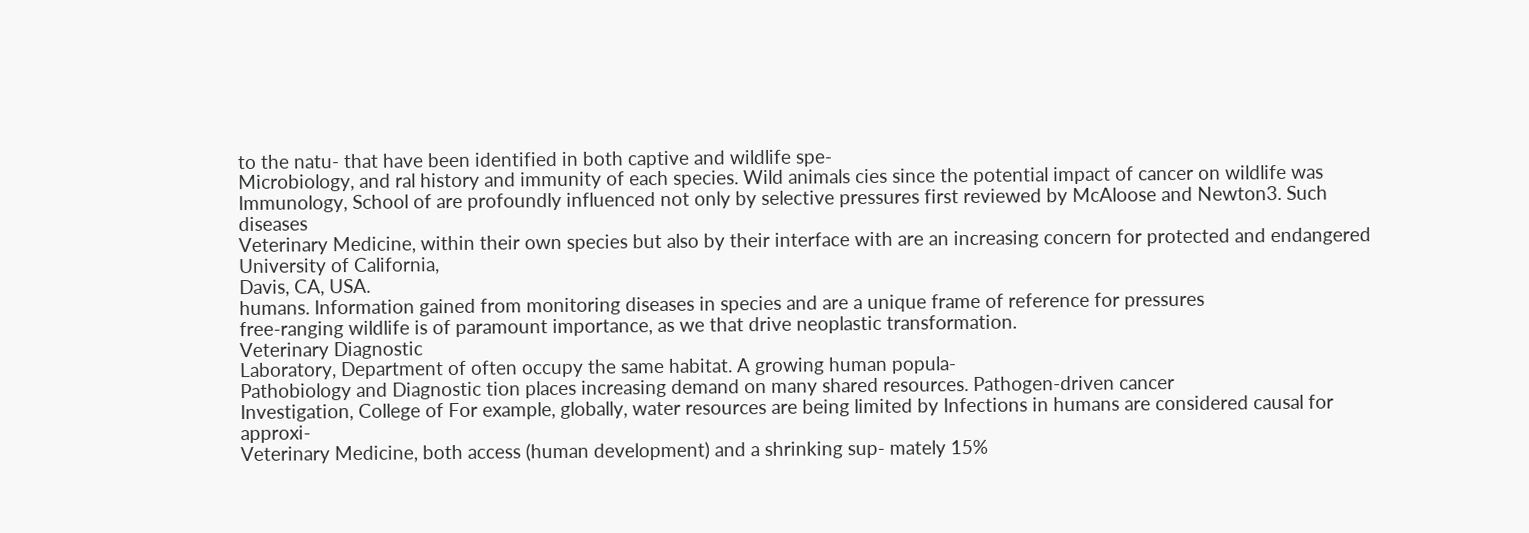to the natu- that have been identified in both captive and wildlife spe-
Microbiology, and ral history and immunity of each species. Wild animals cies since the potential impact of cancer on wildlife was
Immunology, School of are profoundly influenced not only by selective pressures first reviewed by McAloose and Newton3. Such diseases
Veterinary Medicine, within their own species but also by their interface with are an increasing concern for protected and endangered
University of California,
Davis, CA, USA.
humans. Information gained from monitoring diseases in species and are a unique frame of reference for pressures
free-ranging wildlife is of paramount importance, as we that drive neoplastic transformation.
Veterinary Diagnostic
Laboratory, Department of often occupy the same habitat. A growing human popula-
Pathobiology and Diagnostic tion places increasing demand on many shared resources. Pathogen-driven cancer
Investigation, College of For example, globally, water resources are being limited by Infections in humans are considered causal for approxi-
Veterinary Medicine, both access (human development) and a shrinking sup- mately 15%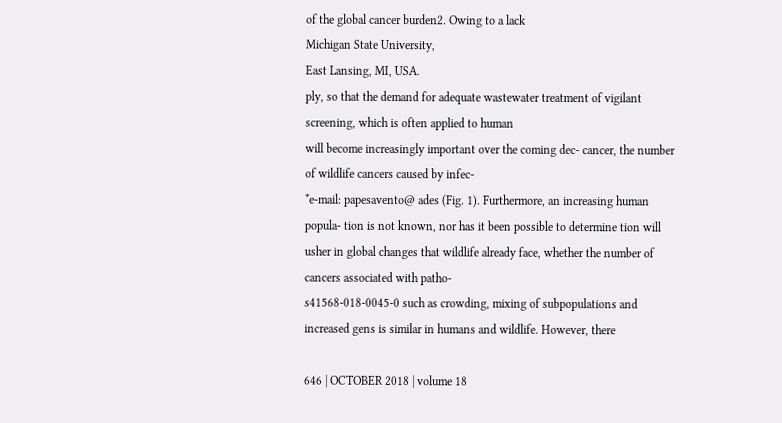of the global cancer burden2. Owing to a lack
Michigan State University,
East Lansing, MI, USA.
ply, so that the demand for adequate wastewater treatment of vigilant screening, which is often applied to human
will become increasingly important over the coming dec- cancer, the number of wildlife cancers caused by infec-
*e-mail: papesavento@ ades (Fig. 1). Furthermore, an increasing human popula- tion is not known, nor has it been possible to determine tion will usher in global changes that wildlife already face, whether the number of cancers associated with patho-
s41568-018-0045-0 such as crowding, mixing of subpopulations and increased gens is similar in humans and wildlife. However, there

646 | OCTOBER 2018 | volume 18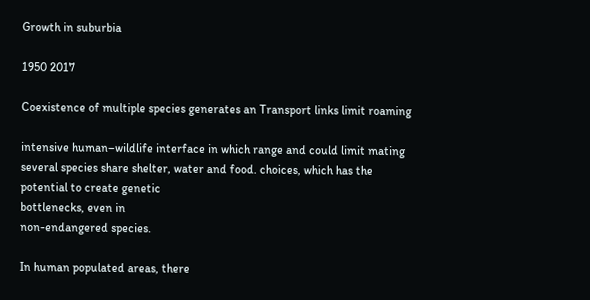Growth in suburbia

1950 2017

Coexistence of multiple species generates an Transport links limit roaming

intensive human–wildlife interface in which range and could limit mating
several species share shelter, water and food. choices, which has the
potential to create genetic
bottlenecks, even in
non-endangered species.

In human populated areas, there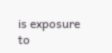is exposure to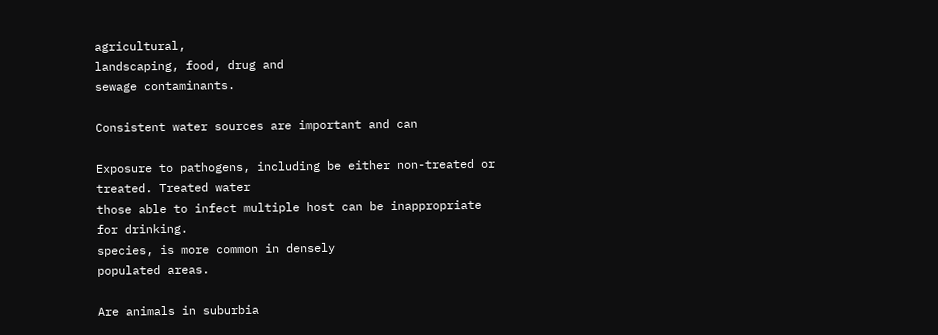agricultural,
landscaping, food, drug and
sewage contaminants.

Consistent water sources are important and can

Exposure to pathogens, including be either non-treated or treated. Treated water
those able to infect multiple host can be inappropriate for drinking.
species, is more common in densely
populated areas.

Are animals in suburbia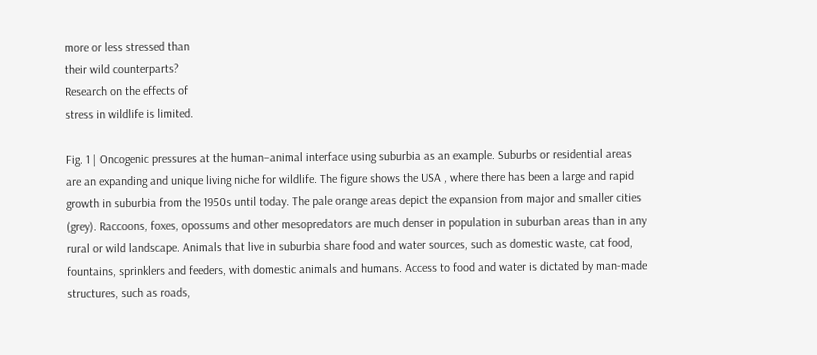more or less stressed than
their wild counterparts?
Research on the effects of
stress in wildlife is limited.

Fig. 1 | Oncogenic pressures at the human–animal interface using suburbia as an example. Suburbs or residential areas
are an expanding and unique living niche for wildlife. The figure shows the USA , where there has been a large and rapid
growth in suburbia from the 1950s until today. The pale orange areas depict the expansion from major and smaller cities
(grey). Raccoons, foxes, opossums and other mesopredators are much denser in population in suburban areas than in any
rural or wild landscape. Animals that live in suburbia share food and water sources, such as domestic waste, cat food,
fountains, sprinklers and feeders, with domestic animals and humans. Access to food and water is dictated by man-made
structures, such as roads,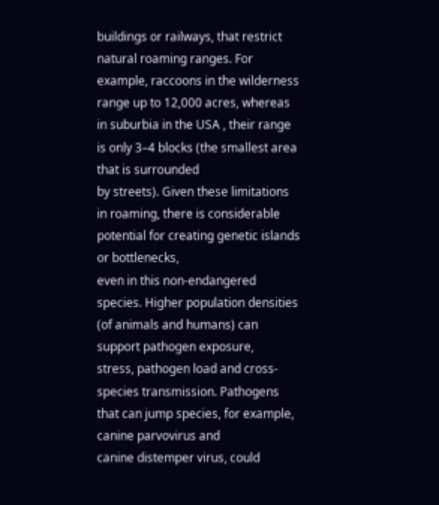buildings or railways, that restrict natural roaming ranges. For example, raccoons in the wilderness
range up to 12,000 acres, whereas in suburbia in the USA , their range is only 3–4 blocks (the smallest area that is surrounded
by streets). Given these limitations in roaming, there is considerable potential for creating genetic islands or bottlenecks,
even in this non-endangered species. Higher population densities (of animals and humans) can support pathogen exposure,
stress, pathogen load and cross-species transmission. Pathogens that can jump species, for example, canine parvovirus and
canine distemper virus, could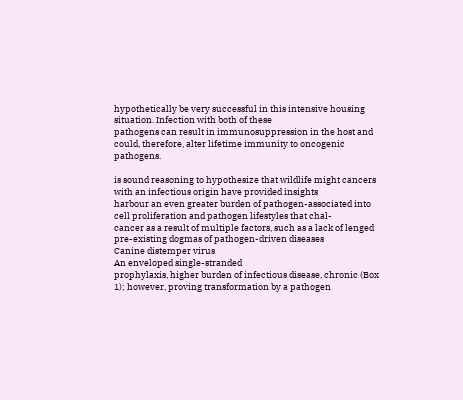hypothetically be very successful in this intensive housing situation. Infection with both of these
pathogens can result in immunosuppression in the host and could, therefore, alter lifetime immunity to oncogenic pathogens.

is sound reasoning to hypothesize that wildlife might cancers with an infectious origin have provided insights
harbour an even greater burden of pathogen-associated into cell proliferation and pathogen lifestyles that chal-
cancer as a result of multiple factors, such as a lack of lenged pre-existing dogmas of pathogen-driven diseases
Canine distemper virus
An enveloped single-stranded
prophylaxis, higher burden of infectious disease, chronic (Box 1); however, proving transformation by a pathogen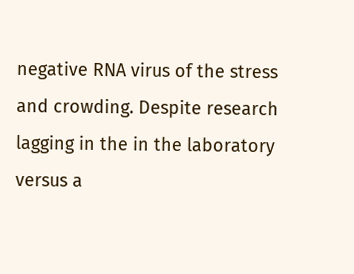negative RNA virus of the stress and crowding. Despite research lagging in the in the laboratory versus a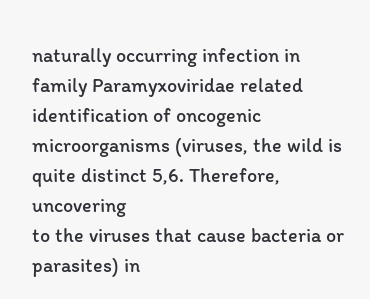naturally occurring infection in
family Paramyxoviridae related identification of oncogenic microorganisms (viruses, the wild is quite distinct 5,6. Therefore, uncovering
to the viruses that cause bacteria or parasites) in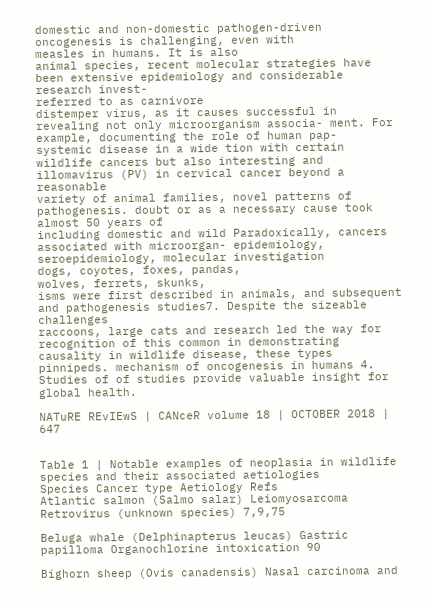domestic and non-domestic pathogen-driven oncogenesis is challenging, even with
measles in humans. It is also
animal species, recent molecular strategies have been extensive epidemiology and considerable research invest-
referred to as carnivore
distemper virus, as it causes successful in revealing not only microorganism associa- ment. For example, documenting the role of human pap-
systemic disease in a wide tion with certain wildlife cancers but also interesting and illomavirus (PV) in cervical cancer beyond a reasonable
variety of animal families, novel patterns of pathogenesis. doubt or as a necessary cause took almost 50 years of
including domestic and wild Paradoxically, cancers associated with microorgan- epidemiology, seroepidemiology, molecular investigation
dogs, coyotes, foxes, pandas,
wolves, ferrets, skunks,
isms were first described in animals, and subsequent and pathogenesis studies7. Despite the sizeable challenges
raccoons, large cats and research led the way for recognition of this common in demonstrating causality in wildlife disease, these types
pinnipeds. mechanism of oncogenesis in humans 4. Studies of of studies provide valuable insight for global health.

NATuRE REvIEwS | CANceR volume 18 | OCTOBER 2018 | 647


Table 1 | Notable examples of neoplasia in wildlife species and their associated aetiologies
Species Cancer type Aetiology Refs
Atlantic salmon (Salmo salar) Leiomyosarcoma Retrovirus (unknown species) 7,9,75

Beluga whale (Delphinapterus leucas) Gastric papilloma Organochlorine intoxication 90

Bighorn sheep (Ovis canadensis) Nasal carcinoma and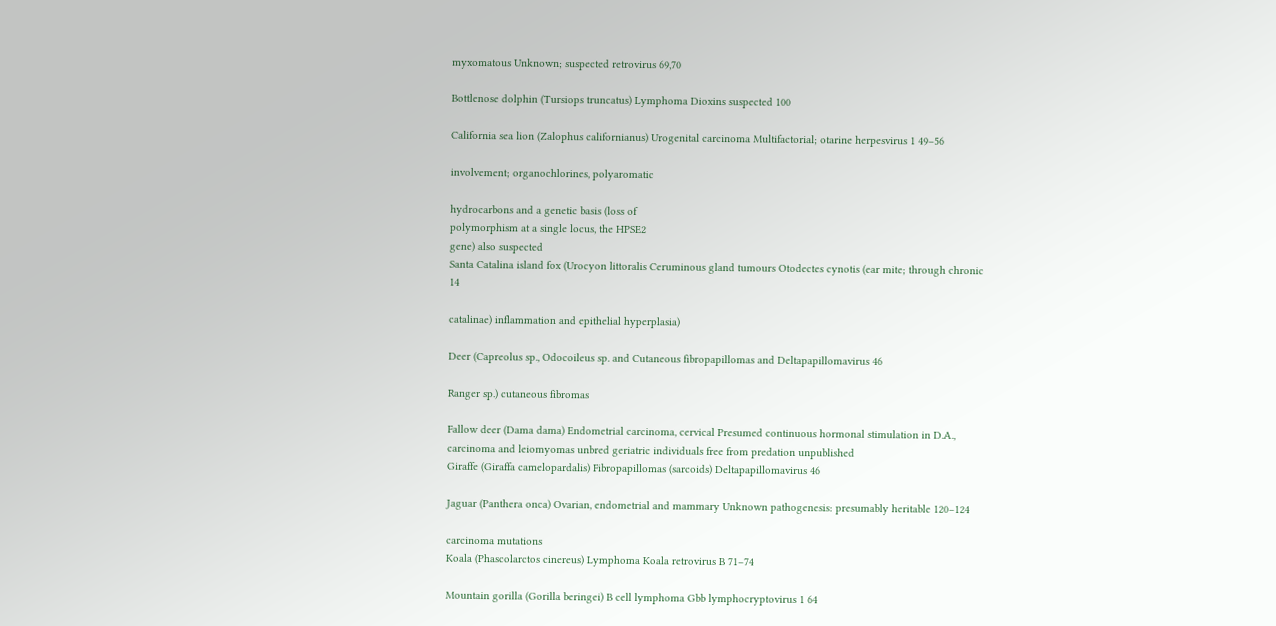myxomatous Unknown; suspected retrovirus 69,70

Bottlenose dolphin (Tursiops truncatus) Lymphoma Dioxins suspected 100

California sea lion (Zalophus californianus) Urogenital carcinoma Multifactorial; otarine herpesvirus 1 49–56

involvement; organochlorines, polyaromatic

hydrocarbons and a genetic basis (loss of
polymorphism at a single locus, the HPSE2
gene) also suspected
Santa Catalina island fox (Urocyon littoralis Ceruminous gland tumours Otodectes cynotis (ear mite; through chronic 14

catalinae) inflammation and epithelial hyperplasia)

Deer (Capreolus sp., Odocoileus sp. and Cutaneous fibropapillomas and Deltapapillomavirus 46

Ranger sp.) cutaneous fibromas

Fallow deer (Dama dama) Endometrial carcinoma, cervical Presumed continuous hormonal stimulation in D.A.,
carcinoma and leiomyomas unbred geriatric individuals free from predation unpublished
Giraffe (Giraffa camelopardalis) Fibropapillomas (sarcoids) Deltapapillomavirus 46

Jaguar (Panthera onca) Ovarian, endometrial and mammary Unknown pathogenesis: presumably heritable 120–124

carcinoma mutations
Koala (Phascolarctos cinereus) Lymphoma Koala retrovirus B 71–74

Mountain gorilla (Gorilla beringei) B cell lymphoma Gbb lymphocryptovirus 1 64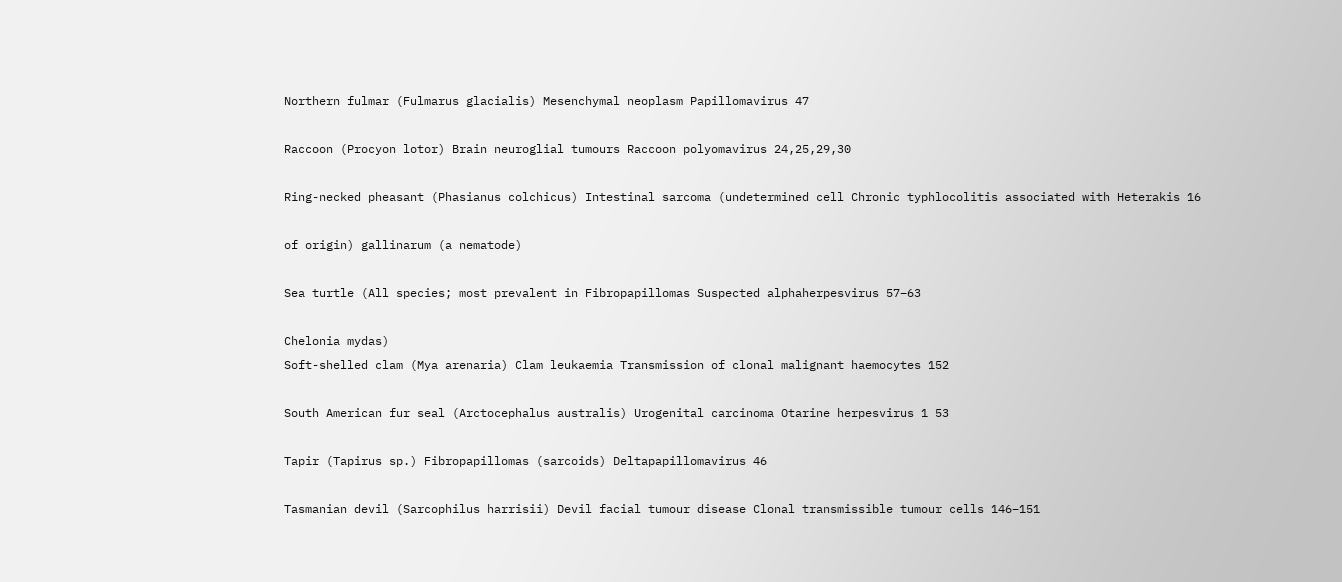Northern fulmar (Fulmarus glacialis) Mesenchymal neoplasm Papillomavirus 47

Raccoon (Procyon lotor) Brain neuroglial tumours Raccoon polyomavirus 24,25,29,30

Ring-necked pheasant (Phasianus colchicus) Intestinal sarcoma (undetermined cell Chronic typhlocolitis associated with Heterakis 16

of origin) gallinarum (a nematode)

Sea turtle (All species; most prevalent in Fibropapillomas Suspected alphaherpesvirus 57–63

Chelonia mydas)
Soft-shelled clam (Mya arenaria) Clam leukaemia Transmission of clonal malignant haemocytes 152

South American fur seal (Arctocephalus australis) Urogenital carcinoma Otarine herpesvirus 1 53

Tapir (Tapirus sp.) Fibropapillomas (sarcoids) Deltapapillomavirus 46

Tasmanian devil (Sarcophilus harrisii) Devil facial tumour disease Clonal transmissible tumour cells 146–151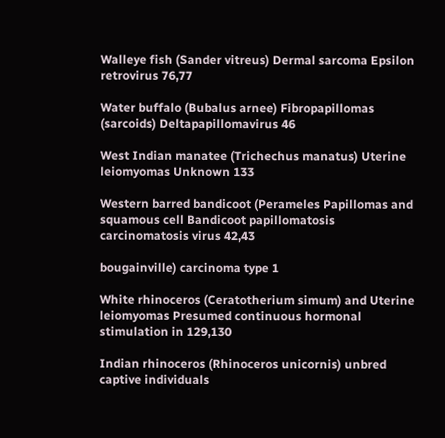Walleye fish (Sander vitreus) Dermal sarcoma Epsilon retrovirus 76,77

Water buffalo (Bubalus arnee) Fibropapillomas (sarcoids) Deltapapillomavirus 46

West Indian manatee (Trichechus manatus) Uterine leiomyomas Unknown 133

Western barred bandicoot (Perameles Papillomas and squamous cell Bandicoot papillomatosis carcinomatosis virus 42,43

bougainville) carcinoma type 1

White rhinoceros (Ceratotherium simum) and Uterine leiomyomas Presumed continuous hormonal stimulation in 129,130

Indian rhinoceros (Rhinoceros unicornis) unbred captive individuals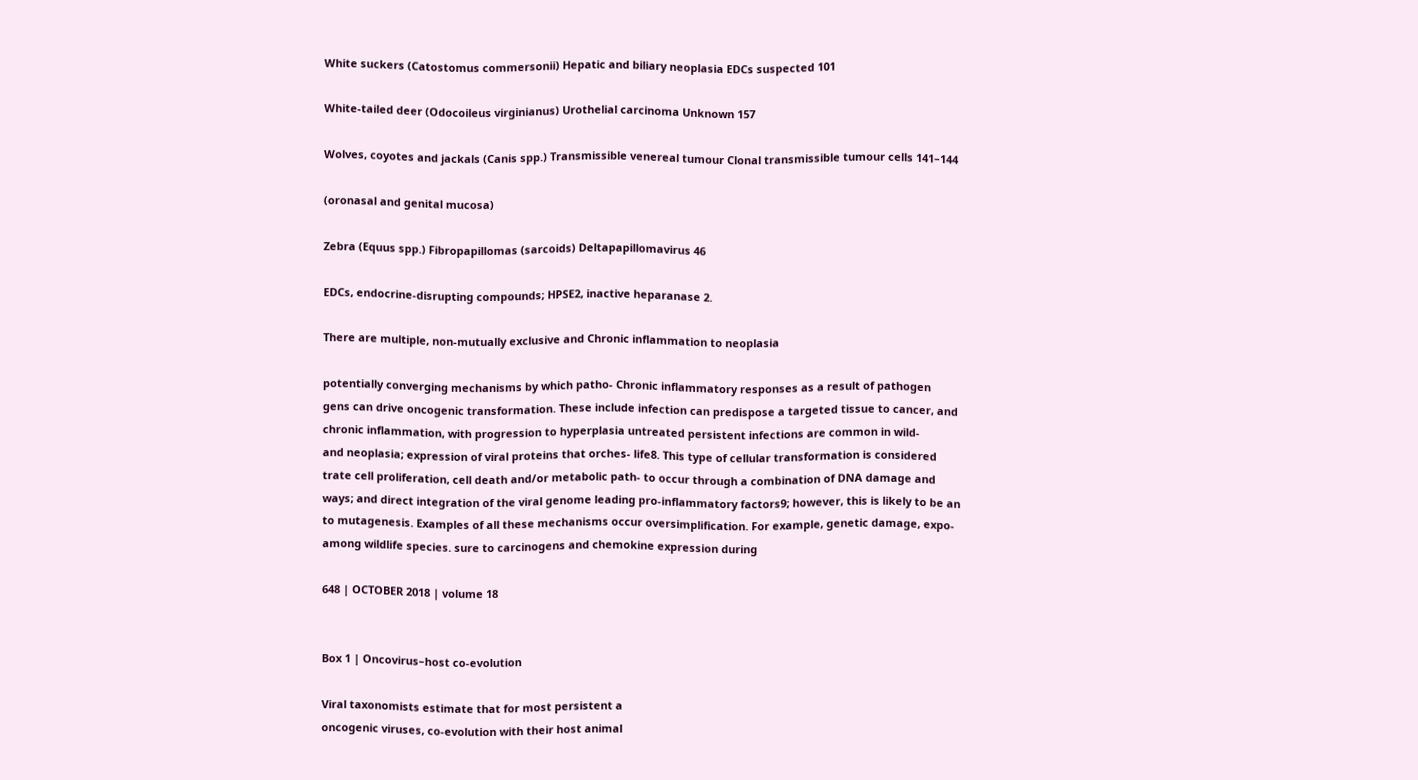White suckers (Catostomus commersonii) Hepatic and biliary neoplasia EDCs suspected 101

White-tailed deer (Odocoileus virginianus) Urothelial carcinoma Unknown 157

Wolves, coyotes and jackals (Canis spp.) Transmissible venereal tumour Clonal transmissible tumour cells 141–144

(oronasal and genital mucosa)

Zebra (Equus spp.) Fibropapillomas (sarcoids) Deltapapillomavirus 46

EDCs, endocrine-disrupting compounds; HPSE2, inactive heparanase 2.

There are multiple, non-mutually exclusive and Chronic inflammation to neoplasia

potentially converging mechanisms by which patho- Chronic inflammatory responses as a result of pathogen
gens can drive oncogenic transformation. These include infection can predispose a targeted tissue to cancer, and
chronic inflammation, with progression to hyperplasia untreated persistent infections are common in wild-
and neoplasia; expression of viral proteins that orches- life8. This type of cellular transformation is considered
trate cell proliferation, cell death and/or metabolic path- to occur through a combination of DNA damage and
ways; and direct integration of the viral genome leading pro-inflammatory factors9; however, this is likely to be an
to mutagenesis. Examples of all these mechanisms occur oversimplification. For example, genetic damage, expo-
among wildlife species. sure to carcinogens and chemokine expression during

648 | OCTOBER 2018 | volume 18


Box 1 | Oncovirus–host co-evolution

Viral taxonomists estimate that for most persistent a
oncogenic viruses, co-evolution with their host animal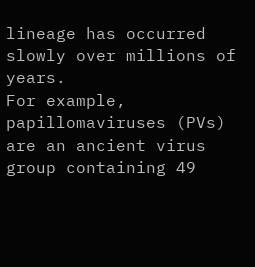lineage has occurred slowly over millions of years.
For example, papillomaviruses (PVs) are an ancient virus
group containing 49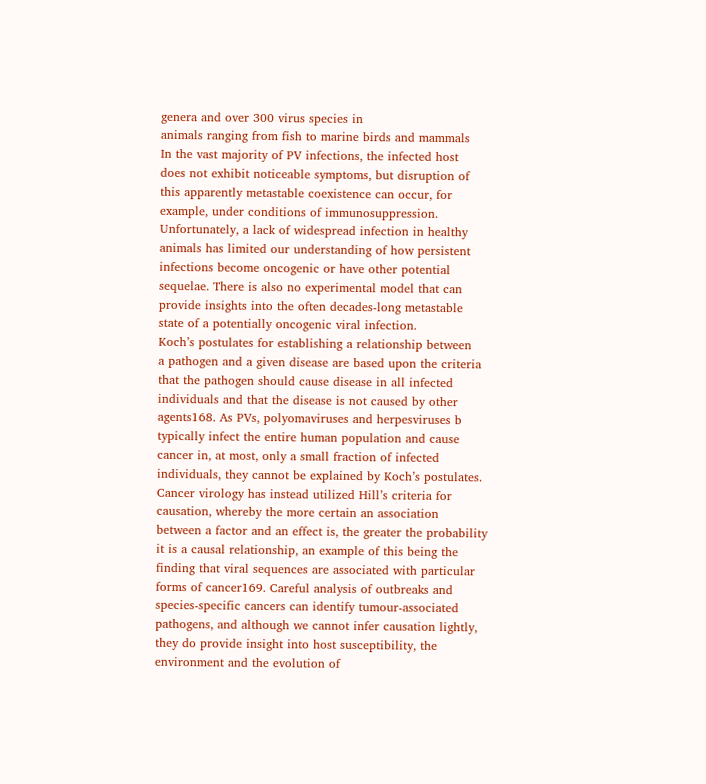genera and over 300 virus species in
animals ranging from fish to marine birds and mammals
In the vast majority of PV infections, the infected host
does not exhibit noticeable symptoms, but disruption of
this apparently metastable coexistence can occur, for
example, under conditions of immunosuppression.
Unfortunately, a lack of widespread infection in healthy
animals has limited our understanding of how persistent
infections become oncogenic or have other potential
sequelae. There is also no experimental model that can
provide insights into the often decades-long metastable
state of a potentially oncogenic viral infection.
Koch’s postulates for establishing a relationship between
a pathogen and a given disease are based upon the criteria
that the pathogen should cause disease in all infected
individuals and that the disease is not caused by other
agents168. As PVs, polyomaviruses and herpesviruses b
typically infect the entire human population and cause
cancer in, at most, only a small fraction of infected
individuals, they cannot be explained by Koch’s postulates.
Cancer virology has instead utilized Hill’s criteria for
causation, whereby the more certain an association
between a factor and an effect is, the greater the probability
it is a causal relationship, an example of this being the
finding that viral sequences are associated with particular
forms of cancer169. Careful analysis of outbreaks and
species-specific cancers can identify tumour-associated
pathogens, and although we cannot infer causation lightly,
they do provide insight into host susceptibility, the
environment and the evolution of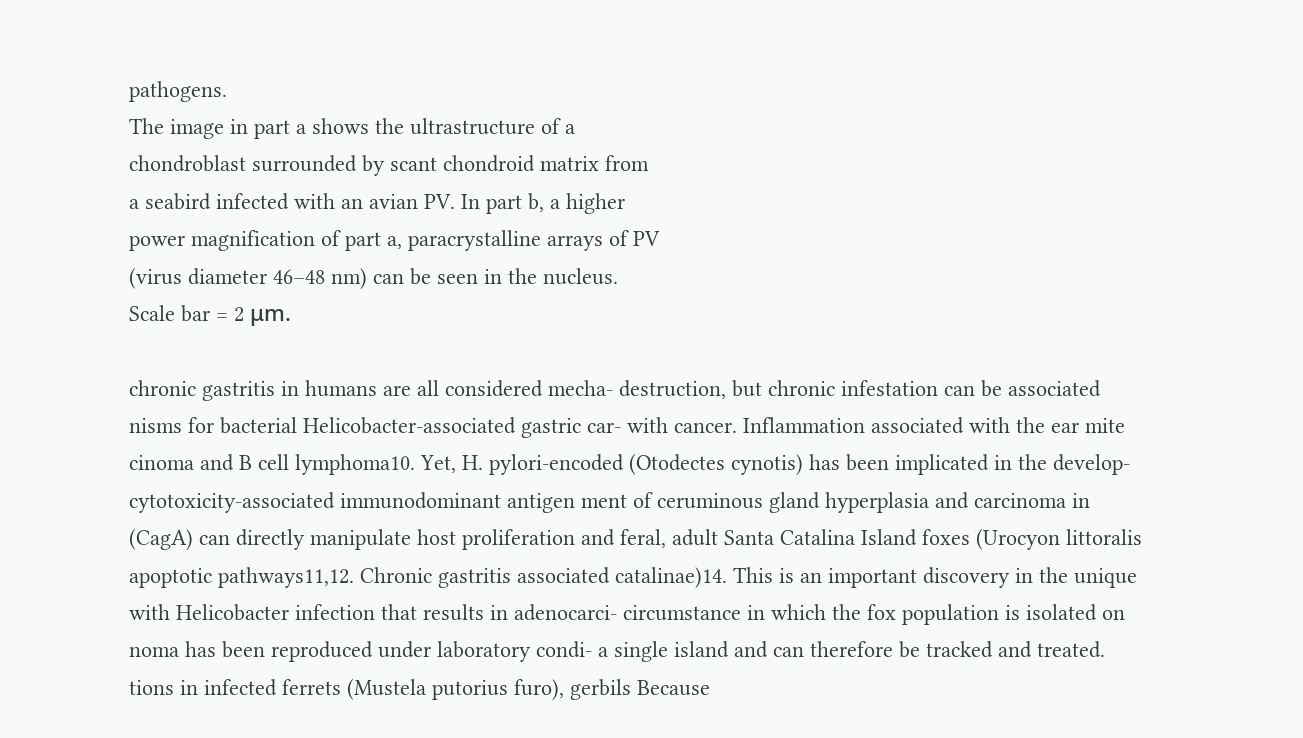pathogens.
The image in part a shows the ultrastructure of a
chondroblast surrounded by scant chondroid matrix from
a seabird infected with an avian PV. In part b, a higher
power magnification of part a, paracrystalline arrays of PV
(virus diameter 46–48 nm) can be seen in the nucleus.
Scale bar = 2 μm.

chronic gastritis in humans are all considered mecha- destruction, but chronic infestation can be associated
nisms for bacterial Helicobacter-associated gastric car- with cancer. Inflammation associated with the ear mite
cinoma and B cell lymphoma10. Yet, H. pylori-encoded (Otodectes cynotis) has been implicated in the develop-
cytotoxicity-associated immunodominant antigen ment of ceruminous gland hyperplasia and carcinoma in
(CagA) can directly manipulate host proliferation and feral, adult Santa Catalina Island foxes (Urocyon littoralis
apoptotic pathways11,12. Chronic gastritis associated catalinae)14. This is an important discovery in the unique
with Helicobacter infection that results in adenocarci- circumstance in which the fox population is isolated on
noma has been reproduced under laboratory condi- a single island and can therefore be tracked and treated.
tions in infected ferrets (Mustela putorius furo), gerbils Because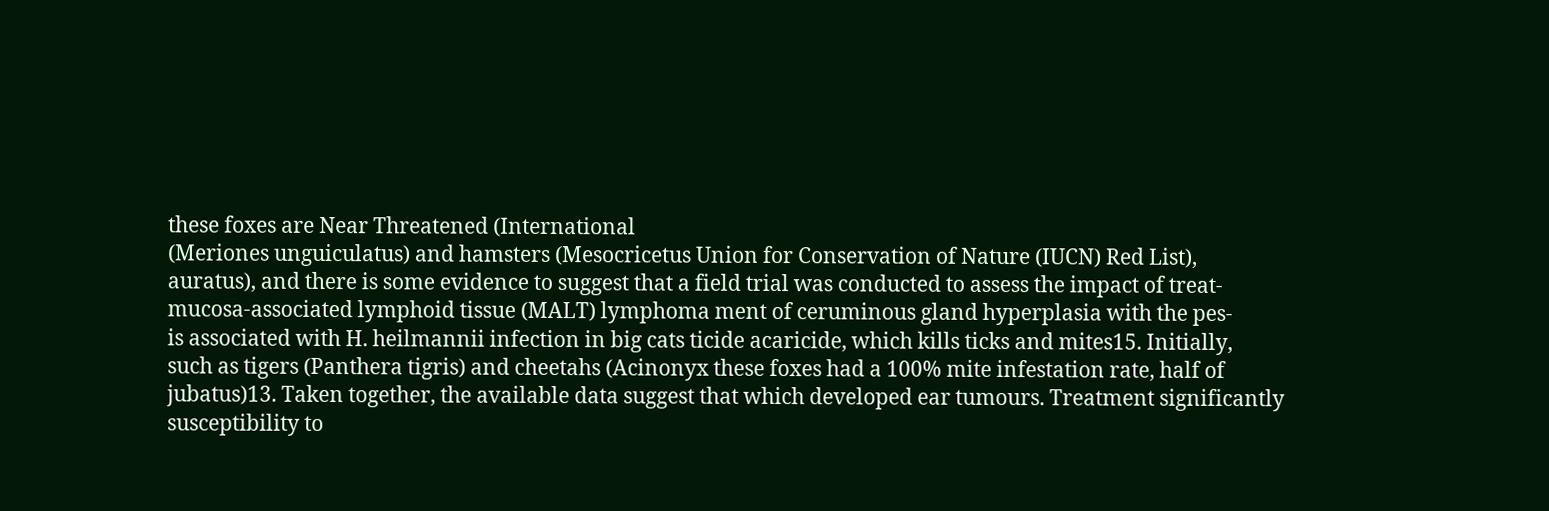these foxes are Near Threatened (International
(Meriones unguiculatus) and hamsters (Mesocricetus Union for Conservation of Nature (IUCN) Red List),
auratus), and there is some evidence to suggest that a field trial was conducted to assess the impact of treat-
mucosa-associated lymphoid tissue (MALT) lymphoma ment of ceruminous gland hyperplasia with the pes-
is associated with H. heilmannii infection in big cats ticide acaricide, which kills ticks and mites15. Initially,
such as tigers (Panthera tigris) and cheetahs (Acinonyx these foxes had a 100% mite infestation rate, half of
jubatus)13. Taken together, the available data suggest that which developed ear tumours. Treatment significantly
susceptibility to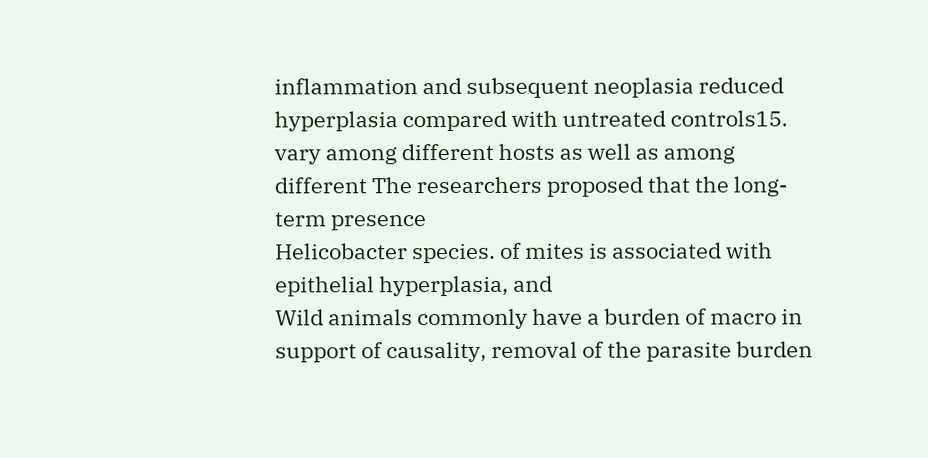inflammation and subsequent neoplasia reduced hyperplasia compared with untreated controls15.
vary among different hosts as well as among different The researchers proposed that the long-term presence
Helicobacter species. of mites is associated with epithelial hyperplasia, and
Wild animals commonly have a burden of macro in support of causality, removal of the parasite burden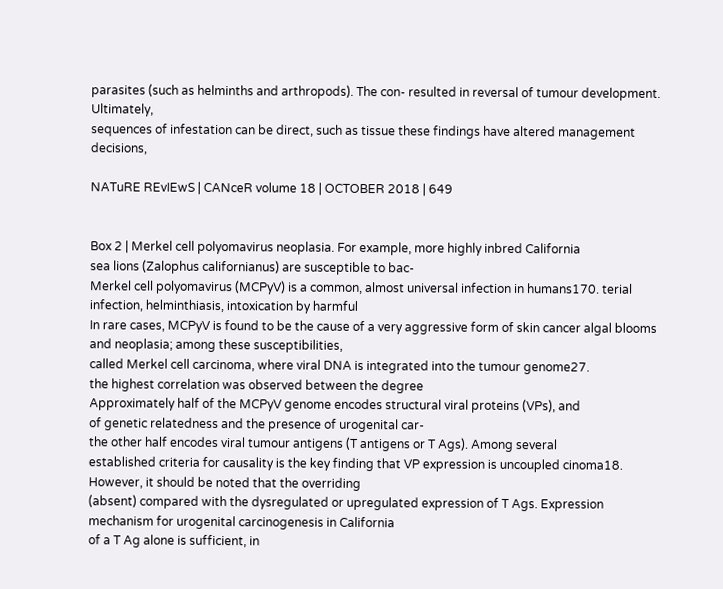parasites (such as helminths and arthropods). The con- resulted in reversal of tumour development. Ultimately,
sequences of infestation can be direct, such as tissue these findings have altered management decisions,

NATuRE REvIEwS | CANceR volume 18 | OCTOBER 2018 | 649


Box 2 | Merkel cell polyomavirus neoplasia. For example, more highly inbred California
sea lions (Zalophus californianus) are susceptible to bac-
Merkel cell polyomavirus (MCPyV) is a common, almost universal infection in humans170. terial infection, helminthiasis, intoxication by harmful
In rare cases, MCPyV is found to be the cause of a very aggressive form of skin cancer algal blooms and neoplasia; among these susceptibilities,
called Merkel cell carcinoma, where viral DNA is integrated into the tumour genome27.
the highest correlation was observed between the degree
Approximately half of the MCPyV genome encodes structural viral proteins (VPs), and
of genetic relatedness and the presence of urogenital car-
the other half encodes viral tumour antigens (T antigens or T Ags). Among several
established criteria for causality is the key finding that VP expression is uncoupled cinoma18. However, it should be noted that the overriding
(absent) compared with the dysregulated or upregulated expression of T Ags. Expression mechanism for urogenital carcinogenesis in California
of a T Ag alone is sufficient, in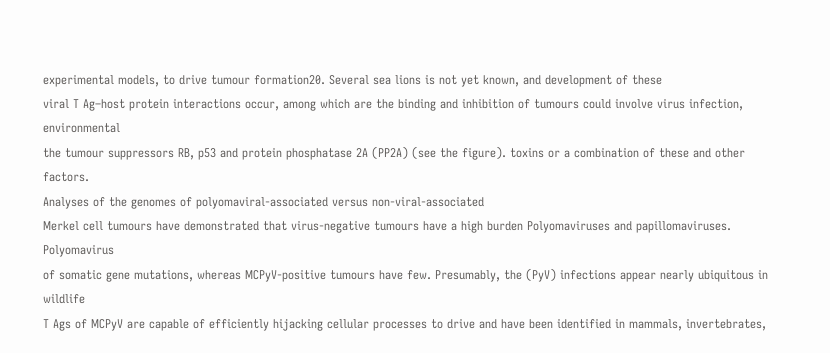experimental models, to drive tumour formation20. Several sea lions is not yet known, and development of these
viral T Ag–host protein interactions occur, among which are the binding and inhibition of tumours could involve virus infection, environmental
the tumour suppressors RB, p53 and protein phosphatase 2A (PP2A) (see the figure). toxins or a combination of these and other factors.
Analyses of the genomes of polyomaviral-associated versus non-viral-associated
Merkel cell tumours have demonstrated that virus-negative tumours have a high burden Polyomaviruses and papillomaviruses. Polyomavirus
of somatic gene mutations, whereas MCPyV-positive tumours have few. Presumably, the (PyV) infections appear nearly ubiquitous in wildlife
T Ags of MCPyV are capable of efficiently hijacking cellular processes to drive and have been identified in mammals, invertebrates,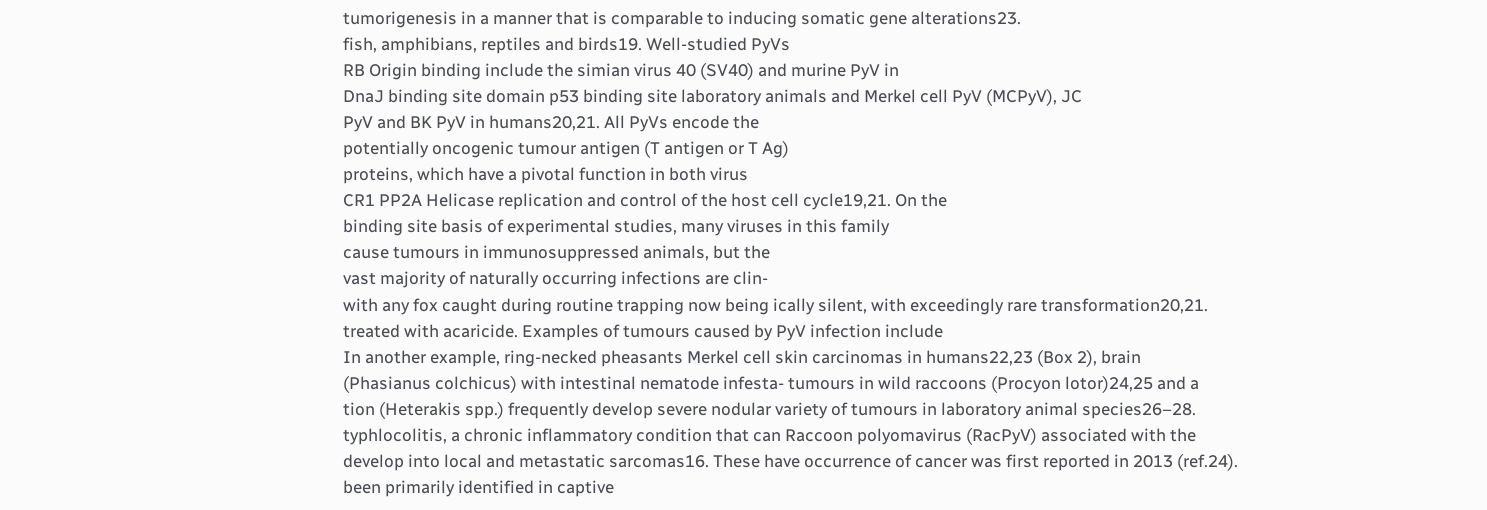tumorigenesis in a manner that is comparable to inducing somatic gene alterations23.
fish, amphibians, reptiles and birds19. Well-studied PyVs
RB Origin binding include the simian virus 40 (SV40) and murine PyV in
DnaJ binding site domain p53 binding site laboratory animals and Merkel cell PyV (MCPyV), JC
PyV and BK PyV in humans20,21. All PyVs encode the
potentially oncogenic tumour antigen (T antigen or T Ag)
proteins, which have a pivotal function in both virus
CR1 PP2A Helicase replication and control of the host cell cycle19,21. On the
binding site basis of experimental studies, many viruses in this family
cause tumours in immunosuppressed animals, but the
vast majority of naturally occurring infections are clin-
with any fox caught during routine trapping now being ically silent, with exceedingly rare transformation20,21.
treated with acaricide. Examples of tumours caused by PyV infection include
In another example, ring-necked pheasants Merkel cell skin carcinomas in humans22,23 (Box 2), brain
(Phasianus colchicus) with intestinal nematode infesta- tumours in wild raccoons (Procyon lotor)24,25 and a
tion (Heterakis spp.) frequently develop severe nodular variety of tumours in laboratory animal species26–28.
typhlocolitis, a chronic inflammatory condition that can Raccoon polyomavirus (RacPyV) associated with the
develop into local and metastatic sarcomas16. These have occurrence of cancer was first reported in 2013 (ref.24).
been primarily identified in captive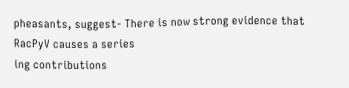pheasants, suggest- There is now strong evidence that RacPyV causes a series
ing contributions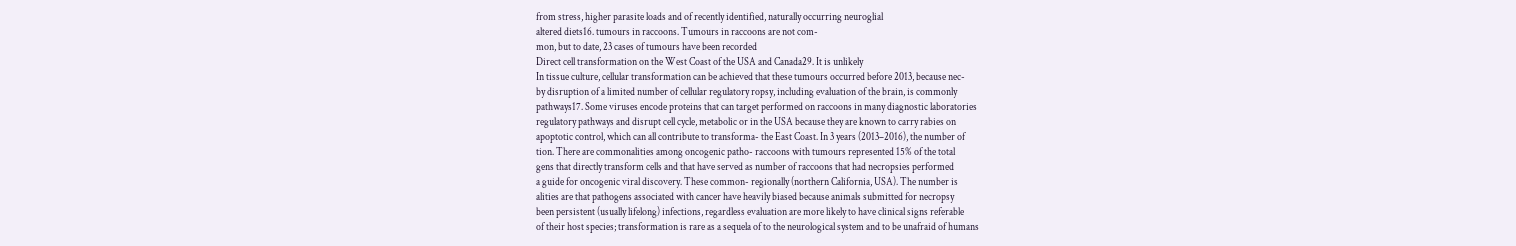from stress, higher parasite loads and of recently identified, naturally occurring neuroglial
altered diets16. tumours in raccoons. Tumours in raccoons are not com-
mon, but to date, 23 cases of tumours have been recorded
Direct cell transformation on the West Coast of the USA and Canada29. It is unlikely
In tissue culture, cellular transformation can be achieved that these tumours occurred before 2013, because nec-
by disruption of a limited number of cellular regulatory ropsy, including evaluation of the brain, is commonly
pathways17. Some viruses encode proteins that can target performed on raccoons in many diagnostic laboratories
regulatory pathways and disrupt cell cycle, metabolic or in the USA because they are known to carry rabies on
apoptotic control, which can all contribute to transforma- the East Coast. In 3 years (2013–2016), the number of
tion. There are commonalities among oncogenic patho- raccoons with tumours represented 15% of the total
gens that directly transform cells and that have served as number of raccoons that had necropsies performed
a guide for oncogenic viral discovery. These common- regionally (northern California, USA). The number is
alities are that pathogens associated with cancer have heavily biased because animals submitted for necropsy
been persistent (usually lifelong) infections, regardless evaluation are more likely to have clinical signs referable
of their host species; transformation is rare as a sequela of to the neurological system and to be unafraid of humans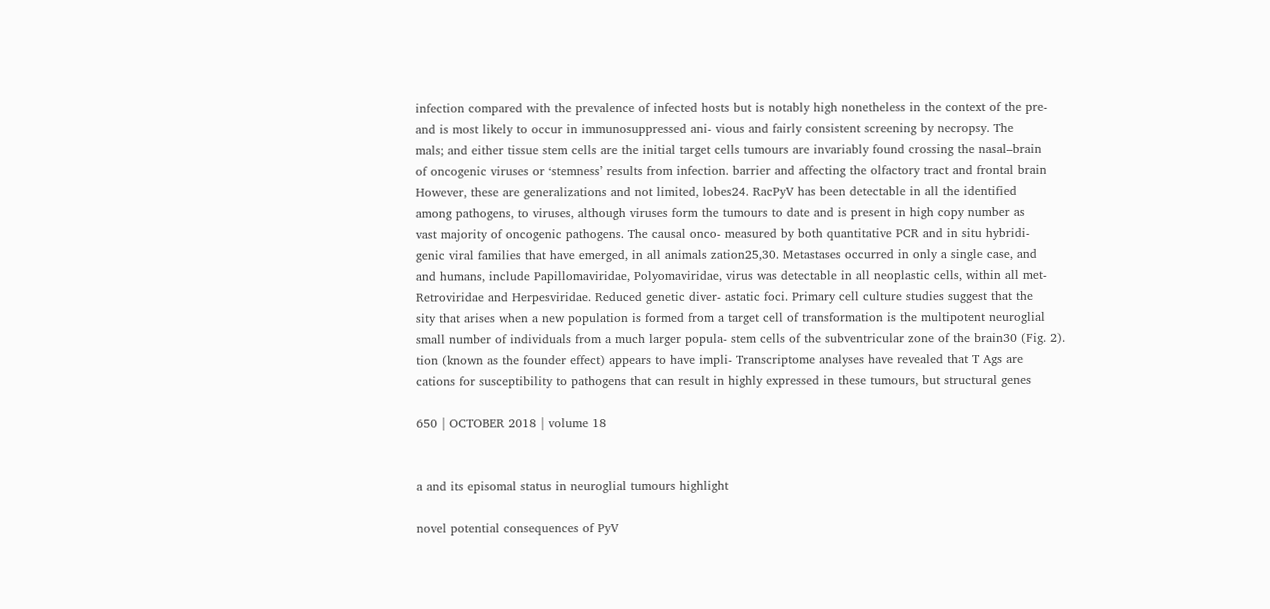infection compared with the prevalence of infected hosts but is notably high nonetheless in the context of the pre-
and is most likely to occur in immunosuppressed ani- vious and fairly consistent screening by necropsy. The
mals; and either tissue stem cells are the initial target cells tumours are invariably found crossing the nasal–brain
of oncogenic viruses or ‘stemness’ results from infection. barrier and affecting the olfactory tract and frontal brain
However, these are generalizations and not limited, lobes24. RacPyV has been detectable in all the identified
among pathogens, to viruses, although viruses form the tumours to date and is present in high copy number as
vast majority of oncogenic pathogens. The causal onco- measured by both quantitative PCR and in situ hybridi-
genic viral families that have emerged, in all animals zation25,30. Metastases occurred in only a single case, and
and humans, include Papillomaviridae, Polyomaviridae, virus was detectable in all neoplastic cells, within all met-
Retroviridae and Herpesviridae. Reduced genetic diver- astatic foci. Primary cell culture studies suggest that the
sity that arises when a new population is formed from a target cell of transformation is the multipotent neuroglial
small number of individuals from a much larger popula- stem cells of the subventricular zone of the brain30 (Fig. 2).
tion (known as the founder effect) appears to have impli- Transcriptome analyses have revealed that T Ags are
cations for susceptibility to pathogens that can result in highly expressed in these tumours, but structural genes

650 | OCTOBER 2018 | volume 18


a and its episomal status in neuroglial tumours highlight

novel potential consequences of PyV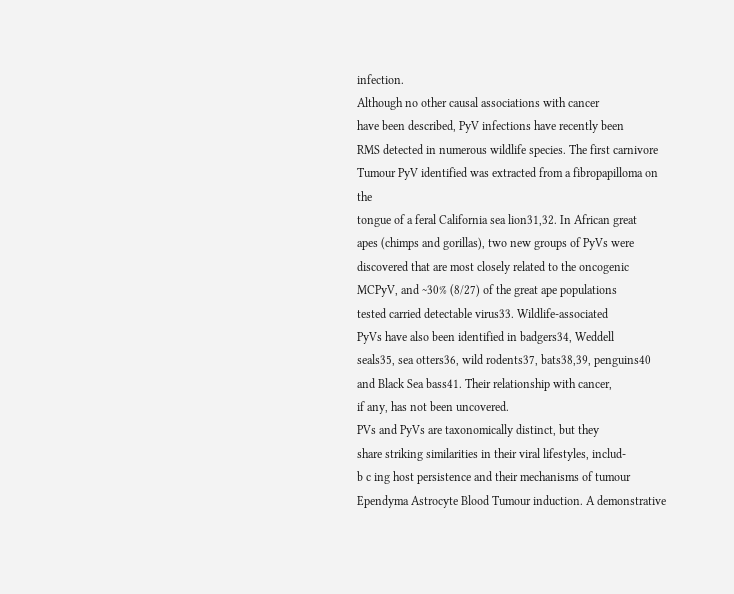infection.
Although no other causal associations with cancer
have been described, PyV infections have recently been
RMS detected in numerous wildlife species. The first carnivore
Tumour PyV identified was extracted from a fibropapilloma on the
tongue of a feral California sea lion31,32. In African great
apes (chimps and gorillas), two new groups of PyVs were
discovered that are most closely related to the oncogenic
MCPyV, and ~30% (8/27) of the great ape populations
tested carried detectable virus33. Wildlife-associated
PyVs have also been identified in badgers34, Weddell
seals35, sea otters36, wild rodents37, bats38,39, penguins40
and Black Sea bass41. Their relationship with cancer,
if any, has not been uncovered.
PVs and PyVs are taxonomically distinct, but they
share striking similarities in their viral lifestyles, includ-
b c ing host persistence and their mechanisms of tumour
Ependyma Astrocyte Blood Tumour induction. A demonstrative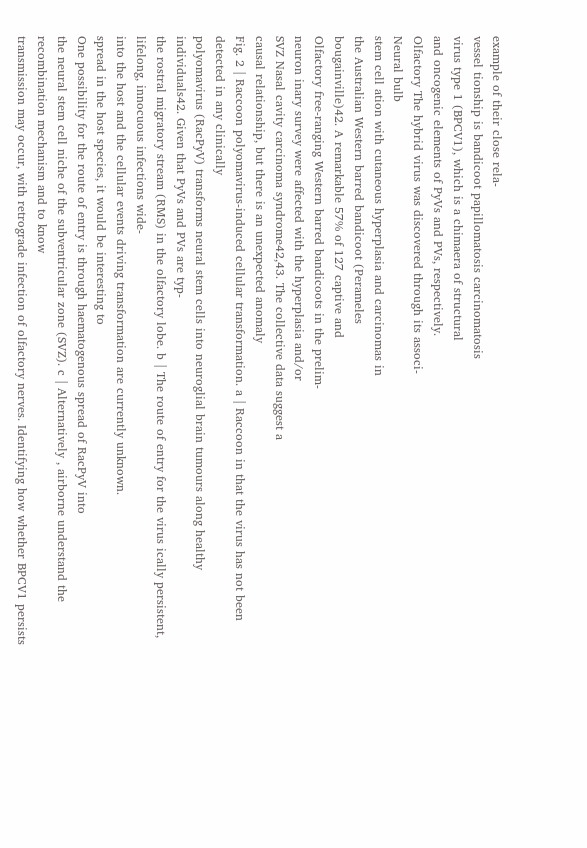example of their close rela-
vessel tionship is bandicoot papillomatosis carcinomatosis
virus type 1 (BPCV1), which is a chimaera of structural
and oncogenic elements of PyVs and PVs, respectively.
Olfactory The hybrid virus was discovered through its associ-
Neural bulb
stem cell ation with cutaneous hyperplasia and carcinomas in
the Australian Western barred bandicoot (Perameles
bougainville)42. A remarkable 57% of 127 captive and
Olfactory free-ranging Western barred bandicoots in the prelim-
neuron inary survey were affected with the hyperplasia and/or
SVZ Nasal cavity carcinoma syndrome42,43. The collective data suggest a
causal relationship, but there is an unexpected anomaly
Fig. 2 | Raccoon polyomavirus-induced cellular transformation. a | Raccoon in that the virus has not been detected in any clinically
polyomavirus (RacPyV) transforms neural stem cells into neuroglial brain tumours along healthy individuals42. Given that PyVs and PVs are typ-
the rostral migratory stream (RMS) in the olfactory lobe. b | The route of entry for the virus ically persistent, lifelong, innocuous infections wide-
into the host and the cellular events driving transformation are currently unknown.
spread in the host species, it would be interesting to
One possibility for the route of entry is through haematogenous spread of RacPyV into
the neural stem cell niche of the subventricular zone (SVZ). c | Alternatively , airborne understand the recombination mechanism and to know
transmission may occur, with retrograde infection of olfactory nerves. Identifying how whether BPCV1 persists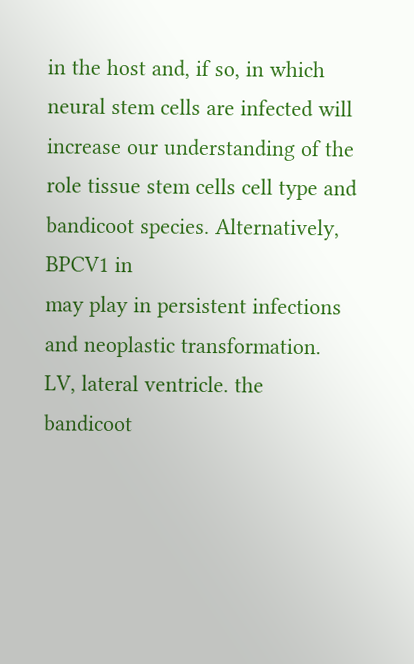in the host and, if so, in which
neural stem cells are infected will increase our understanding of the role tissue stem cells cell type and bandicoot species. Alternatively, BPCV1 in
may play in persistent infections and neoplastic transformation. LV, lateral ventricle. the bandicoot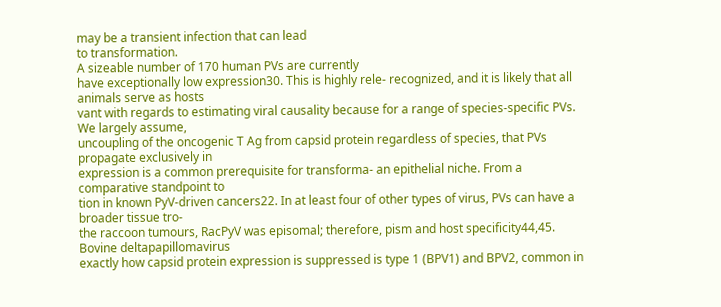may be a transient infection that can lead
to transformation.
A sizeable number of 170 human PVs are currently
have exceptionally low expression30. This is highly rele- recognized, and it is likely that all animals serve as hosts
vant with regards to estimating viral causality because for a range of species-specific PVs. We largely assume,
uncoupling of the oncogenic T Ag from capsid protein regardless of species, that PVs propagate exclusively in
expression is a common prerequisite for transforma- an epithelial niche. From a comparative standpoint to
tion in known PyV-driven cancers22. In at least four of other types of virus, PVs can have a broader tissue tro-
the raccoon tumours, RacPyV was episomal; therefore, pism and host specificity44,45. Bovine deltapapillomavirus
exactly how capsid protein expression is suppressed is type 1 (BPV1) and BPV2, common in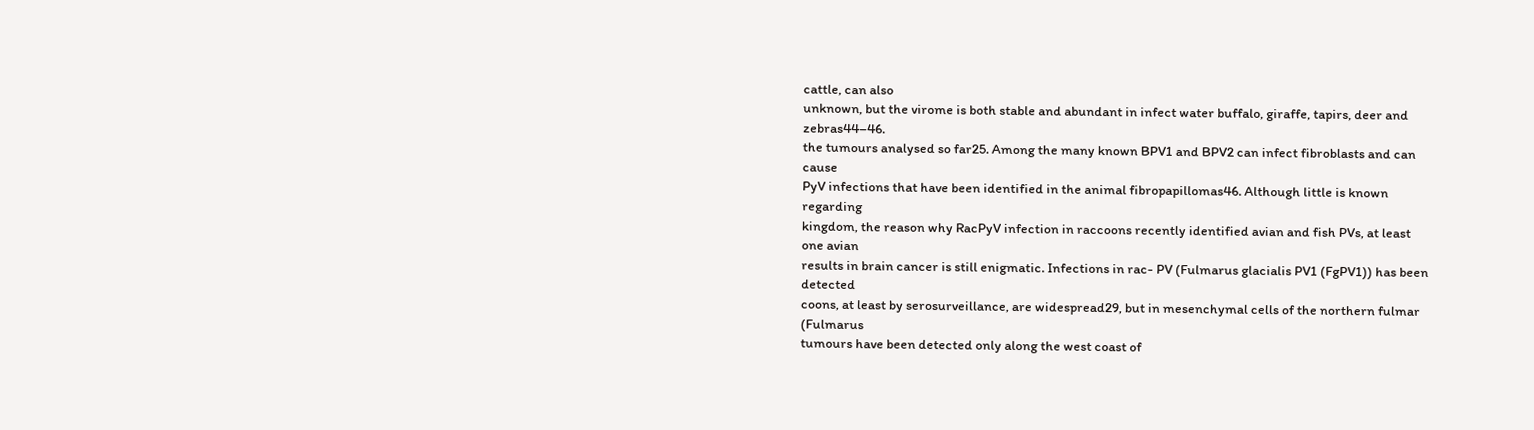cattle, can also
unknown, but the virome is both stable and abundant in infect water buffalo, giraffe, tapirs, deer and zebras44–46.
the tumours analysed so far25. Among the many known BPV1 and BPV2 can infect fibroblasts and can cause
PyV infections that have been identified in the animal fibropapillomas46. Although little is known regarding
kingdom, the reason why RacPyV infection in raccoons recently identified avian and fish PVs, at least one avian
results in brain cancer is still enigmatic. Infections in rac- PV (Fulmarus glacialis PV1 (FgPV1)) has been detected
coons, at least by serosurveillance, are widespread29, but in mesenchymal cells of the northern fulmar (Fulmarus
tumours have been detected only along the west coast of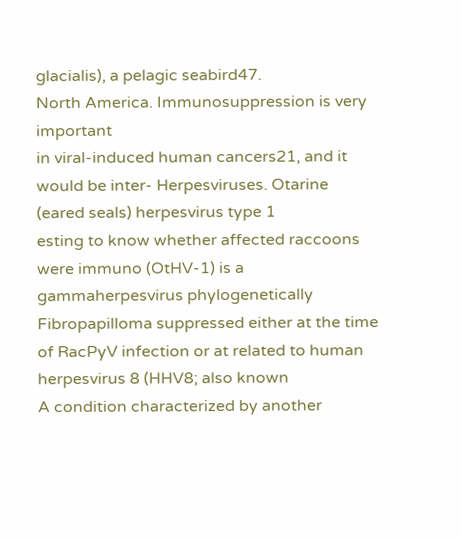glacialis), a pelagic seabird47.
North America. Immunosuppression is very important
in viral-induced human cancers21, and it would be inter- Herpesviruses. Otarine (eared seals) herpesvirus type 1
esting to know whether affected raccoons were immuno (OtHV-1) is a gammaherpesvirus phylogenetically
Fibropapilloma suppressed either at the time of RacPyV infection or at related to human herpesvirus 8 (HHV8; also known
A condition characterized by another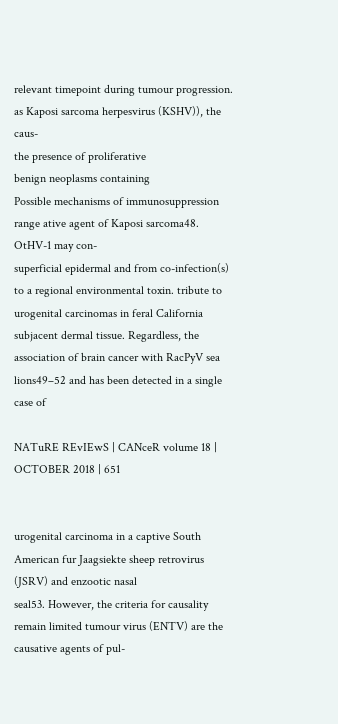relevant timepoint during tumour progression. as Kaposi sarcoma herpesvirus (KSHV)), the caus-
the presence of proliferative
benign neoplasms containing
Possible mechanisms of immunosuppression range ative agent of Kaposi sarcoma48. OtHV-1 may con-
superficial epidermal and from co-infection(s) to a regional environmental toxin. tribute to urogenital carcinomas in feral California
subjacent dermal tissue. Regardless, the association of brain cancer with RacPyV sea lions49–52 and has been detected in a single case of

NATuRE REvIEwS | CANceR volume 18 | OCTOBER 2018 | 651


urogenital carcinoma in a captive South American fur Jaagsiekte sheep retrovirus (JSRV) and enzootic nasal
seal53. However, the criteria for causality remain limited tumour virus (ENTV) are the causative agents of pul-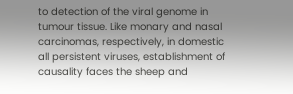to detection of the viral genome in tumour tissue. Like monary and nasal carcinomas, respectively, in domestic
all persistent viruses, establishment of causality faces the sheep and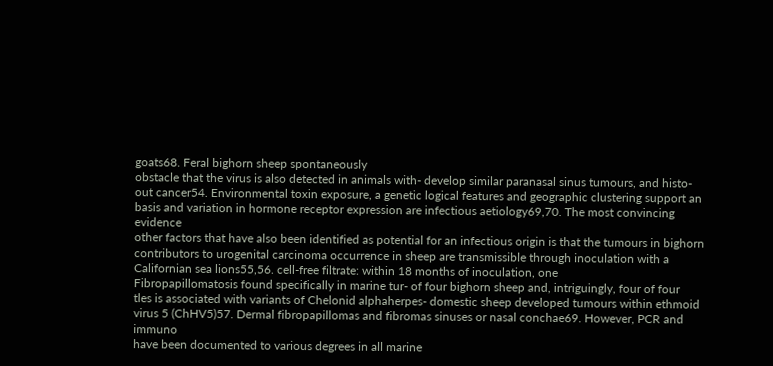goats68. Feral bighorn sheep spontaneously
obstacle that the virus is also detected in animals with- develop similar paranasal sinus tumours, and histo-
out cancer54. Environmental toxin exposure, a genetic logical features and geographic clustering support an
basis and variation in hormone receptor expression are infectious aetiology69,70. The most convincing evidence
other factors that have also been identified as potential for an infectious origin is that the tumours in bighorn
contributors to urogenital carcinoma occurrence in sheep are transmissible through inoculation with a
Californian sea lions55,56. cell-free filtrate: within 18 months of inoculation, one
Fibropapillomatosis found specifically in marine tur- of four bighorn sheep and, intriguingly, four of four
tles is associated with variants of Chelonid alphaherpes- domestic sheep developed tumours within ethmoid
virus 5 (ChHV5)57. Dermal fibropapillomas and fibromas sinuses or nasal conchae69. However, PCR and immuno
have been documented to various degrees in all marine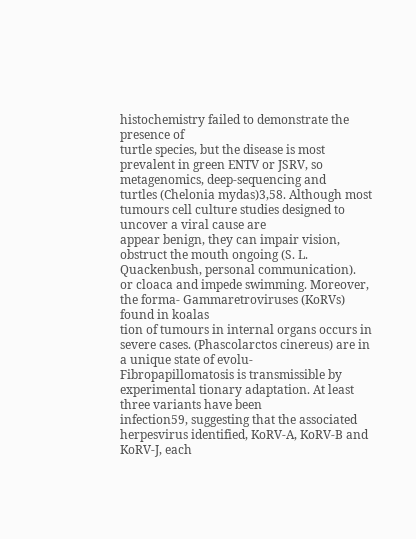histochemistry failed to demonstrate the presence of
turtle species, but the disease is most prevalent in green ENTV or JSRV, so metagenomics, deep-sequencing and
turtles (Chelonia mydas)3,58. Although most tumours cell culture studies designed to uncover a viral cause are
appear benign, they can impair vision, obstruct the mouth ongoing (S. L. Quackenbush, personal communication).
or cloaca and impede swimming. Moreover, the forma- Gammaretroviruses (KoRVs) found in koalas
tion of tumours in internal organs occurs in severe cases. (Phascolarctos cinereus) are in a unique state of evolu-
Fibropapillomatosis is transmissible by experimental tionary adaptation. At least three variants have been
infection59, suggesting that the associated herpesvirus identified, KoRV-A, KoRV-B and KoRV-J, each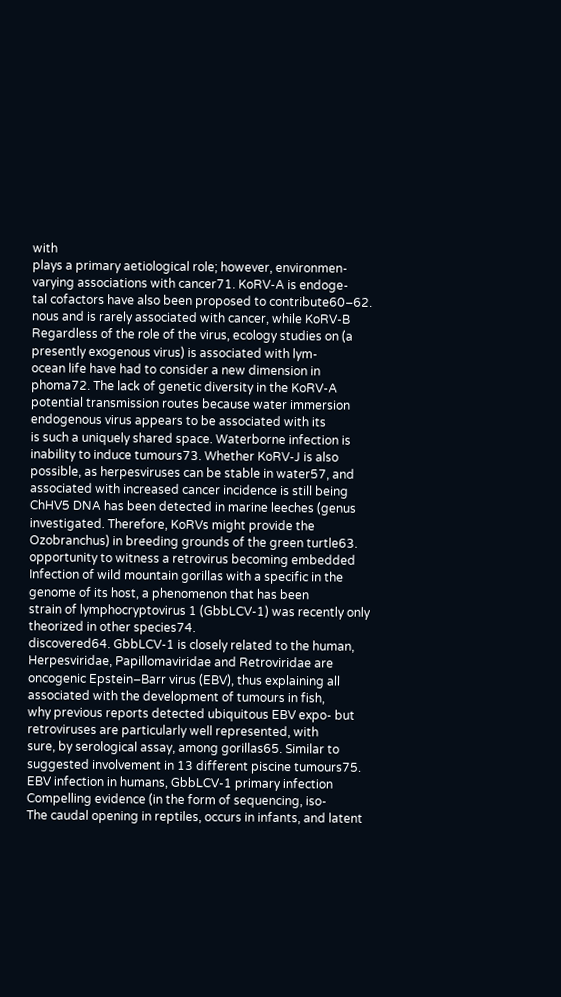with
plays a primary aetiological role; however, environmen- varying associations with cancer71. KoRV-A is endoge-
tal cofactors have also been proposed to contribute60–62. nous and is rarely associated with cancer, while KoRV-B
Regardless of the role of the virus, ecology studies on (a presently exogenous virus) is associated with lym-
ocean life have had to consider a new dimension in phoma72. The lack of genetic diversity in the KoRV-A
potential transmission routes because water immersion endogenous virus appears to be associated with its
is such a uniquely shared space. Waterborne infection is inability to induce tumours73. Whether KoRV-J is also
possible, as herpesviruses can be stable in water57, and associated with increased cancer incidence is still being
ChHV5 DNA has been detected in marine leeches (genus investigated. Therefore, KoRVs might provide the
Ozobranchus) in breeding grounds of the green turtle63. opportunity to witness a retrovirus becoming embedded
Infection of wild mountain gorillas with a specific in the genome of its host, a phenomenon that has been
strain of lymphocryptovirus 1 (GbbLCV-1) was recently only theorized in other species74.
discovered64. GbbLCV-1 is closely related to the human, Herpesviridae, Papillomaviridae and Retroviridae are
oncogenic Epstein–Barr virus (EBV), thus explaining all associated with the development of tumours in fish,
why previous reports detected ubiquitous EBV expo- but retroviruses are particularly well represented, with
sure, by serological assay, among gorillas65. Similar to suggested involvement in 13 different piscine tumours75.
EBV infection in humans, GbbLCV-1 primary infection Compelling evidence (in the form of sequencing, iso-
The caudal opening in reptiles, occurs in infants, and latent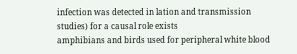infection was detected in lation and transmission studies) for a causal role exists
amphibians and birds used for peripheral white blood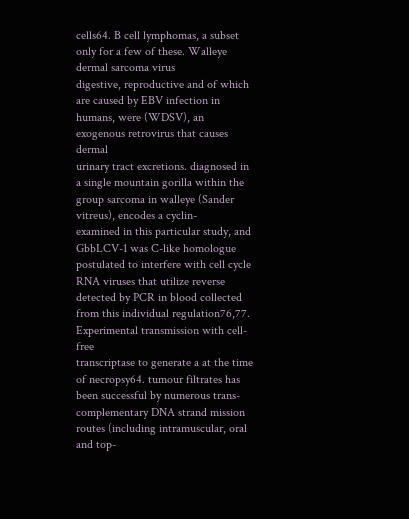cells64. B cell lymphomas, a subset only for a few of these. Walleye dermal sarcoma virus
digestive, reproductive and of which are caused by EBV infection in humans, were (WDSV), an exogenous retrovirus that causes dermal
urinary tract excretions. diagnosed in a single mountain gorilla within the group sarcoma in walleye (Sander vitreus), encodes a cyclin-
examined in this particular study, and GbbLCV-1 was C-like homologue postulated to interfere with cell cycle
RNA viruses that utilize reverse detected by PCR in blood collected from this individual regulation76,77. Experimental transmission with cell-free
transcriptase to generate a at the time of necropsy64. tumour filtrates has been successful by numerous trans-
complementary DNA strand mission routes (including intramuscular, oral and top-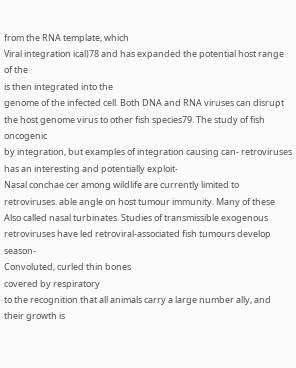from the RNA template, which
Viral integration ical)78 and has expanded the potential host range of the
is then integrated into the
genome of the infected cell. Both DNA and RNA viruses can disrupt the host genome virus to other fish species79. The study of fish oncogenic
by integration, but examples of integration causing can- retroviruses has an interesting and potentially exploit-
Nasal conchae cer among wildlife are currently limited to retroviruses. able angle on host tumour immunity. Many of these
Also called nasal turbinates. Studies of transmissible exogenous retroviruses have led retroviral-associated fish tumours develop season-
Convoluted, curled thin bones
covered by respiratory
to the recognition that all animals carry a large number ally, and their growth is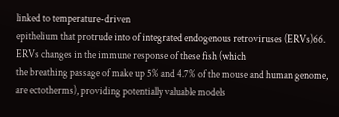linked to temperature-driven
epithelium that protrude into of integrated endogenous retroviruses (ERVs)66. ERVs changes in the immune response of these fish (which
the breathing passage of make up 5% and 4.7% of the mouse and human genome, are ectotherms), providing potentially valuable models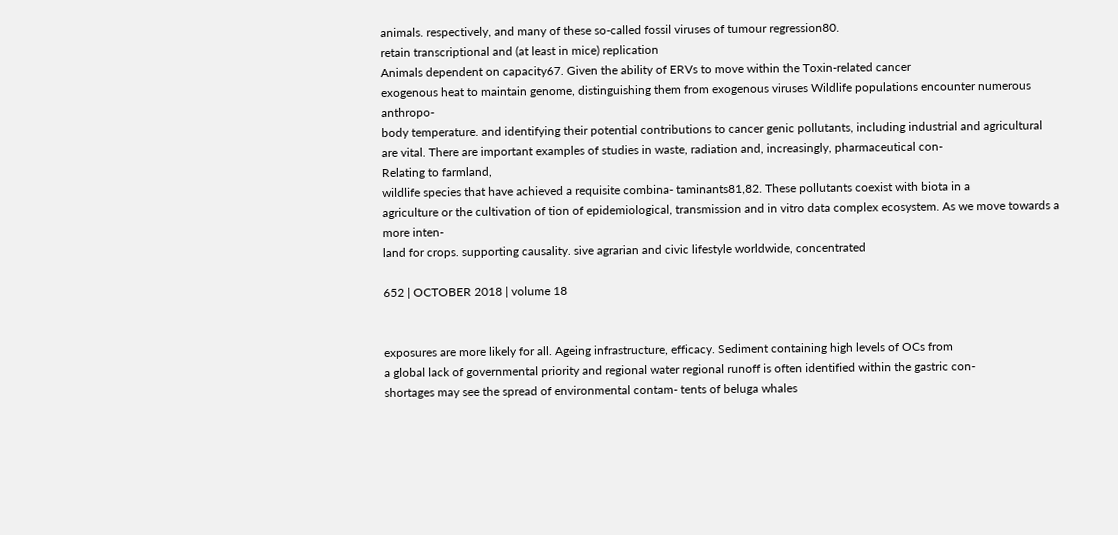animals. respectively, and many of these so-called fossil viruses of tumour regression80.
retain transcriptional and (at least in mice) replication
Animals dependent on capacity67. Given the ability of ERVs to move within the Toxin-related cancer
exogenous heat to maintain genome, distinguishing them from exogenous viruses Wildlife populations encounter numerous anthropo-
body temperature. and identifying their potential contributions to cancer genic pollutants, including industrial and agricultural
are vital. There are important examples of studies in waste, radiation and, increasingly, pharmaceutical con-
Relating to farmland,
wildlife species that have achieved a requisite combina- taminants81,82. These pollutants coexist with biota in a
agriculture or the cultivation of tion of epidemiological, transmission and in vitro data complex ecosystem. As we move towards a more inten-
land for crops. supporting causality. sive agrarian and civic lifestyle worldwide, concentrated

652 | OCTOBER 2018 | volume 18


exposures are more likely for all. Ageing infrastructure, efficacy. Sediment containing high levels of OCs from
a global lack of governmental priority and regional water regional runoff is often identified within the gastric con-
shortages may see the spread of environmental contam- tents of beluga whales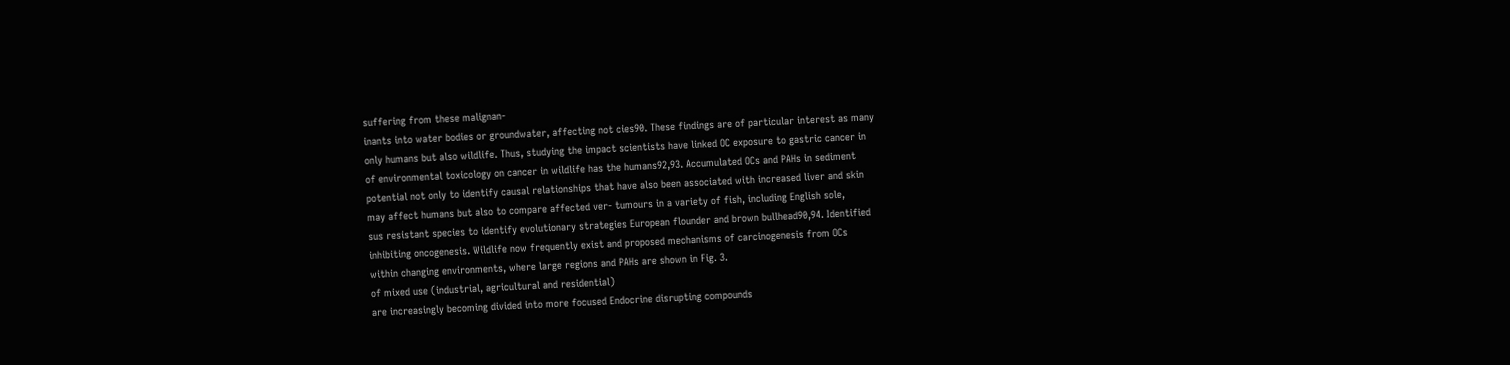suffering from these malignan-
inants into water bodies or groundwater, affecting not cies90. These findings are of particular interest as many
only humans but also wildlife. Thus, studying the impact scientists have linked OC exposure to gastric cancer in
of environmental toxicology on cancer in wildlife has the humans92,93. Accumulated OCs and PAHs in sediment
potential not only to identify causal relationships that have also been associated with increased liver and skin
may affect humans but also to compare affected ver- tumours in a variety of fish, including English sole,
sus resistant species to identify evolutionary strategies European flounder and brown bullhead90,94. Identified
inhibiting oncogenesis. Wildlife now frequently exist and proposed mechanisms of carcinogenesis from OCs
within changing environments, where large regions and PAHs are shown in Fig. 3.
of mixed use (industrial, agricultural and residential)
are increasingly becoming divided into more focused Endocrine disrupting compounds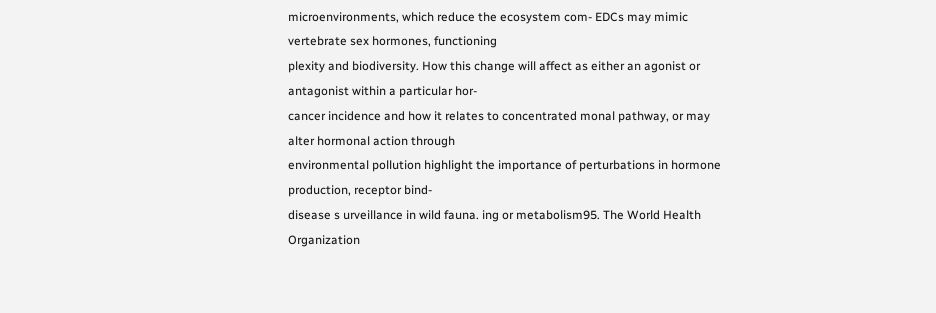microenvironments, which reduce the ecosystem com- EDCs may mimic vertebrate sex hormones, functioning
plexity and biodiversity. How this change will affect as either an agonist or antagonist within a particular hor-
cancer incidence and how it relates to concentrated monal pathway, or may alter hormonal action through
environmental pollution highlight the importance of perturbations in hormone production, receptor bind-
disease s urveillance in wild fauna. ing or metabolism95. The World Health Organization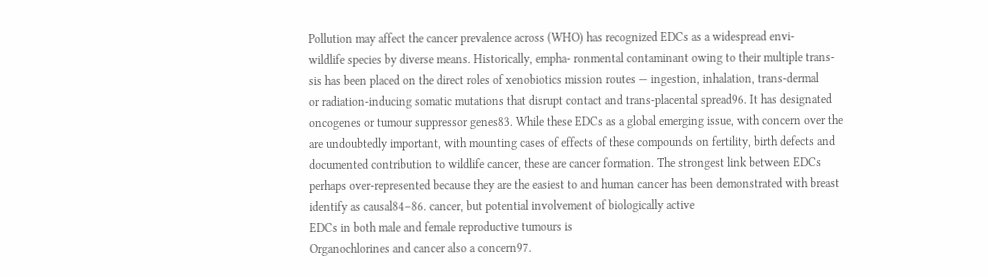Pollution may affect the cancer prevalence across (WHO) has recognized EDCs as a widespread envi-
wildlife species by diverse means. Historically, empha- ronmental contaminant owing to their multiple trans-
sis has been placed on the direct roles of xenobiotics mission routes — ingestion, inhalation, trans-dermal
or radiation-inducing somatic mutations that disrupt contact and trans-placental spread96. It has designated
oncogenes or tumour suppressor genes83. While these EDCs as a global emerging issue, with concern over the
are undoubtedly important, with mounting cases of effects of these compounds on fertility, birth defects and
documented contribution to wildlife cancer, these are cancer formation. The strongest link between EDCs
perhaps over-represented because they are the easiest to and human cancer has been demonstrated with breast
identify as causal84–86. cancer, but potential involvement of biologically active
EDCs in both male and female reproductive tumours is
Organochlorines and cancer also a concern97.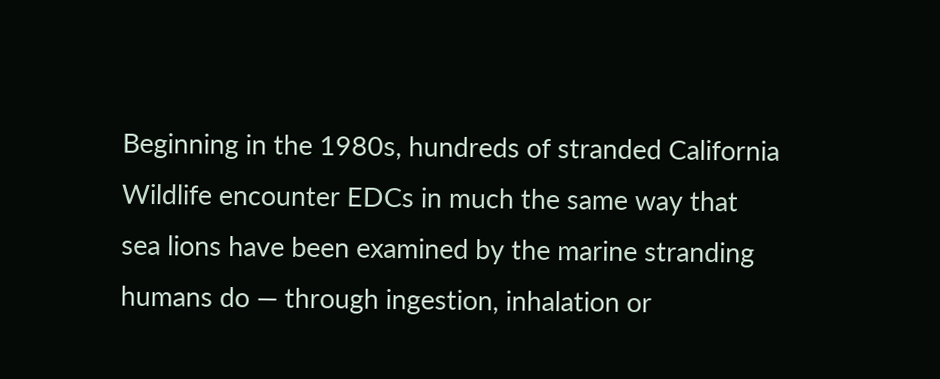Beginning in the 1980s, hundreds of stranded California Wildlife encounter EDCs in much the same way that
sea lions have been examined by the marine stranding humans do — through ingestion, inhalation or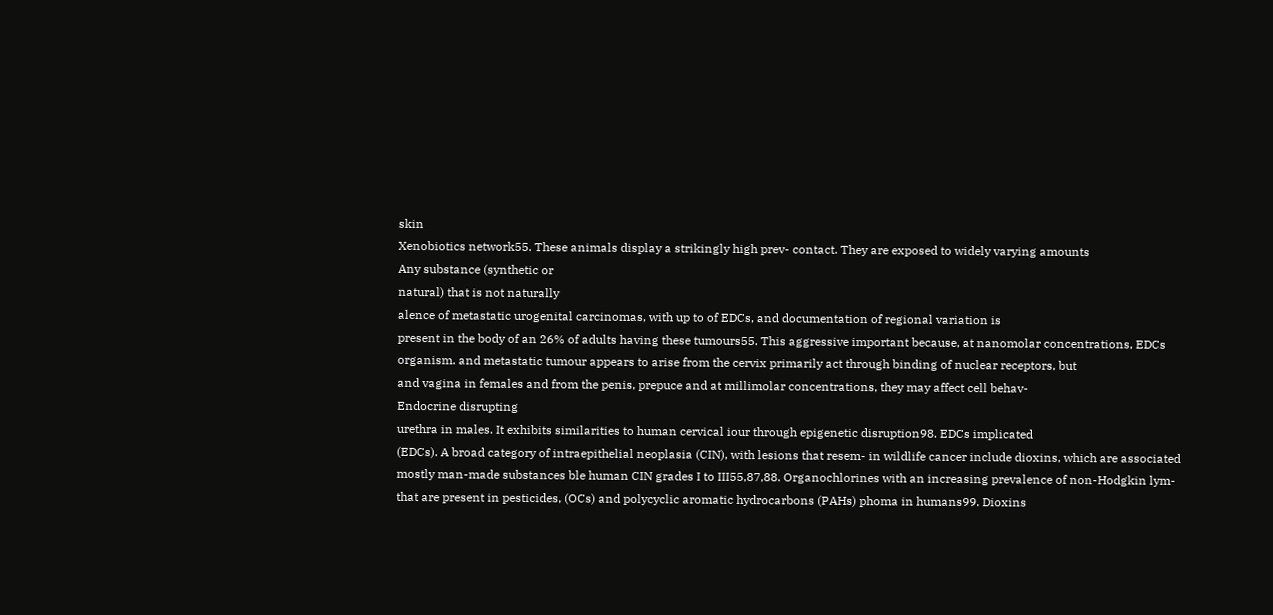skin
Xenobiotics network55. These animals display a strikingly high prev- contact. They are exposed to widely varying amounts
Any substance (synthetic or
natural) that is not naturally
alence of metastatic urogenital carcinomas, with up to of EDCs, and documentation of regional variation is
present in the body of an 26% of adults having these tumours55. This aggressive important because, at nanomolar concentrations, EDCs
organism. and metastatic tumour appears to arise from the cervix primarily act through binding of nuclear receptors, but
and vagina in females and from the penis, prepuce and at millimolar concentrations, they may affect cell behav-
Endocrine disrupting
urethra in males. It exhibits similarities to human cervical iour through epigenetic disruption98. EDCs implicated
(EDCs). A broad category of intraepithelial neoplasia (CIN), with lesions that resem- in wildlife cancer include dioxins, which are associated
mostly man-made substances ble human CIN grades I to III55,87,88. Organochlorines with an increasing prevalence of non-Hodgkin lym-
that are present in pesticides, (OCs) and polycyclic aromatic hydrocarbons (PAHs) phoma in humans99. Dioxins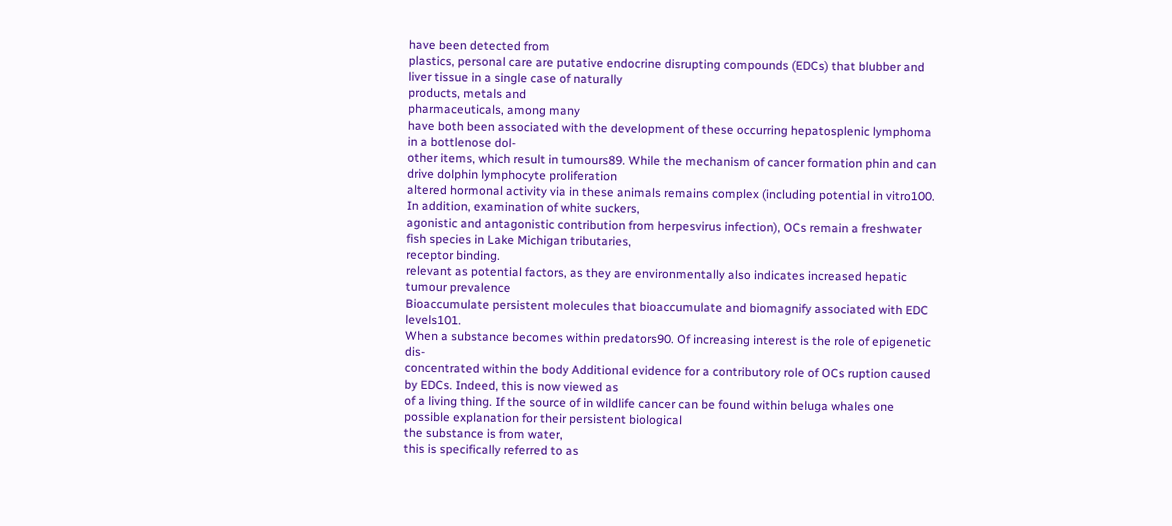have been detected from
plastics, personal care are putative endocrine disrupting compounds (EDCs) that blubber and liver tissue in a single case of naturally
products, metals and
pharmaceuticals, among many
have both been associated with the development of these occurring hepatosplenic lymphoma in a bottlenose dol-
other items, which result in tumours89. While the mechanism of cancer formation phin and can drive dolphin lymphocyte proliferation
altered hormonal activity via in these animals remains complex (including potential in vitro100. In addition, examination of white suckers,
agonistic and antagonistic contribution from herpesvirus infection), OCs remain a freshwater fish species in Lake Michigan tributaries,
receptor binding.
relevant as potential factors, as they are environmentally also indicates increased hepatic tumour prevalence
Bioaccumulate persistent molecules that bioaccumulate and biomagnify associated with EDC levels101.
When a substance becomes within predators90. Of increasing interest is the role of epigenetic dis-
concentrated within the body Additional evidence for a contributory role of OCs ruption caused by EDCs. Indeed, this is now viewed as
of a living thing. If the source of in wildlife cancer can be found within beluga whales one possible explanation for their persistent biological
the substance is from water,
this is specifically referred to as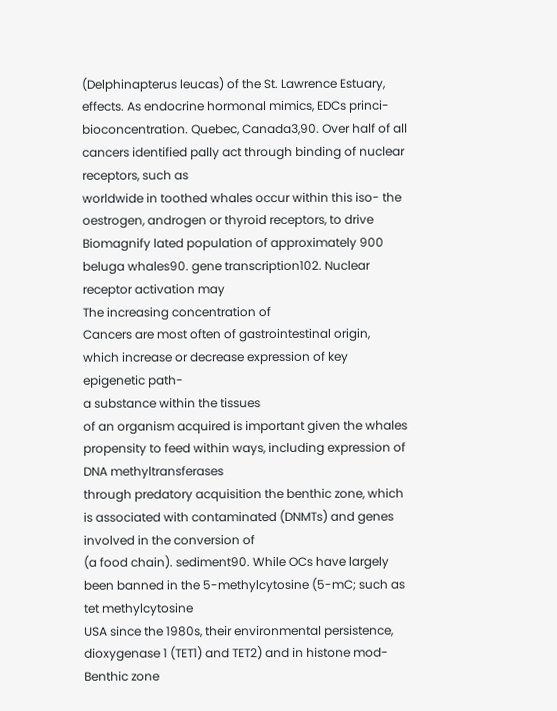(Delphinapterus leucas) of the St. Lawrence Estuary, effects. As endocrine hormonal mimics, EDCs princi-
bioconcentration. Quebec, Canada3,90. Over half of all cancers identified pally act through binding of nuclear receptors, such as
worldwide in toothed whales occur within this iso- the oestrogen, androgen or thyroid receptors, to drive
Biomagnify lated population of approximately 900 beluga whales90. gene transcription102. Nuclear receptor activation may
The increasing concentration of
Cancers are most often of gastrointestinal origin, which increase or decrease expression of key epigenetic path-
a substance within the tissues
of an organism acquired is important given the whales propensity to feed within ways, including expression of DNA methyltransferases
through predatory acquisition the benthic zone, which is associated with contaminated (DNMTs) and genes involved in the conversion of
(a food chain). sediment90. While OCs have largely been banned in the 5-methylcytosine (5-mC; such as tet methylcytosine
USA since the 1980s, their environmental persistence, dioxygenase 1 (TET1) and TET2) and in histone mod-
Benthic zone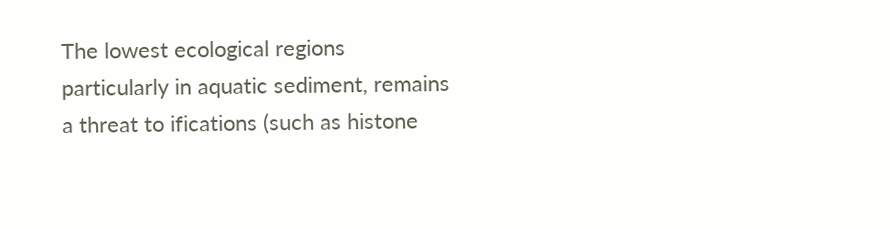The lowest ecological regions
particularly in aquatic sediment, remains a threat to ifications (such as histone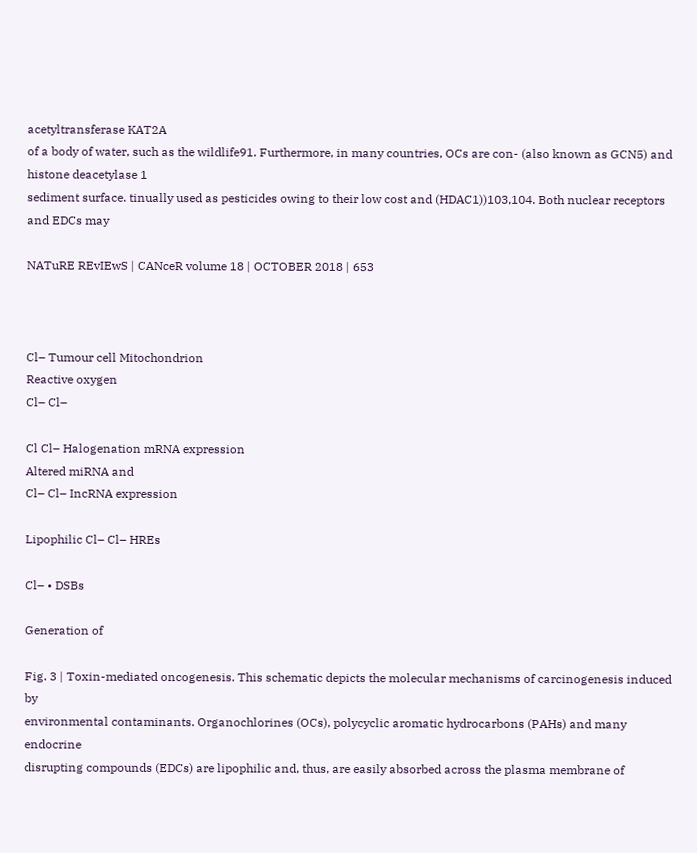acetyltransferase KAT2A
of a body of water, such as the wildlife91. Furthermore, in many countries, OCs are con- (also known as GCN5) and histone deacetylase 1
sediment surface. tinually used as pesticides owing to their low cost and (HDAC1))103,104. Both nuclear receptors and EDCs may

NATuRE REvIEwS | CANceR volume 18 | OCTOBER 2018 | 653



Cl– Tumour cell Mitochondrion
Reactive oxygen
Cl– Cl–

Cl Cl– Halogenation mRNA expression
Altered miRNA and
Cl– Cl– IncRNA expression

Lipophilic Cl– Cl– HREs

Cl– • DSBs

Generation of

Fig. 3 | Toxin-mediated oncogenesis. This schematic depicts the molecular mechanisms of carcinogenesis induced by
environmental contaminants. Organochlorines (OCs), polycyclic aromatic hydrocarbons (PAHs) and many endocrine
disrupting compounds (EDCs) are lipophilic and, thus, are easily absorbed across the plasma membrane of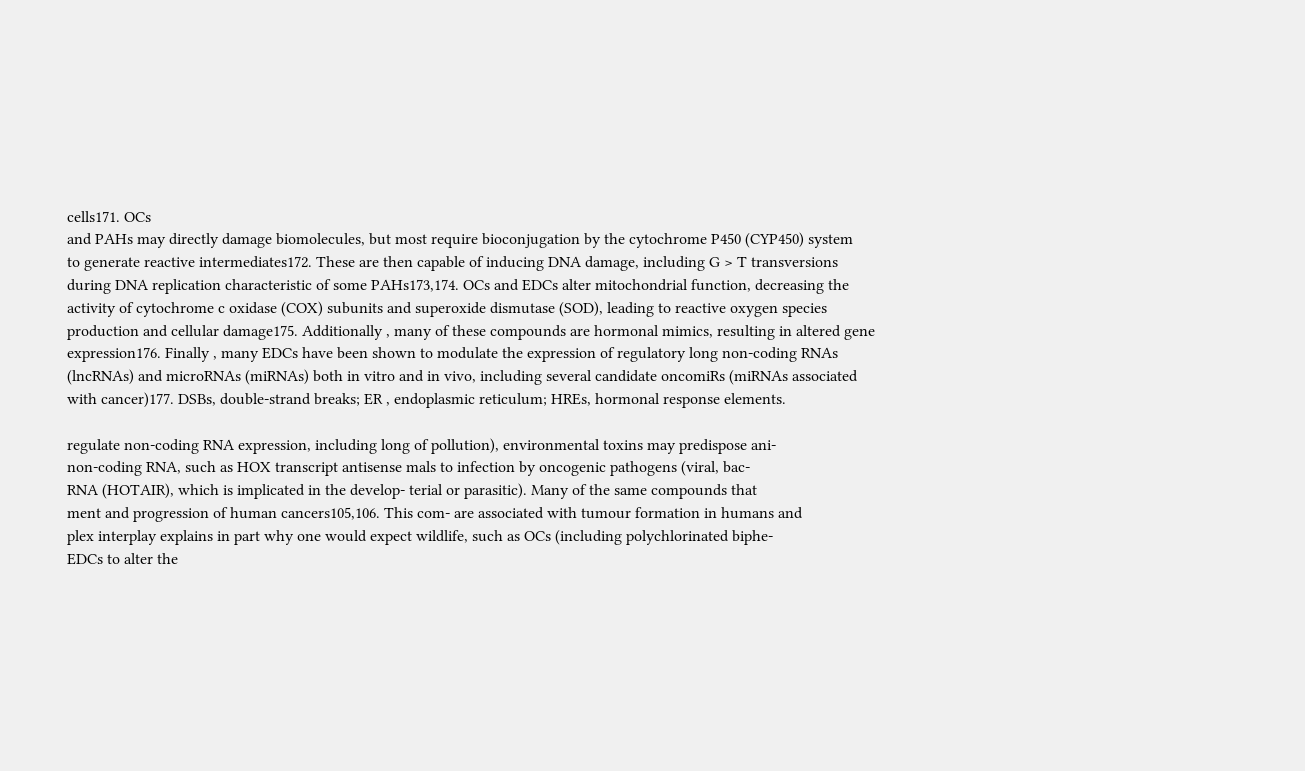cells171. OCs
and PAHs may directly damage biomolecules, but most require bioconjugation by the cytochrome P450 (CYP450) system
to generate reactive intermediates172. These are then capable of inducing DNA damage, including G > T transversions
during DNA replication characteristic of some PAHs173,174. OCs and EDCs alter mitochondrial function, decreasing the
activity of cytochrome c oxidase (COX) subunits and superoxide dismutase (SOD), leading to reactive oxygen species
production and cellular damage175. Additionally , many of these compounds are hormonal mimics, resulting in altered gene
expression176. Finally , many EDCs have been shown to modulate the expression of regulatory long non-coding RNAs
(lncRNAs) and microRNAs (miRNAs) both in vitro and in vivo, including several candidate oncomiRs (miRNAs associated
with cancer)177. DSBs, double-strand breaks; ER , endoplasmic reticulum; HREs, hormonal response elements.

regulate non-coding RNA expression, including long of pollution), environmental toxins may predispose ani-
non-coding RNA, such as HOX transcript antisense mals to infection by oncogenic pathogens (viral, bac-
RNA (HOTAIR), which is implicated in the develop- terial or parasitic). Many of the same compounds that
ment and progression of human cancers105,106. This com- are associated with tumour formation in humans and
plex interplay explains in part why one would expect wildlife, such as OCs (including polychlorinated biphe-
EDCs to alter the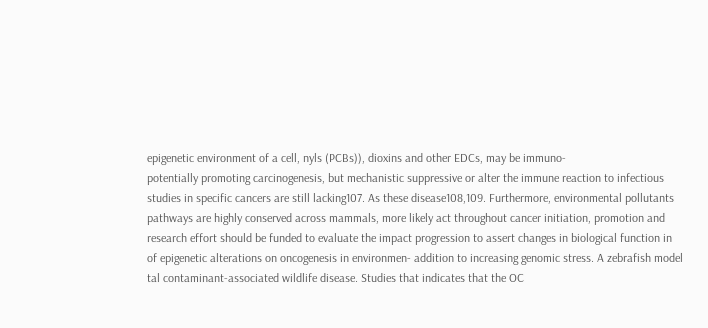epigenetic environment of a cell, nyls (PCBs)), dioxins and other EDCs, may be immuno-
potentially promoting carcinogenesis, but mechanistic suppressive or alter the immune reaction to infectious
studies in specific cancers are still lacking107. As these disease108,109. Furthermore, environmental pollutants
pathways are highly conserved across mammals, more likely act throughout cancer initiation, promotion and
research effort should be funded to evaluate the impact progression to assert changes in biological function in
of epigenetic alterations on oncogenesis in environmen- addition to increasing genomic stress. A zebrafish model
tal contaminant-associated wildlife disease. Studies that indicates that the OC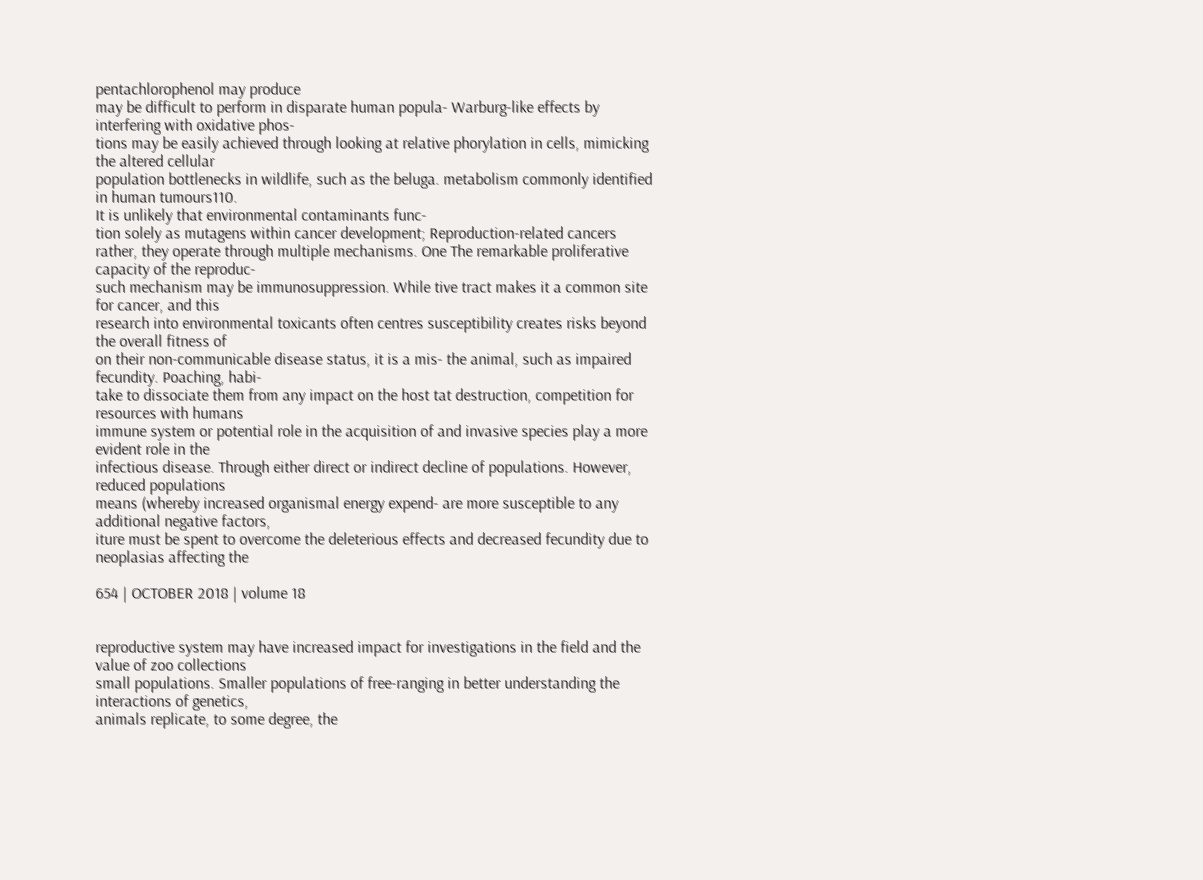pentachlorophenol may produce
may be difficult to perform in disparate human popula- Warburg-like effects by interfering with oxidative phos-
tions may be easily achieved through looking at relative phorylation in cells, mimicking the altered cellular
population bottlenecks in wildlife, such as the beluga. metabolism commonly identified in human tumours110.
It is unlikely that environmental contaminants func-
tion solely as mutagens within cancer development; Reproduction-related cancers
rather, they operate through multiple mechanisms. One The remarkable proliferative capacity of the reproduc-
such mechanism may be immunosuppression. While tive tract makes it a common site for cancer, and this
research into environmental toxicants often centres susceptibility creates risks beyond the overall fitness of
on their non-communicable disease status, it is a mis- the animal, such as impaired fecundity. Poaching, habi-
take to dissociate them from any impact on the host tat destruction, competition for resources with humans
immune system or potential role in the acquisition of and invasive species play a more evident role in the
infectious disease. Through either direct or indirect decline of populations. However, reduced populations
means (whereby increased organismal energy expend- are more susceptible to any additional negative factors,
iture must be spent to overcome the deleterious effects and decreased fecundity due to neoplasias affecting the

654 | OCTOBER 2018 | volume 18


reproductive system may have increased impact for investigations in the field and the value of zoo collections
small populations. Smaller populations of free-ranging in better understanding the interactions of genetics,
animals replicate, to some degree, the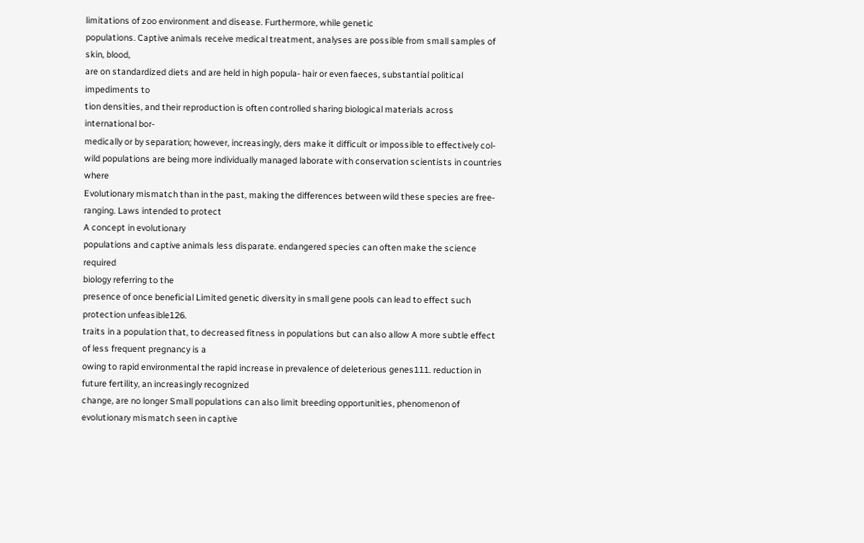limitations of zoo environment and disease. Furthermore, while genetic
populations. Captive animals receive medical treatment, analyses are possible from small samples of skin, blood,
are on standardized diets and are held in high popula- hair or even faeces, substantial political impediments to
tion densities, and their reproduction is often controlled sharing biological materials across international bor-
medically or by separation; however, increasingly, ders make it difficult or impossible to effectively col-
wild populations are being more individually managed laborate with conservation scientists in countries where
Evolutionary mismatch than in the past, making the differences between wild these species are free-ranging. Laws intended to protect
A concept in evolutionary
populations and captive animals less disparate. endangered species can often make the science required
biology referring to the
presence of once beneficial Limited genetic diversity in small gene pools can lead to effect such protection unfeasible126.
traits in a population that, to decreased fitness in populations but can also allow A more subtle effect of less frequent pregnancy is a
owing to rapid environmental the rapid increase in prevalence of deleterious genes111. reduction in future fertility, an increasingly recognized
change, are no longer Small populations can also limit breeding opportunities, phenomenon of evolutionary mismatch seen in captive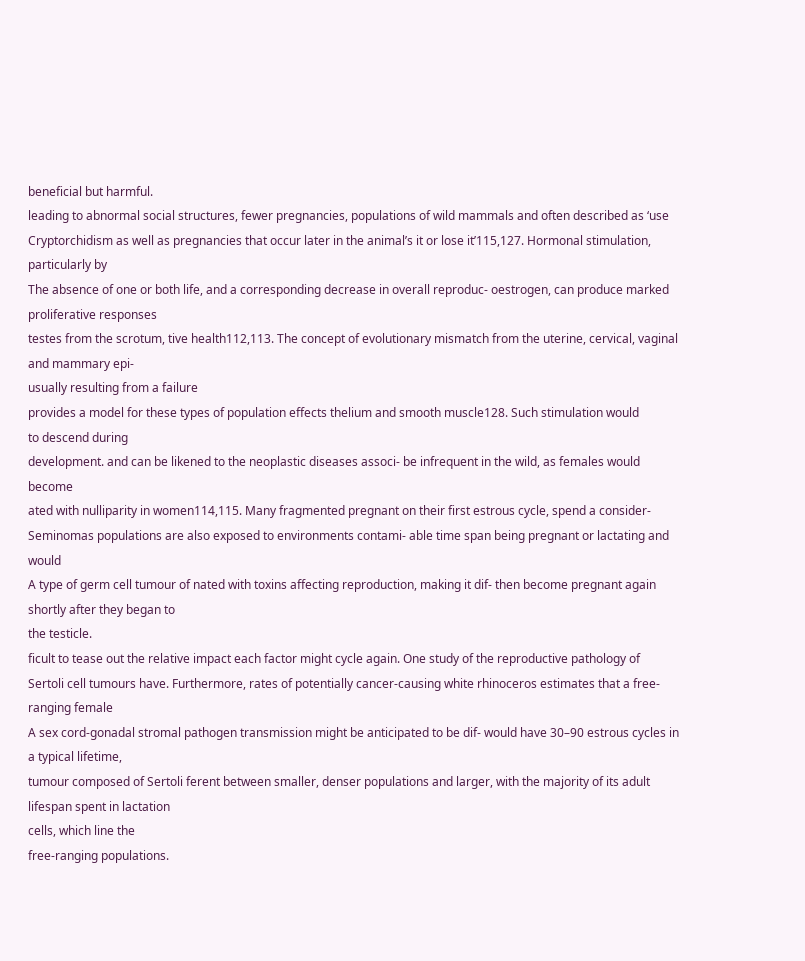beneficial but harmful.
leading to abnormal social structures, fewer pregnancies, populations of wild mammals and often described as ‘use
Cryptorchidism as well as pregnancies that occur later in the animal’s it or lose it’115,127. Hormonal stimulation, particularly by
The absence of one or both life, and a corresponding decrease in overall reproduc- oestrogen, can produce marked proliferative responses
testes from the scrotum, tive health112,113. The concept of evolutionary mismatch from the uterine, cervical, vaginal and mammary epi-
usually resulting from a failure
provides a model for these types of population effects thelium and smooth muscle128. Such stimulation would
to descend during
development. and can be likened to the neoplastic diseases associ- be infrequent in the wild, as females would become
ated with nulliparity in women114,115. Many fragmented pregnant on their first estrous cycle, spend a consider-
Seminomas populations are also exposed to environments contami- able time span being pregnant or lactating and would
A type of germ cell tumour of nated with toxins affecting reproduction, making it dif- then become pregnant again shortly after they began to
the testicle.
ficult to tease out the relative impact each factor might cycle again. One study of the reproductive pathology of
Sertoli cell tumours have. Furthermore, rates of potentially cancer-causing white rhinoceros estimates that a free-ranging female
A sex cord-gonadal stromal pathogen transmission might be anticipated to be dif- would have 30–90 estrous cycles in a typical lifetime,
tumour composed of Sertoli ferent between smaller, denser populations and larger, with the majority of its adult lifespan spent in lactation
cells, which line the
free-ranging populations.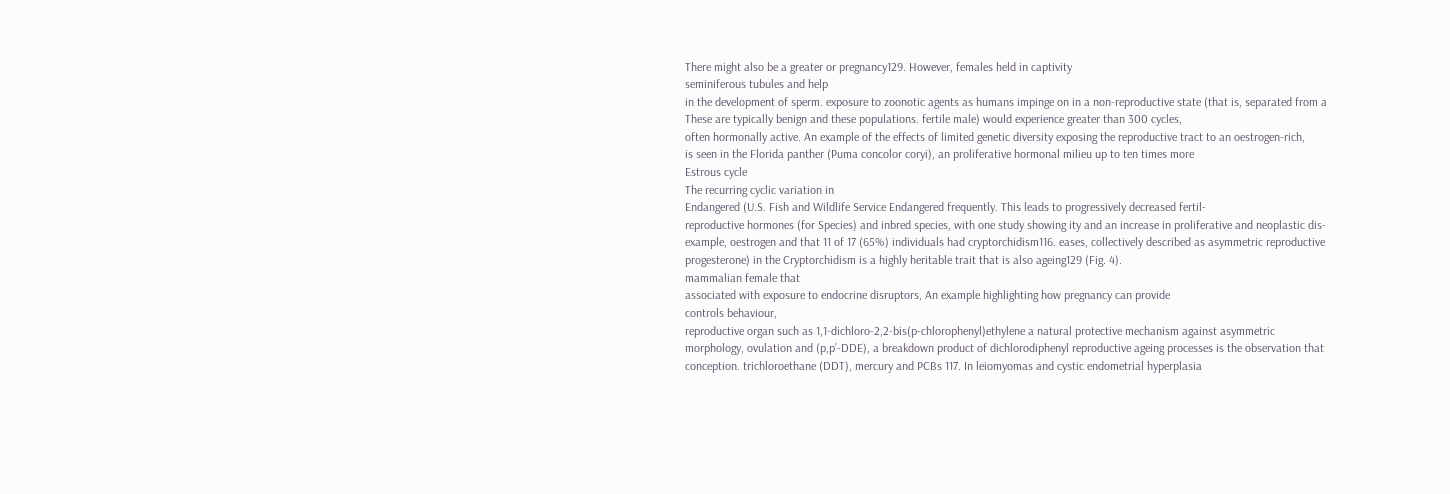There might also be a greater or pregnancy129. However, females held in captivity
seminiferous tubules and help
in the development of sperm. exposure to zoonotic agents as humans impinge on in a non-reproductive state (that is, separated from a
These are typically benign and these populations. fertile male) would experience greater than 300 cycles,
often hormonally active. An example of the effects of limited genetic diversity exposing the reproductive tract to an oestrogen-rich,
is seen in the Florida panther (Puma concolor coryi), an proliferative hormonal milieu up to ten times more
Estrous cycle
The recurring cyclic variation in
Endangered (U.S. Fish and Wildlife Service Endangered frequently. This leads to progressively decreased fertil-
reproductive hormones (for Species) and inbred species, with one study showing ity and an increase in proliferative and neoplastic dis-
example, oestrogen and that 11 of 17 (65%) individuals had cryptorchidism116. eases, collectively described as asymmetric reproductive
progesterone) in the Cryptorchidism is a highly heritable trait that is also ageing129 (Fig. 4).
mammalian female that
associated with exposure to endocrine disruptors, An example highlighting how pregnancy can provide
controls behaviour,
reproductive organ such as 1,1-dichloro-2,2-bis(p-chlorophenyl)ethylene a natural protective mechanism against asymmetric
morphology, ovulation and (p,p’-DDE), a breakdown product of dichlorodiphenyl reproductive ageing processes is the observation that
conception. trichloroethane (DDT), mercury and PCBs 117. In leiomyomas and cystic endometrial hyperplasia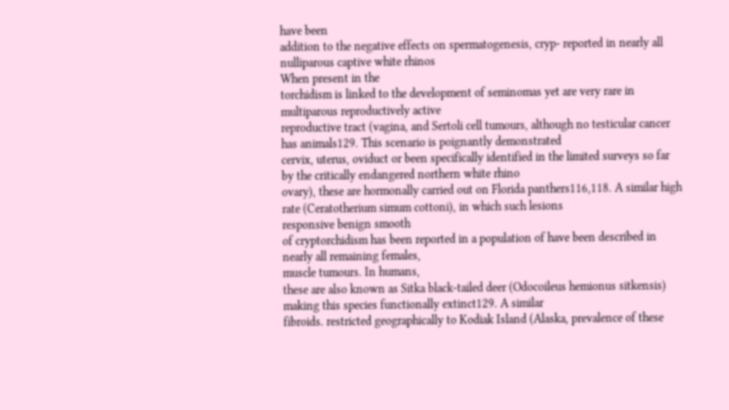have been
addition to the negative effects on spermatogenesis, cryp- reported in nearly all nulliparous captive white rhinos
When present in the
torchidism is linked to the development of seminomas yet are very rare in multiparous reproductively active
reproductive tract (vagina, and Sertoli cell tumours, although no testicular cancer has animals129. This scenario is poignantly demonstrated
cervix, uterus, oviduct or been specifically identified in the limited surveys so far by the critically endangered northern white rhino
ovary), these are hormonally carried out on Florida panthers116,118. A similar high rate (Ceratotherium simum cottoni), in which such lesions
responsive benign smooth
of cryptorchidism has been reported in a population of have been described in nearly all remaining females,
muscle tumours. In humans,
these are also known as Sitka black-tailed deer (Odocoileus hemionus sitkensis) making this species functionally extinct129. A similar
fibroids. restricted geographically to Kodiak Island (Alaska, prevalence of these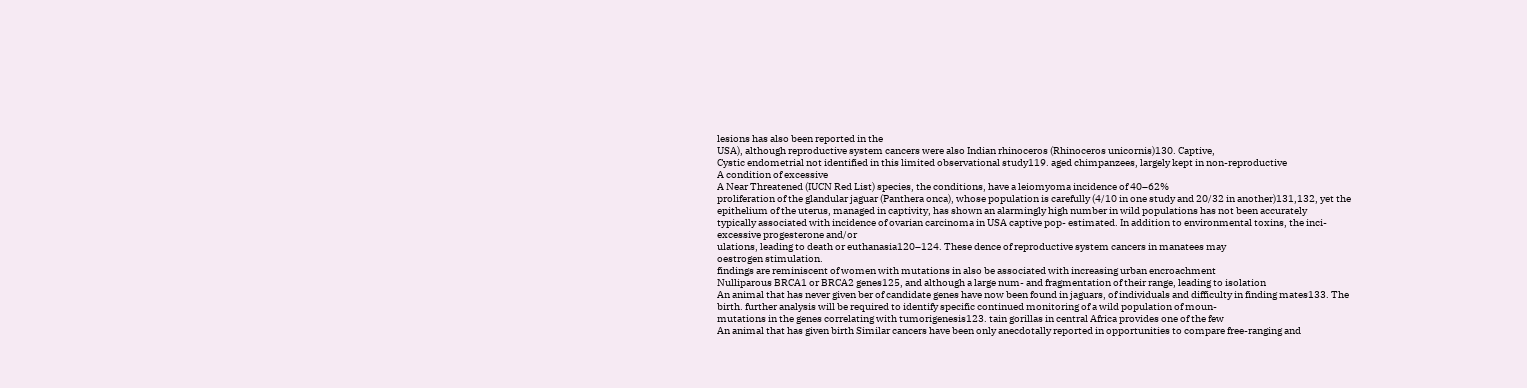lesions has also been reported in the
USA), although reproductive system cancers were also Indian rhinoceros (Rhinoceros unicornis)130. Captive,
Cystic endometrial not identified in this limited observational study119. aged chimpanzees, largely kept in non-reproductive
A condition of excessive
A Near Threatened (IUCN Red List) species, the conditions, have a leiomyoma incidence of 40–62%
proliferation of the glandular jaguar (Panthera onca), whose population is carefully (4/10 in one study and 20/32 in another)131,132, yet the
epithelium of the uterus, managed in captivity, has shown an alarmingly high number in wild populations has not been accurately
typically associated with incidence of ovarian carcinoma in USA captive pop- estimated. In addition to environmental toxins, the inci-
excessive progesterone and/or
ulations, leading to death or euthanasia120–124. These dence of reproductive system cancers in manatees may
oestrogen stimulation.
findings are reminiscent of women with mutations in also be associated with increasing urban encroachment
Nulliparous BRCA1 or BRCA2 genes125, and although a large num- and fragmentation of their range, leading to isolation
An animal that has never given ber of candidate genes have now been found in jaguars, of individuals and difficulty in finding mates133. The
birth. further analysis will be required to identify specific continued monitoring of a wild population of moun-
mutations in the genes correlating with tumorigenesis123. tain gorillas in central Africa provides one of the few
An animal that has given birth Similar cancers have been only anecdotally reported in opportunities to compare free-ranging and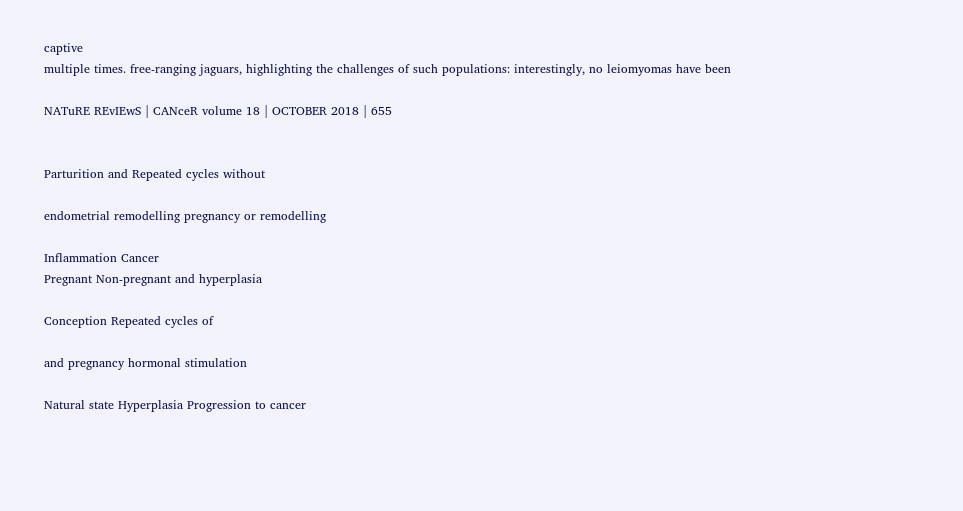captive
multiple times. free-ranging jaguars, highlighting the challenges of such populations: interestingly, no leiomyomas have been

NATuRE REvIEwS | CANceR volume 18 | OCTOBER 2018 | 655


Parturition and Repeated cycles without

endometrial remodelling pregnancy or remodelling

Inflammation Cancer
Pregnant Non-pregnant and hyperplasia

Conception Repeated cycles of

and pregnancy hormonal stimulation

Natural state Hyperplasia Progression to cancer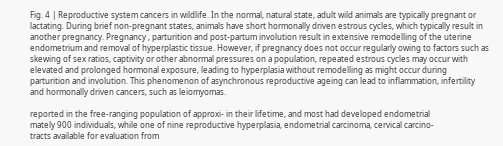Fig. 4 | Reproductive system cancers in wildlife. In the normal, natural state, adult wild animals are typically pregnant or
lactating. During brief non-pregnant states, animals have short hormonally driven estrous cycles, which typically result in
another pregnancy. Pregnancy , parturition and post-partum involution result in extensive remodelling of the uterine
endometrium and removal of hyperplastic tissue. However, if pregnancy does not occur regularly owing to factors such as
skewing of sex ratios, captivity or other abnormal pressures on a population, repeated estrous cycles may occur with
elevated and prolonged hormonal exposure, leading to hyperplasia without remodelling as might occur during
parturition and involution. This phenomenon of asynchronous reproductive ageing can lead to inflammation, infertility
and hormonally driven cancers, such as leiomyomas.

reported in the free-ranging population of approxi- in their lifetime, and most had developed endometrial
mately 900 individuals, while one of nine reproductive hyperplasia, endometrial carcinoma, cervical carcino-
tracts available for evaluation from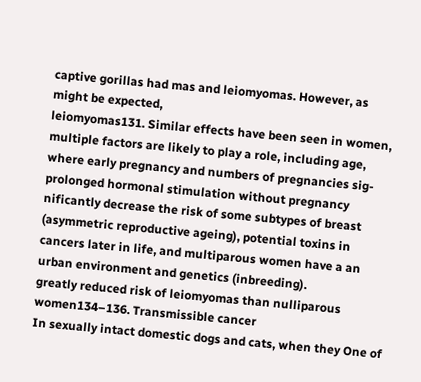captive gorillas had mas and leiomyomas. However, as might be expected,
leiomyomas131. Similar effects have been seen in women, multiple factors are likely to play a role, including age,
where early pregnancy and numbers of pregnancies sig- prolonged hormonal stimulation without pregnancy
nificantly decrease the risk of some subtypes of breast (asymmetric reproductive ageing), potential toxins in
cancers later in life, and multiparous women have a an urban environment and genetics (inbreeding).
greatly reduced risk of leiomyomas than nulliparous
women134–136. Transmissible cancer
In sexually intact domestic dogs and cats, when they One of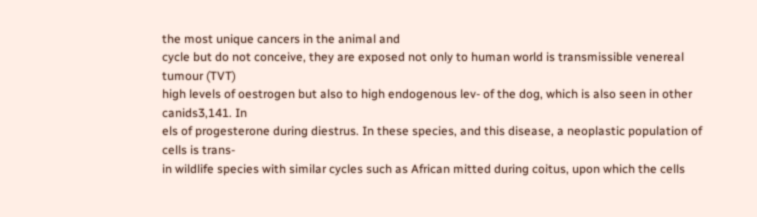the most unique cancers in the animal and
cycle but do not conceive, they are exposed not only to human world is transmissible venereal tumour (TVT)
high levels of oestrogen but also to high endogenous lev- of the dog, which is also seen in other canids3,141. In
els of progesterone during diestrus. In these species, and this disease, a neoplastic population of cells is trans-
in wildlife species with similar cycles such as African mitted during coitus, upon which the cells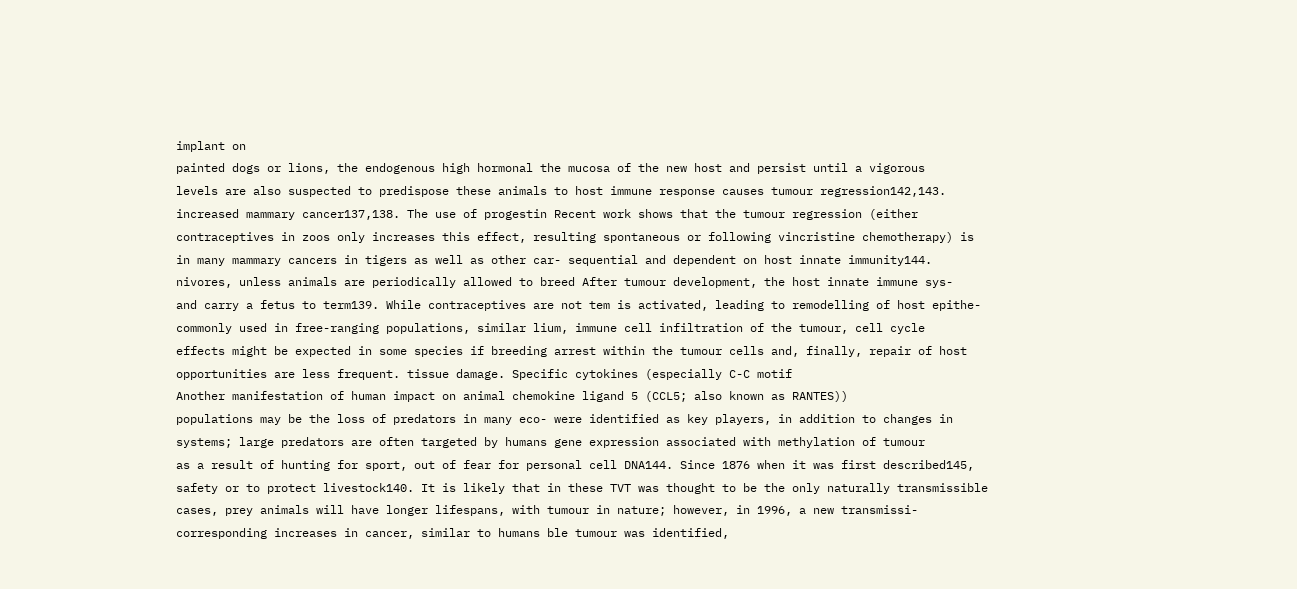implant on
painted dogs or lions, the endogenous high hormonal the mucosa of the new host and persist until a vigorous
levels are also suspected to predispose these animals to host immune response causes tumour regression142,143.
increased mammary cancer137,138. The use of progestin Recent work shows that the tumour regression (either
contraceptives in zoos only increases this effect, resulting spontaneous or following vincristine chemotherapy) is
in many mammary cancers in tigers as well as other car- sequential and dependent on host innate immunity144.
nivores, unless animals are periodically allowed to breed After tumour development, the host innate immune sys-
and carry a fetus to term139. While contraceptives are not tem is activated, leading to remodelling of host epithe-
commonly used in free-ranging populations, similar lium, immune cell infiltration of the tumour, cell cycle
effects might be expected in some species if breeding arrest within the tumour cells and, finally, repair of host
opportunities are less frequent. tissue damage. Specific cytokines (especially C-C motif
Another manifestation of human impact on animal chemokine ligand 5 (CCL5; also known as RANTES))
populations may be the loss of predators in many eco- were identified as key players, in addition to changes in
systems; large predators are often targeted by humans gene expression associated with methylation of tumour
as a result of hunting for sport, out of fear for personal cell DNA144. Since 1876 when it was first described145,
safety or to protect livestock140. It is likely that in these TVT was thought to be the only naturally transmissible
cases, prey animals will have longer lifespans, with tumour in nature; however, in 1996, a new transmissi-
corresponding increases in cancer, similar to humans ble tumour was identified,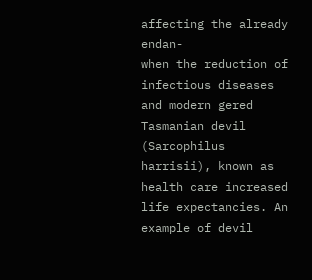affecting the already endan-
when the reduction of infectious diseases and modern gered Tasmanian devil (Sarcophilus harrisii), known as
health care increased life expectancies. An example of devil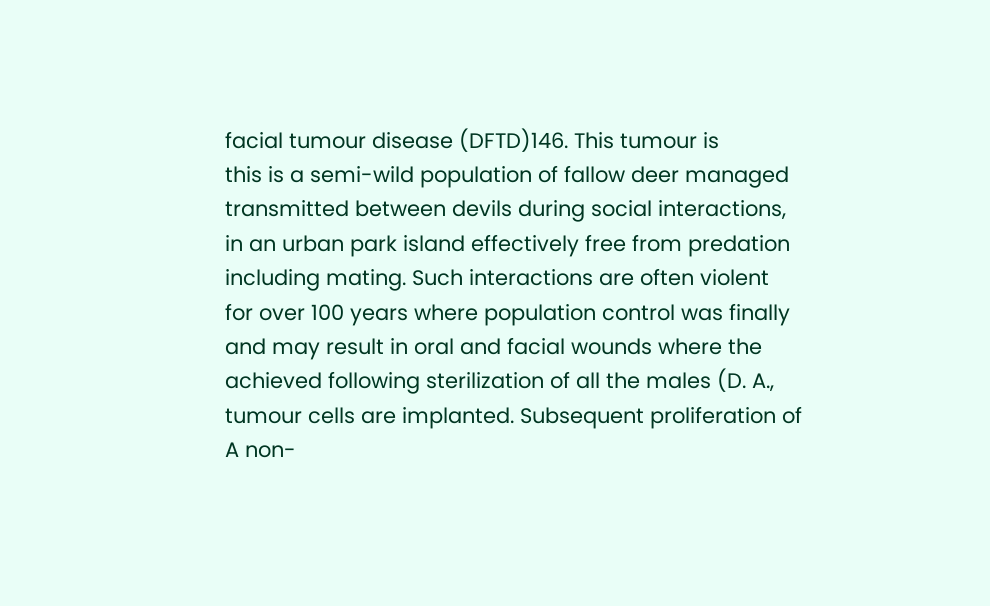facial tumour disease (DFTD)146. This tumour is
this is a semi-wild population of fallow deer managed transmitted between devils during social interactions,
in an urban park island effectively free from predation including mating. Such interactions are often violent
for over 100 years where population control was finally and may result in oral and facial wounds where the
achieved following sterilization of all the males (D. A., tumour cells are implanted. Subsequent proliferation of
A non-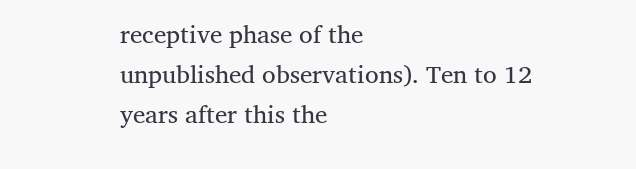receptive phase of the
unpublished observations). Ten to 12 years after this the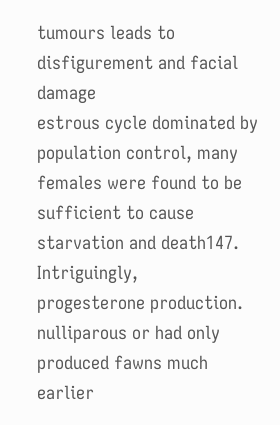tumours leads to disfigurement and facial damage
estrous cycle dominated by population control, many females were found to be sufficient to cause starvation and death147. Intriguingly,
progesterone production. nulliparous or had only produced fawns much earlier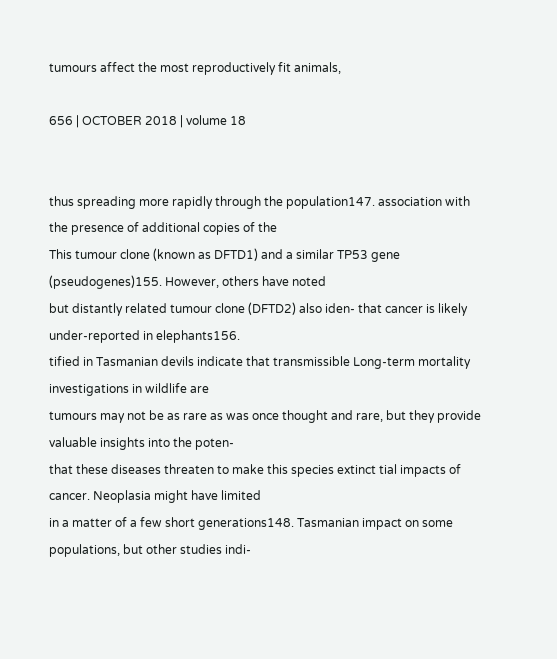tumours affect the most reproductively fit animals,

656 | OCTOBER 2018 | volume 18


thus spreading more rapidly through the population147. association with the presence of additional copies of the
This tumour clone (known as DFTD1) and a similar TP53 gene (pseudogenes)155. However, others have noted
but distantly related tumour clone (DFTD2) also iden- that cancer is likely under-reported in elephants156.
tified in Tasmanian devils indicate that transmissible Long-term mortality investigations in wildlife are
tumours may not be as rare as was once thought and rare, but they provide valuable insights into the poten-
that these diseases threaten to make this species extinct tial impacts of cancer. Neoplasia might have limited
in a matter of a few short generations148. Tasmanian impact on some populations, but other studies indi-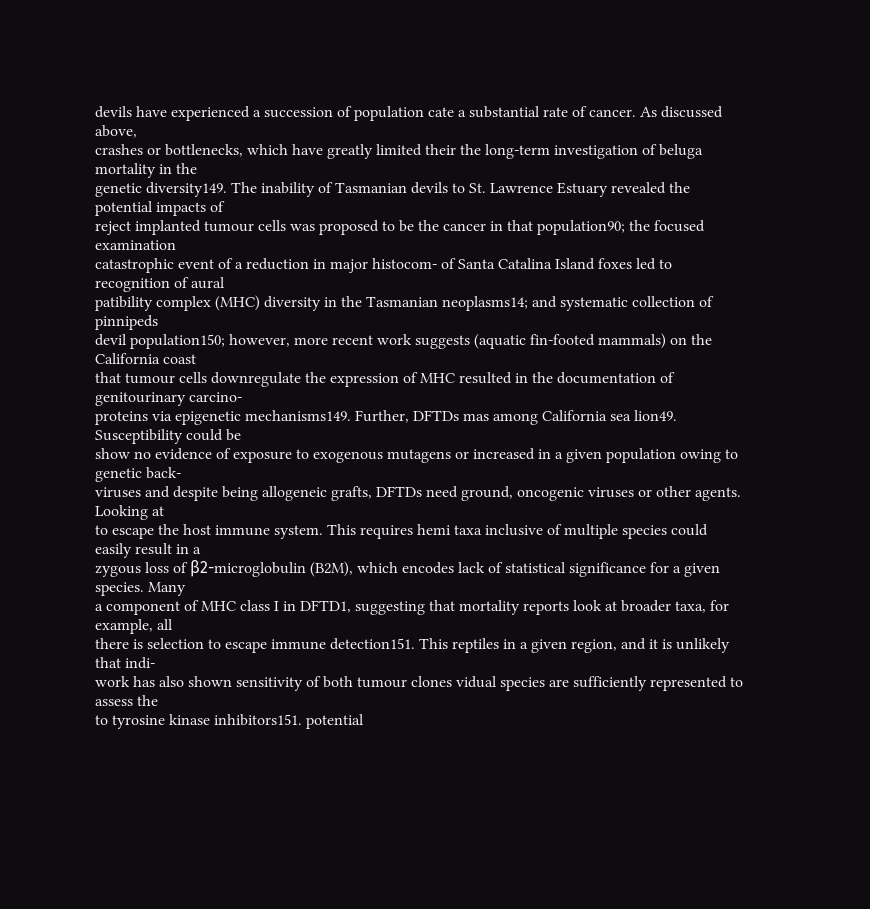devils have experienced a succession of population cate a substantial rate of cancer. As discussed above,
crashes or bottlenecks, which have greatly limited their the long-term investigation of beluga mortality in the
genetic diversity149. The inability of Tasmanian devils to St. Lawrence Estuary revealed the potential impacts of
reject implanted tumour cells was proposed to be the cancer in that population90; the focused examination
catastrophic event of a reduction in major histocom- of Santa Catalina Island foxes led to recognition of aural
patibility complex (MHC) diversity in the Tasmanian neoplasms14; and systematic collection of pinnipeds
devil population150; however, more recent work suggests (aquatic fin-footed mammals) on the California coast
that tumour cells downregulate the expression of MHC resulted in the documentation of genitourinary carcino-
proteins via epigenetic mechanisms149. Further, DFTDs mas among California sea lion49. Susceptibility could be
show no evidence of exposure to exogenous mutagens or increased in a given population owing to genetic back-
viruses and despite being allogeneic grafts, DFTDs need ground, oncogenic viruses or other agents. Looking at
to escape the host immune system. This requires hemi taxa inclusive of multiple species could easily result in a
zygous loss of β2-microglobulin (B2M), which encodes lack of statistical significance for a given species. Many
a component of MHC class I in DFTD1, suggesting that mortality reports look at broader taxa, for example, all
there is selection to escape immune detection151. This reptiles in a given region, and it is unlikely that indi-
work has also shown sensitivity of both tumour clones vidual species are sufficiently represented to assess the
to tyrosine kinase inhibitors151. potential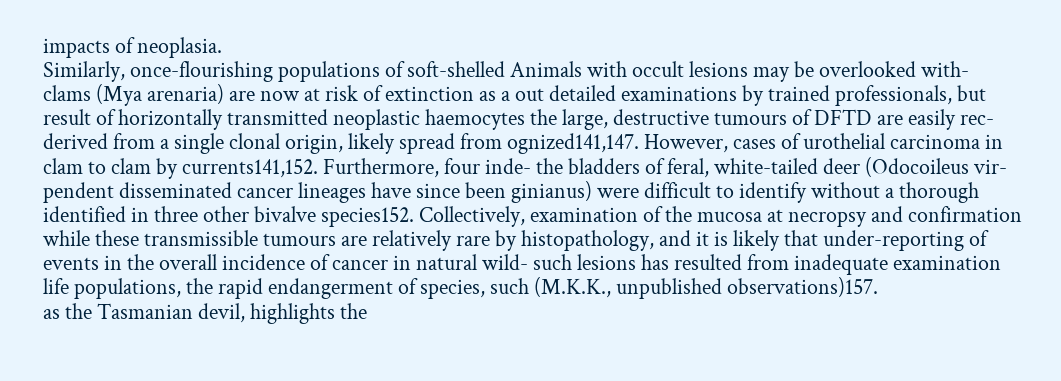impacts of neoplasia.
Similarly, once-flourishing populations of soft-shelled Animals with occult lesions may be overlooked with-
clams (Mya arenaria) are now at risk of extinction as a out detailed examinations by trained professionals, but
result of horizontally transmitted neoplastic haemocytes the large, destructive tumours of DFTD are easily rec-
derived from a single clonal origin, likely spread from ognized141,147. However, cases of urothelial carcinoma in
clam to clam by currents141,152. Furthermore, four inde- the bladders of feral, white-tailed deer (Odocoileus vir-
pendent disseminated cancer lineages have since been ginianus) were difficult to identify without a thorough
identified in three other bivalve species152. Collectively, examination of the mucosa at necropsy and confirmation
while these transmissible tumours are relatively rare by histopathology, and it is likely that under-reporting of
events in the overall incidence of cancer in natural wild- such lesions has resulted from inadequate examination
life populations, the rapid endangerment of species, such (M.K.K., unpublished observations)157.
as the Tasmanian devil, highlights the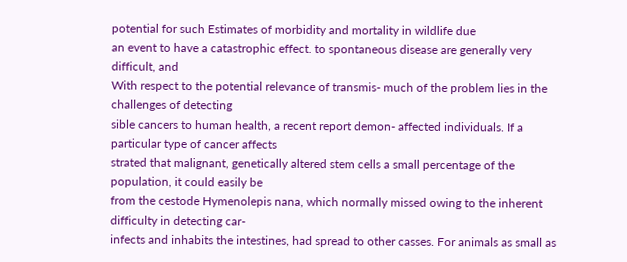potential for such Estimates of morbidity and mortality in wildlife due
an event to have a catastrophic effect. to spontaneous disease are generally very difficult, and
With respect to the potential relevance of transmis- much of the problem lies in the challenges of detecting
sible cancers to human health, a recent report demon- affected individuals. If a particular type of cancer affects
strated that malignant, genetically altered stem cells a small percentage of the population, it could easily be
from the cestode Hymenolepis nana, which normally missed owing to the inherent difficulty in detecting car-
infects and inhabits the intestines, had spread to other casses. For animals as small as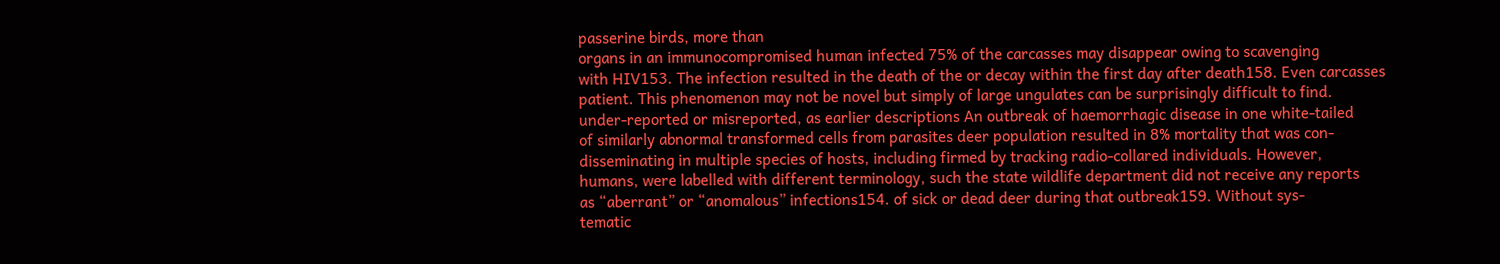passerine birds, more than
organs in an immunocompromised human infected 75% of the carcasses may disappear owing to scavenging
with HIV153. The infection resulted in the death of the or decay within the first day after death158. Even carcasses
patient. This phenomenon may not be novel but simply of large ungulates can be surprisingly difficult to find.
under-reported or misreported, as earlier descriptions An outbreak of haemorrhagic disease in one white-tailed
of similarly abnormal transformed cells from parasites deer population resulted in 8% mortality that was con-
disseminating in multiple species of hosts, including firmed by tracking radio-collared individuals. However,
humans, were labelled with different terminology, such the state wildlife department did not receive any reports
as “aberrant” or “anomalous” infections154. of sick or dead deer during that outbreak159. Without sys-
tematic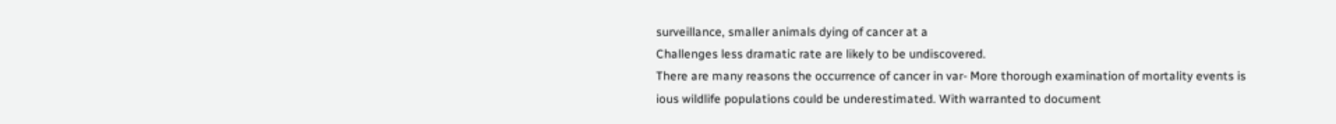surveillance, smaller animals dying of cancer at a
Challenges less dramatic rate are likely to be undiscovered.
There are many reasons the occurrence of cancer in var- More thorough examination of mortality events is
ious wildlife populations could be underestimated. With warranted to document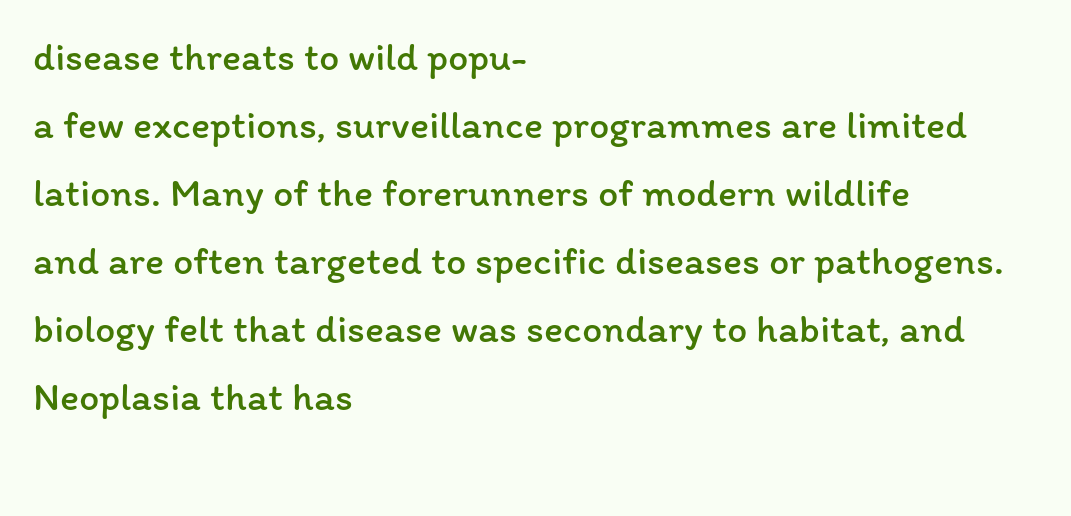disease threats to wild popu-
a few exceptions, surveillance programmes are limited lations. Many of the forerunners of modern wildlife
and are often targeted to specific diseases or pathogens. biology felt that disease was secondary to habitat, and
Neoplasia that has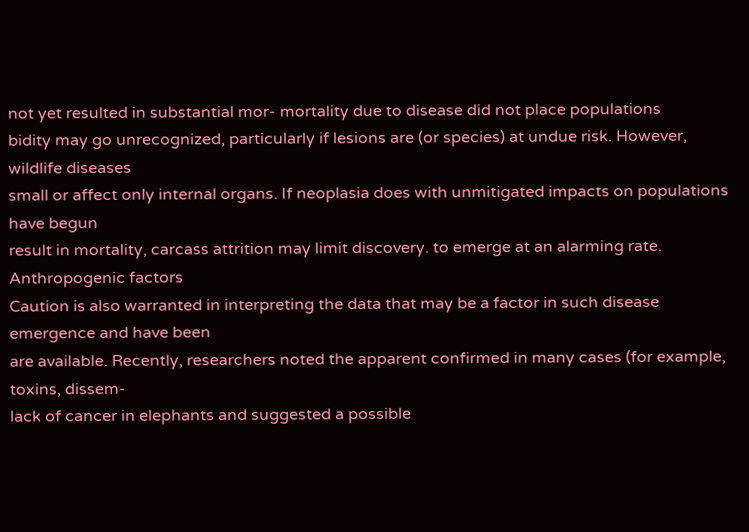not yet resulted in substantial mor- mortality due to disease did not place populations
bidity may go unrecognized, particularly if lesions are (or species) at undue risk. However, wildlife diseases
small or affect only internal organs. If neoplasia does with unmitigated impacts on populations have begun
result in mortality, carcass attrition may limit discovery. to emerge at an alarming rate. Anthropogenic factors
Caution is also warranted in interpreting the data that may be a factor in such disease emergence and have been
are available. Recently, researchers noted the apparent confirmed in many cases (for example, toxins, dissem-
lack of cancer in elephants and suggested a possible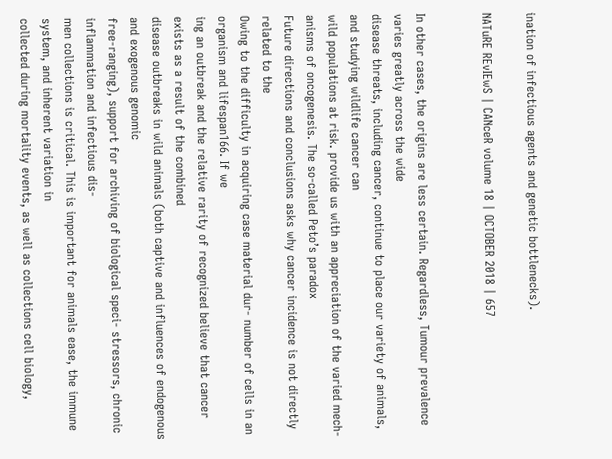ination of infectious agents and genetic bottlenecks).

NATuRE REvIEwS | CANceR volume 18 | OCTOBER 2018 | 657


In other cases, the origins are less certain. Regardless, Tumour prevalence varies greatly across the wide
disease threats, including cancer, continue to place our variety of animals, and studying wildlife cancer can
wild populations at risk. provide us with an appreciation of the varied mech-
anisms of oncogenesis. The so-called Peto’s paradox
Future directions and conclusions asks why cancer incidence is not directly related to the
Owing to the difficulty in acquiring case material dur- number of cells in an organism and lifespan166. If we
ing an outbreak and the relative rarity of recognized believe that cancer exists as a result of the combined
disease outbreaks in wild animals (both captive and influences of endogenous and exogenous genomic
free-ranging), support for archiving of biological speci- stressors, chronic inflammation and infectious dis-
men collections is critical. This is important for animals ease, the immune system, and inherent variation in
collected during mortality events, as well as collections cell biology,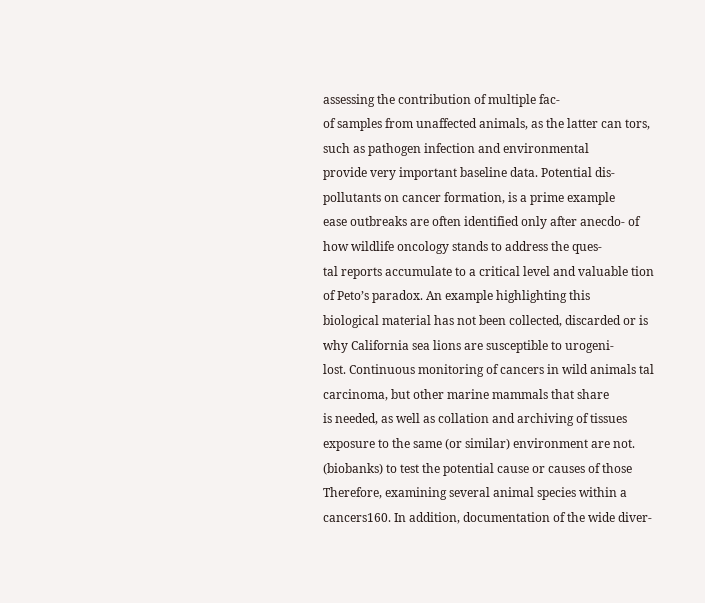assessing the contribution of multiple fac-
of samples from unaffected animals, as the latter can tors, such as pathogen infection and environmental
provide very important baseline data. Potential dis- pollutants on cancer formation, is a prime example
ease outbreaks are often identified only after anecdo- of how wildlife oncology stands to address the ques-
tal reports accumulate to a critical level and valuable tion of Peto’s paradox. An example highlighting this
biological material has not been collected, discarded or is why California sea lions are susceptible to urogeni-
lost. Continuous monitoring of cancers in wild animals tal carcinoma, but other marine mammals that share
is needed, as well as collation and archiving of tissues exposure to the same (or similar) environment are not.
(biobanks) to test the potential cause or causes of those Therefore, examining several animal species within a
cancers160. In addition, documentation of the wide diver-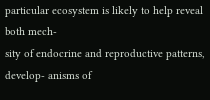particular ecosystem is likely to help reveal both mech-
sity of endocrine and reproductive patterns, develop- anisms of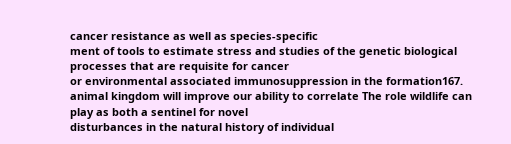cancer resistance as well as species-specific
ment of tools to estimate stress and studies of the genetic biological processes that are requisite for cancer
or environmental associated immunosuppression in the formation167.
animal kingdom will improve our ability to correlate The role wildlife can play as both a sentinel for novel
disturbances in the natural history of individual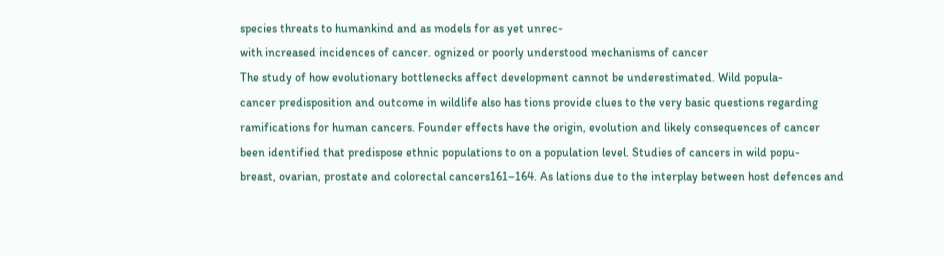species threats to humankind and as models for as yet unrec-
with increased incidences of cancer. ognized or poorly understood mechanisms of cancer
The study of how evolutionary bottlenecks affect development cannot be underestimated. Wild popula-
cancer predisposition and outcome in wildlife also has tions provide clues to the very basic questions regarding
ramifications for human cancers. Founder effects have the origin, evolution and likely consequences of cancer
been identified that predispose ethnic populations to on a population level. Studies of cancers in wild popu-
breast, ovarian, prostate and colorectal cancers161–164. As lations due to the interplay between host defences and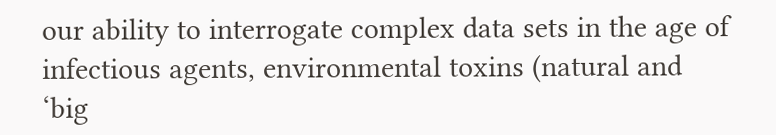our ability to interrogate complex data sets in the age of infectious agents, environmental toxins (natural and
‘big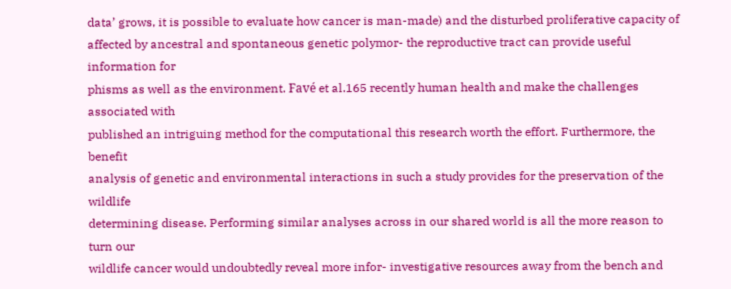data’ grows, it is possible to evaluate how cancer is man-made) and the disturbed proliferative capacity of
affected by ancestral and spontaneous genetic polymor- the reproductive tract can provide useful information for
phisms as well as the environment. Favé et al.165 recently human health and make the challenges associated with
published an intriguing method for the computational this research worth the effort. Furthermore, the benefit
analysis of genetic and environmental interactions in such a study provides for the preservation of the wildlife
determining disease. Performing similar analyses across in our shared world is all the more reason to turn our
wildlife cancer would undoubtedly reveal more infor- investigative resources away from the bench and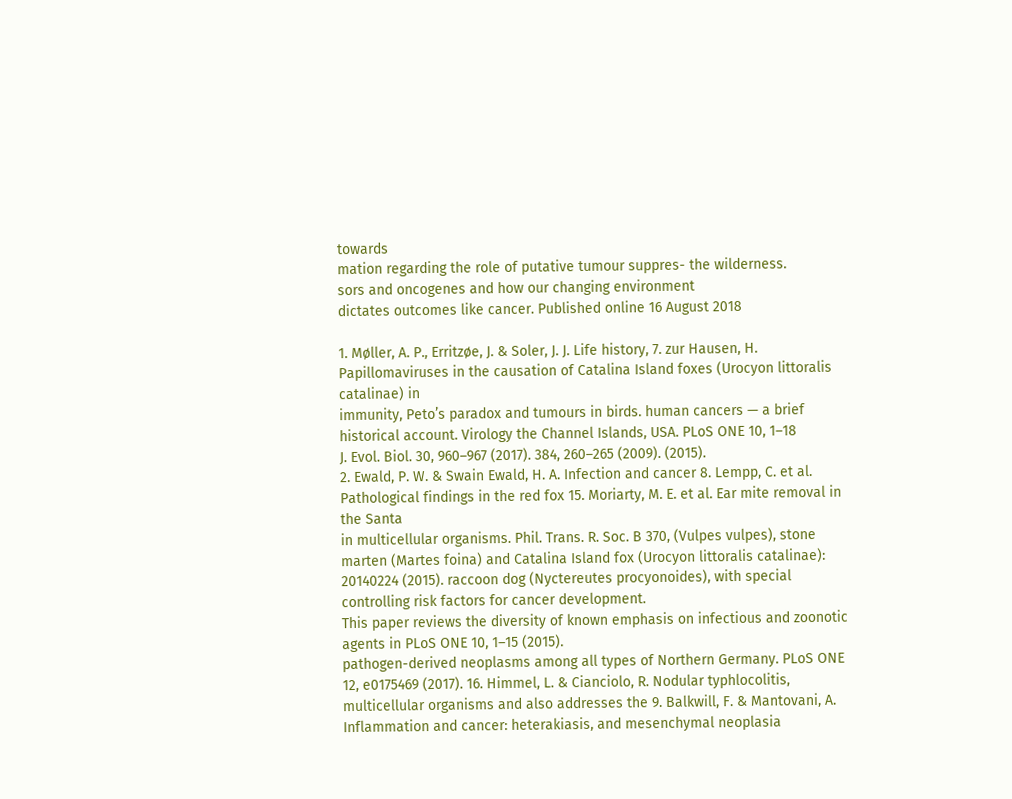towards
mation regarding the role of putative tumour suppres- the wilderness.
sors and oncogenes and how our changing environment
dictates outcomes like cancer. Published online 16 August 2018

1. Møller, A. P., Erritzøe, J. & Soler, J. J. Life history, 7. zur Hausen, H. Papillomaviruses in the causation of Catalina Island foxes (Urocyon littoralis catalinae) in
immunity, Peto’s paradox and tumours in birds. human cancers — a brief historical account. Virology the Channel Islands, USA. PLoS ONE 10, 1–18
J. Evol. Biol. 30, 960–967 (2017). 384, 260–265 (2009). (2015).
2. Ewald, P. W. & Swain Ewald, H. A. Infection and cancer 8. Lempp, C. et al. Pathological findings in the red fox 15. Moriarty, M. E. et al. Ear mite removal in the Santa
in multicellular organisms. Phil. Trans. R. Soc. B 370, (Vulpes vulpes), stone marten (Martes foina) and Catalina Island fox (Urocyon littoralis catalinae):
20140224 (2015). raccoon dog (Nyctereutes procyonoides), with special controlling risk factors for cancer development.
This paper reviews the diversity of known emphasis on infectious and zoonotic agents in PLoS ONE 10, 1–15 (2015).
pathogen-derived neoplasms among all types of Northern Germany. PLoS ONE 12, e0175469 (2017). 16. Himmel, L. & Cianciolo, R. Nodular typhlocolitis,
multicellular organisms and also addresses the 9. Balkwill, F. & Mantovani, A. Inflammation and cancer: heterakiasis, and mesenchymal neoplasia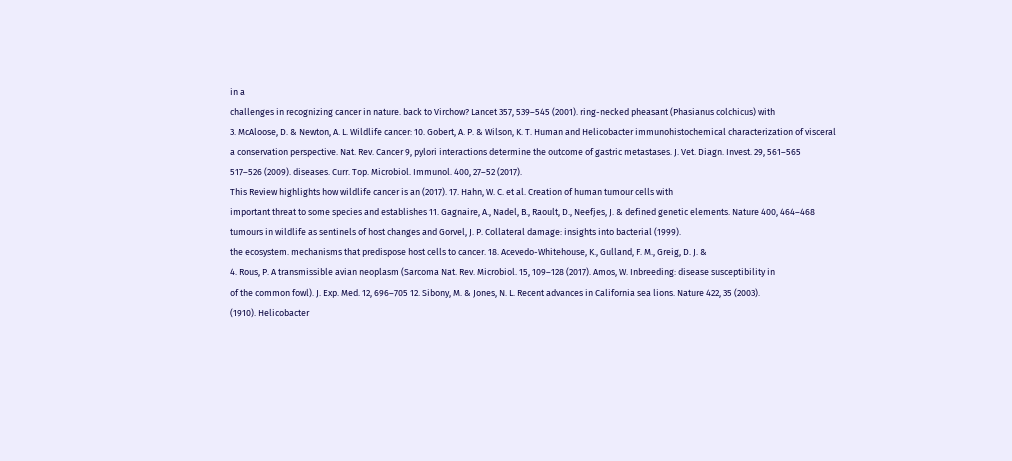in a
challenges in recognizing cancer in nature. back to Virchow? Lancet 357, 539–545 (2001). ring-necked pheasant (Phasianus colchicus) with
3. McAloose, D. & Newton, A. L. Wildlife cancer: 10. Gobert, A. P. & Wilson, K. T. Human and Helicobacter immunohistochemical characterization of visceral
a conservation perspective. Nat. Rev. Cancer 9, pylori interactions determine the outcome of gastric metastases. J. Vet. Diagn. Invest. 29, 561–565
517–526 (2009). diseases. Curr. Top. Microbiol. Immunol. 400, 27–52 (2017).
This Review highlights how wildlife cancer is an (2017). 17. Hahn, W. C. et al. Creation of human tumour cells with
important threat to some species and establishes 11. Gagnaire, A., Nadel, B., Raoult, D., Neefjes, J. & defined genetic elements. Nature 400, 464–468
tumours in wildlife as sentinels of host changes and Gorvel, J. P. Collateral damage: insights into bacterial (1999).
the ecosystem. mechanisms that predispose host cells to cancer. 18. Acevedo-Whitehouse, K., Gulland, F. M., Greig, D. J. &
4. Rous, P. A transmissible avian neoplasm (Sarcoma Nat. Rev. Microbiol. 15, 109–128 (2017). Amos, W. Inbreeding: disease susceptibility in
of the common fowl). J. Exp. Med. 12, 696–705 12. Sibony, M. & Jones, N. L. Recent advances in California sea lions. Nature 422, 35 (2003).
(1910). Helicobacter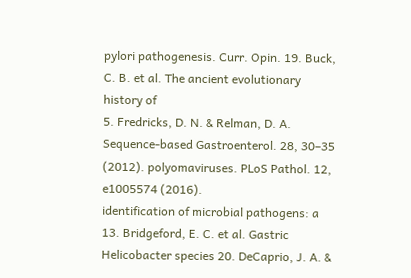pylori pathogenesis. Curr. Opin. 19. Buck, C. B. et al. The ancient evolutionary history of
5. Fredricks, D. N. & Relman, D. A. Sequence-based Gastroenterol. 28, 30–35 (2012). polyomaviruses. PLoS Pathol. 12, e1005574 (2016).
identification of microbial pathogens: a 13. Bridgeford, E. C. et al. Gastric Helicobacter species 20. DeCaprio, J. A. &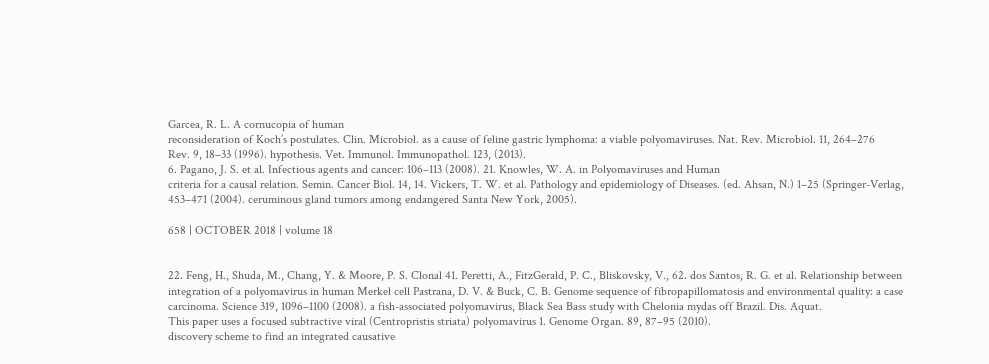Garcea, R. L. A cornucopia of human
reconsideration of Koch’s postulates. Clin. Microbiol. as a cause of feline gastric lymphoma: a viable polyomaviruses. Nat. Rev. Microbiol. 11, 264–276
Rev. 9, 18–33 (1996). hypothesis. Vet. Immunol. Immunopathol. 123, (2013).
6. Pagano, J. S. et al. Infectious agents and cancer: 106–113 (2008). 21. Knowles, W. A. in Polyomaviruses and Human
criteria for a causal relation. Semin. Cancer Biol. 14, 14. Vickers, T. W. et al. Pathology and epidemiology of Diseases. (ed. Ahsan, N.) 1–25 (Springer-Verlag,
453–471 (2004). ceruminous gland tumors among endangered Santa New York, 2005).

658 | OCTOBER 2018 | volume 18


22. Feng, H., Shuda, M., Chang, Y. & Moore, P. S. Clonal 41. Peretti, A., FitzGerald, P. C., Bliskovsky, V., 62. dos Santos, R. G. et al. Relationship between
integration of a polyomavirus in human Merkel cell Pastrana, D. V. & Buck, C. B. Genome sequence of fibropapillomatosis and environmental quality: a case
carcinoma. Science 319, 1096–1100 (2008). a fish-associated polyomavirus, Black Sea Bass study with Chelonia mydas off Brazil. Dis. Aquat.
This paper uses a focused subtractive viral (Centropristis striata) polyomavirus 1. Genome Organ. 89, 87–95 (2010).
discovery scheme to find an integrated causative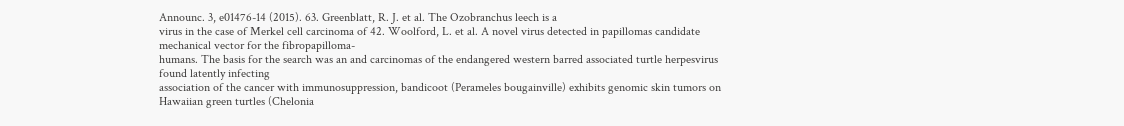Announc. 3, e01476-14 (2015). 63. Greenblatt, R. J. et al. The Ozobranchus leech is a
virus in the case of Merkel cell carcinoma of 42. Woolford, L. et al. A novel virus detected in papillomas candidate mechanical vector for the fibropapilloma-
humans. The basis for the search was an and carcinomas of the endangered western barred associated turtle herpesvirus found latently infecting
association of the cancer with immunosuppression, bandicoot (Perameles bougainville) exhibits genomic skin tumors on Hawaiian green turtles (Chelonia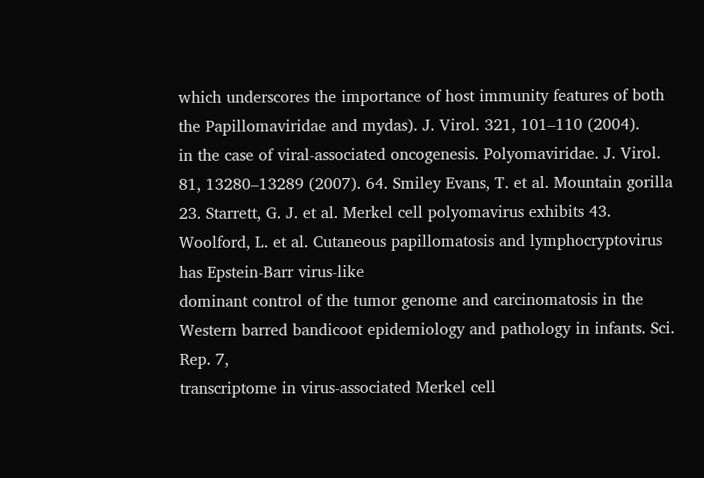which underscores the importance of host immunity features of both the Papillomaviridae and mydas). J. Virol. 321, 101–110 (2004).
in the case of viral-associated oncogenesis. Polyomaviridae. J. Virol. 81, 13280–13289 (2007). 64. Smiley Evans, T. et al. Mountain gorilla
23. Starrett, G. J. et al. Merkel cell polyomavirus exhibits 43. Woolford, L. et al. Cutaneous papillomatosis and lymphocryptovirus has Epstein-Barr virus-like
dominant control of the tumor genome and carcinomatosis in the Western barred bandicoot epidemiology and pathology in infants. Sci. Rep. 7,
transcriptome in virus-associated Merkel cell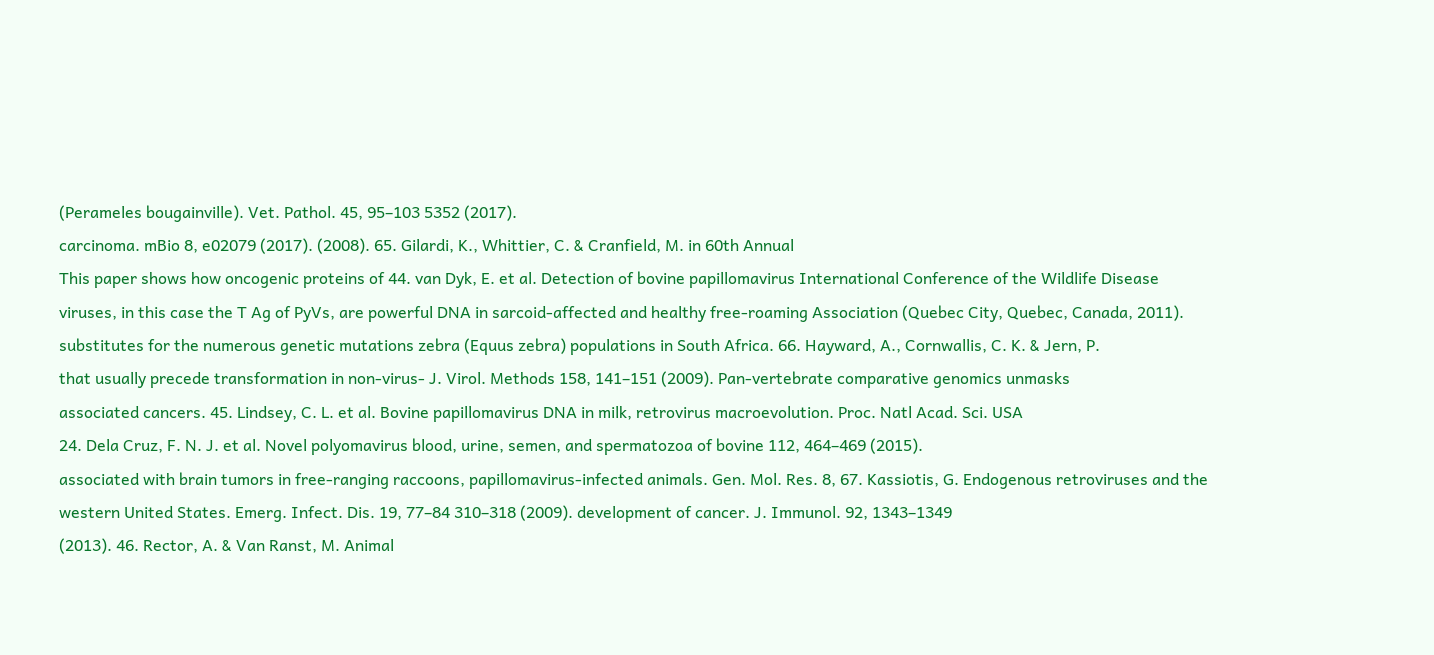(Perameles bougainville). Vet. Pathol. 45, 95–103 5352 (2017).
carcinoma. mBio 8, e02079 (2017). (2008). 65. Gilardi, K., Whittier, C. & Cranfield, M. in 60th Annual
This paper shows how oncogenic proteins of 44. van Dyk, E. et al. Detection of bovine papillomavirus International Conference of the Wildlife Disease
viruses, in this case the T Ag of PyVs, are powerful DNA in sarcoid-affected and healthy free-roaming Association (Quebec City, Quebec, Canada, 2011).
substitutes for the numerous genetic mutations zebra (Equus zebra) populations in South Africa. 66. Hayward, A., Cornwallis, C. K. & Jern, P.
that usually precede transformation in non-virus- J. Virol. Methods 158, 141–151 (2009). Pan-vertebrate comparative genomics unmasks
associated cancers. 45. Lindsey, C. L. et al. Bovine papillomavirus DNA in milk, retrovirus macroevolution. Proc. Natl Acad. Sci. USA
24. Dela Cruz, F. N. J. et al. Novel polyomavirus blood, urine, semen, and spermatozoa of bovine 112, 464–469 (2015).
associated with brain tumors in free-ranging raccoons, papillomavirus-infected animals. Gen. Mol. Res. 8, 67. Kassiotis, G. Endogenous retroviruses and the
western United States. Emerg. Infect. Dis. 19, 77–84 310–318 (2009). development of cancer. J. Immunol. 92, 1343–1349
(2013). 46. Rector, A. & Van Ranst, M. Animal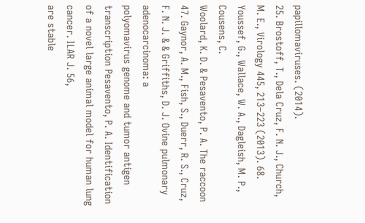papillomaviruses. (2014).
25. Brostoff, T., Dela Cruz, F. N. J., Church, M. E., Virology 445, 213–223 (2013). 68. Youssef, G., Wallace, W. A., Dagleish, M. P., Cousens, C.
Woolard, K. D. & Pesavento, P. A. The raccoon 47. Gaynor, A. M., Fish, S., Duerr, R. S., Cruz, F. N. J. & & Griffiths, D. J. Ovine pulmonary adenocarcinoma: a
polyomavirus genome and tumor antigen transcription Pesavento, P. A. Identification of a novel large animal model for human lung cancer. ILAR J. 56,
are stable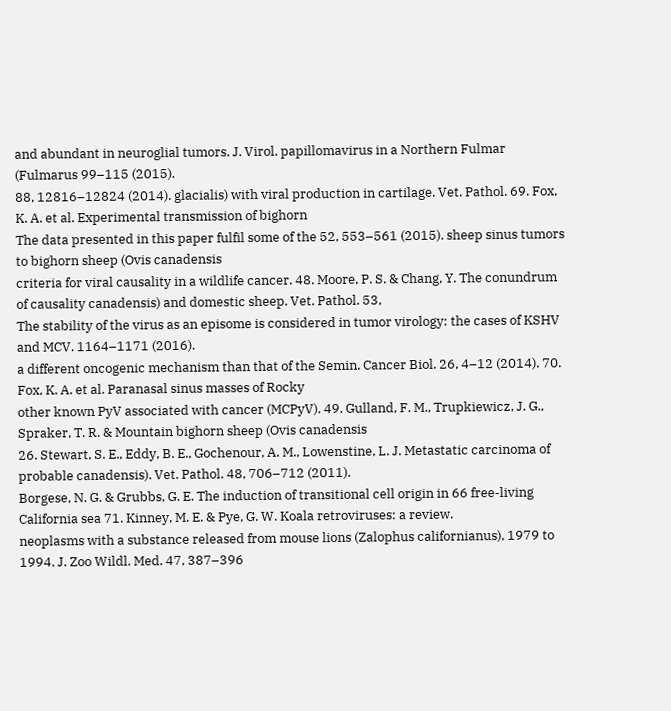and abundant in neuroglial tumors. J. Virol. papillomavirus in a Northern Fulmar (Fulmarus 99–115 (2015).
88, 12816–12824 (2014). glacialis) with viral production in cartilage. Vet. Pathol. 69. Fox, K. A. et al. Experimental transmission of bighorn
The data presented in this paper fulfil some of the 52, 553–561 (2015). sheep sinus tumors to bighorn sheep (Ovis canadensis
criteria for viral causality in a wildlife cancer. 48. Moore, P. S. & Chang, Y. The conundrum of causality canadensis) and domestic sheep. Vet. Pathol. 53,
The stability of the virus as an episome is considered in tumor virology: the cases of KSHV and MCV. 1164–1171 (2016).
a different oncogenic mechanism than that of the Semin. Cancer Biol. 26, 4–12 (2014). 70. Fox, K. A. et al. Paranasal sinus masses of Rocky
other known PyV associated with cancer (MCPyV). 49. Gulland, F. M., Trupkiewicz, J. G., Spraker, T. R. & Mountain bighorn sheep (Ovis canadensis
26. Stewart, S. E., Eddy, B. E., Gochenour, A. M., Lowenstine, L. J. Metastatic carcinoma of probable canadensis). Vet. Pathol. 48, 706–712 (2011).
Borgese, N. G. & Grubbs, G. E. The induction of transitional cell origin in 66 free-living California sea 71. Kinney, M. E. & Pye, G. W. Koala retroviruses: a review.
neoplasms with a substance released from mouse lions (Zalophus californianus), 1979 to 1994. J. Zoo Wildl. Med. 47, 387–396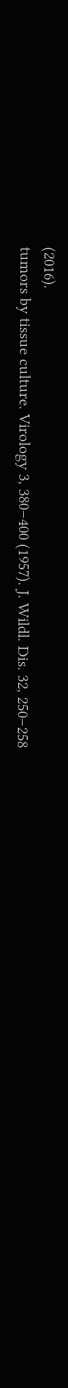(2016).
tumors by tissue culture. Virology 3, 380–400 (1957). J. Wildl. Dis. 32, 250–258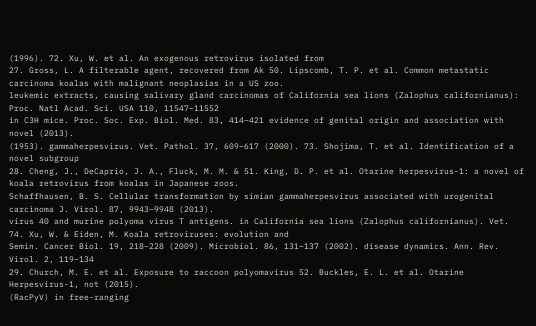(1996). 72. Xu, W. et al. An exogenous retrovirus isolated from
27. Gross, L. A filterable agent, recovered from Ak 50. Lipscomb, T. P. et al. Common metastatic carcinoma koalas with malignant neoplasias in a US zoo.
leukemic extracts, causing salivary gland carcinomas of California sea lions (Zalophus californianus): Proc. Natl Acad. Sci. USA 110, 11547–11552
in C3H mice. Proc. Soc. Exp. Biol. Med. 83, 414–421 evidence of genital origin and association with novel (2013).
(1953). gammaherpesvirus. Vet. Pathol. 37, 609–617 (2000). 73. Shojima, T. et al. Identification of a novel subgroup
28. Cheng, J., DeCaprio, J. A., Fluck, M. M. & 51. King, D. P. et al. Otarine herpesvirus-1: a novel of koala retrovirus from koalas in Japanese zoos.
Schaffhausen, B. S. Cellular transformation by simian gammaherpesvirus associated with urogenital carcinoma J. Virol. 87, 9943–9948 (2013).
virus 40 and murine polyoma virus T antigens. in California sea lions (Zalophus californianus). Vet. 74. Xu, W. & Eiden, M. Koala retroviruses: evolution and
Semin. Cancer Biol. 19, 218–228 (2009). Microbiol. 86, 131–137 (2002). disease dynamics. Ann. Rev. Virol. 2, 119–134
29. Church, M. E. et al. Exposure to raccoon polyomavirus 52. Buckles, E. L. et al. Otarine Herpesvirus-1, not (2015).
(RacPyV) in free-ranging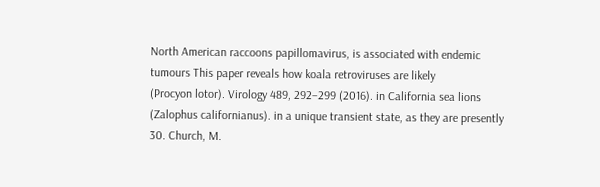North American raccoons papillomavirus, is associated with endemic tumours This paper reveals how koala retroviruses are likely
(Procyon lotor). Virology 489, 292–299 (2016). in California sea lions (Zalophus californianus). in a unique transient state, as they are presently
30. Church, M.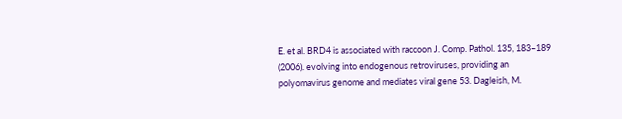E. et al. BRD4 is associated with raccoon J. Comp. Pathol. 135, 183–189 (2006). evolving into endogenous retroviruses, providing an
polyomavirus genome and mediates viral gene 53. Dagleish, M.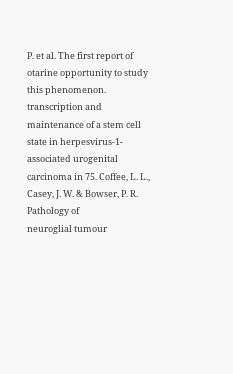P. et al. The first report of otarine opportunity to study this phenomenon.
transcription and maintenance of a stem cell state in herpesvirus-1-associated urogenital carcinoma in 75. Coffee, L. L., Casey, J. W. & Bowser, P. R. Pathology of
neuroglial tumour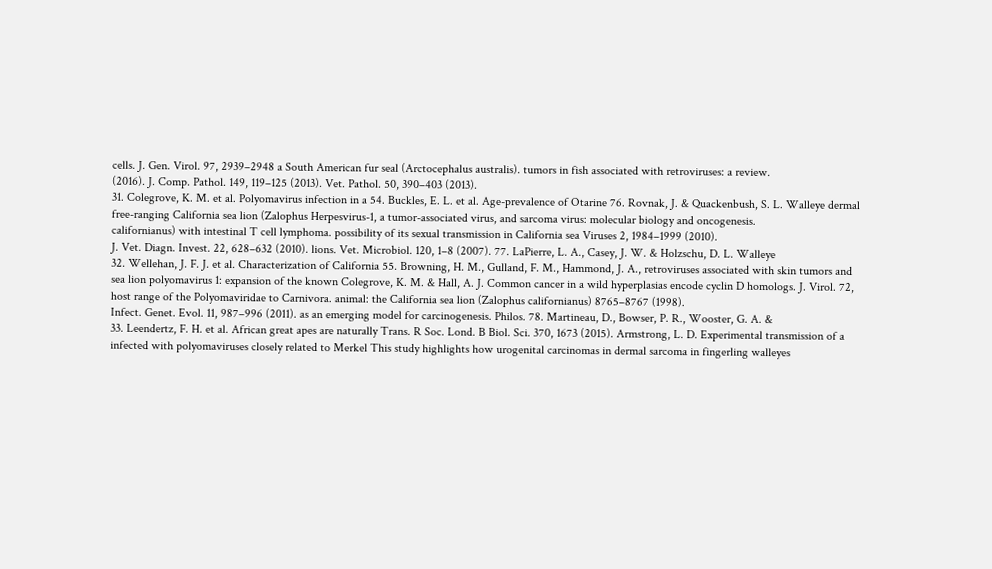cells. J. Gen. Virol. 97, 2939–2948 a South American fur seal (Arctocephalus australis). tumors in fish associated with retroviruses: a review.
(2016). J. Comp. Pathol. 149, 119–125 (2013). Vet. Pathol. 50, 390–403 (2013).
31. Colegrove, K. M. et al. Polyomavirus infection in a 54. Buckles, E. L. et al. Age-prevalence of Otarine 76. Rovnak, J. & Quackenbush, S. L. Walleye dermal
free-ranging California sea lion (Zalophus Herpesvirus-1, a tumor-associated virus, and sarcoma virus: molecular biology and oncogenesis.
californianus) with intestinal T cell lymphoma. possibility of its sexual transmission in California sea Viruses 2, 1984–1999 (2010).
J. Vet. Diagn. Invest. 22, 628–632 (2010). lions. Vet. Microbiol. 120, 1–8 (2007). 77. LaPierre, L. A., Casey, J. W. & Holzschu, D. L. Walleye
32. Wellehan, J. F. J. et al. Characterization of California 55. Browning, H. M., Gulland, F. M., Hammond, J. A., retroviruses associated with skin tumors and
sea lion polyomavirus 1: expansion of the known Colegrove, K. M. & Hall, A. J. Common cancer in a wild hyperplasias encode cyclin D homologs. J. Virol. 72,
host range of the Polyomaviridae to Carnivora. animal: the California sea lion (Zalophus californianus) 8765–8767 (1998).
Infect. Genet. Evol. 11, 987–996 (2011). as an emerging model for carcinogenesis. Philos. 78. Martineau, D., Bowser, P. R., Wooster, G. A. &
33. Leendertz, F. H. et al. African great apes are naturally Trans. R Soc. Lond. B Biol. Sci. 370, 1673 (2015). Armstrong, L. D. Experimental transmission of a
infected with polyomaviruses closely related to Merkel This study highlights how urogenital carcinomas in dermal sarcoma in fingerling walleyes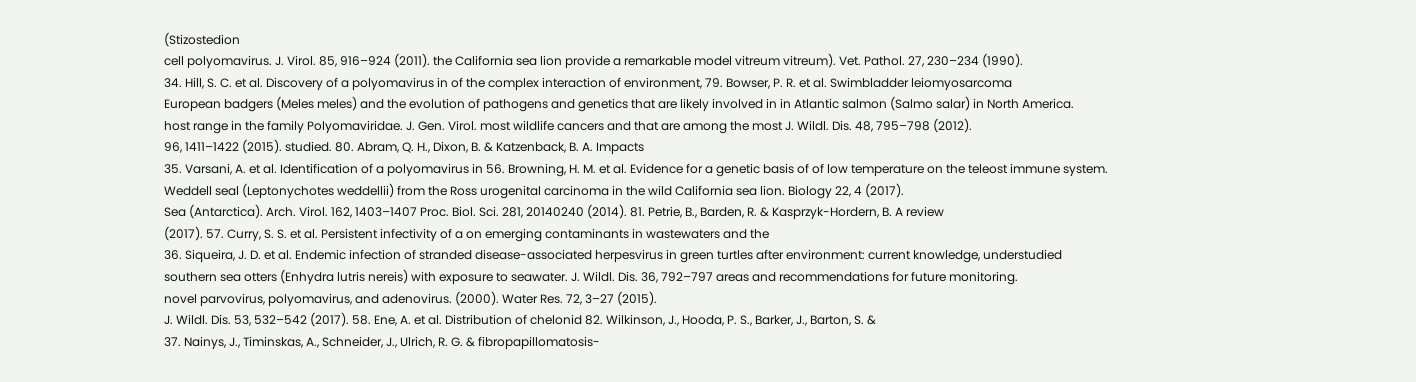(Stizostedion
cell polyomavirus. J. Virol. 85, 916–924 (2011). the California sea lion provide a remarkable model vitreum vitreum). Vet. Pathol. 27, 230–234 (1990).
34. Hill, S. C. et al. Discovery of a polyomavirus in of the complex interaction of environment, 79. Bowser, P. R. et al. Swimbladder leiomyosarcoma
European badgers (Meles meles) and the evolution of pathogens and genetics that are likely involved in in Atlantic salmon (Salmo salar) in North America.
host range in the family Polyomaviridae. J. Gen. Virol. most wildlife cancers and that are among the most J. Wildl. Dis. 48, 795–798 (2012).
96, 1411–1422 (2015). studied. 80. Abram, Q. H., Dixon, B. & Katzenback, B. A. Impacts
35. Varsani, A. et al. Identification of a polyomavirus in 56. Browning, H. M. et al. Evidence for a genetic basis of of low temperature on the teleost immune system.
Weddell seal (Leptonychotes weddellii) from the Ross urogenital carcinoma in the wild California sea lion. Biology 22, 4 (2017).
Sea (Antarctica). Arch. Virol. 162, 1403–1407 Proc. Biol. Sci. 281, 20140240 (2014). 81. Petrie, B., Barden, R. & Kasprzyk-Hordern, B. A review
(2017). 57. Curry, S. S. et al. Persistent infectivity of a on emerging contaminants in wastewaters and the
36. Siqueira, J. D. et al. Endemic infection of stranded disease-associated herpesvirus in green turtles after environment: current knowledge, understudied
southern sea otters (Enhydra lutris nereis) with exposure to seawater. J. Wildl. Dis. 36, 792–797 areas and recommendations for future monitoring.
novel parvovirus, polyomavirus, and adenovirus. (2000). Water Res. 72, 3–27 (2015).
J. Wildl. Dis. 53, 532–542 (2017). 58. Ene, A. et al. Distribution of chelonid 82. Wilkinson, J., Hooda, P. S., Barker, J., Barton, S. &
37. Nainys, J., Timinskas, A., Schneider, J., Ulrich, R. G. & fibropapillomatosis-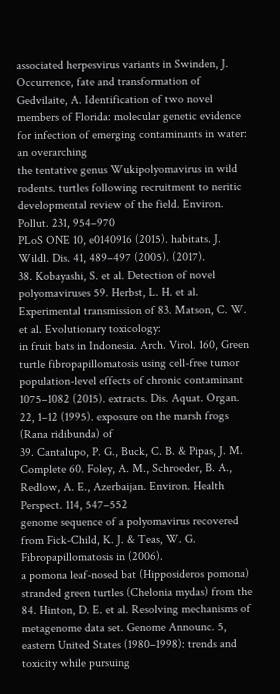associated herpesvirus variants in Swinden, J. Occurrence, fate and transformation of
Gedvilaite, A. Identification of two novel members of Florida: molecular genetic evidence for infection of emerging contaminants in water: an overarching
the tentative genus Wukipolyomavirus in wild rodents. turtles following recruitment to neritic developmental review of the field. Environ. Pollut. 231, 954–970
PLoS ONE 10, e0140916 (2015). habitats. J. Wildl. Dis. 41, 489–497 (2005). (2017).
38. Kobayashi, S. et al. Detection of novel polyomaviruses 59. Herbst, L. H. et al. Experimental transmission of 83. Matson, C. W. et al. Evolutionary toxicology:
in fruit bats in Indonesia. Arch. Virol. 160, Green turtle fibropapillomatosis using cell-free tumor population-level effects of chronic contaminant
1075–1082 (2015). extracts. Dis. Aquat. Organ. 22, 1–12 (1995). exposure on the marsh frogs (Rana ridibunda) of
39. Cantalupo, P. G., Buck, C. B. & Pipas, J. M. Complete 60. Foley, A. M., Schroeder, B. A., Redlow, A. E., Azerbaijan. Environ. Health Perspect. 114, 547–552
genome sequence of a polyomavirus recovered from Fick-Child, K. J. & Teas, W. G. Fibropapillomatosis in (2006).
a pomona leaf-nosed bat (Hipposideros pomona) stranded green turtles (Chelonia mydas) from the 84. Hinton, D. E. et al. Resolving mechanisms of
metagenome data set. Genome Announc. 5, eastern United States (1980–1998): trends and toxicity while pursuing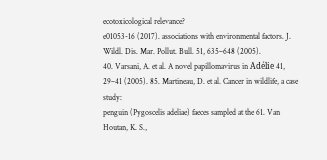ecotoxicological relevance?
e01053-16 (2017). associations with environmental factors. J. Wildl. Dis. Mar. Pollut. Bull. 51, 635–648 (2005).
40. Varsani, A. et al. A novel papillomavirus in Adélie 41, 29–41 (2005). 85. Martineau, D. et al. Cancer in wildlife, a case study:
penguin (Pygoscelis adeliae) faeces sampled at the 61. Van Houtan, K. S.,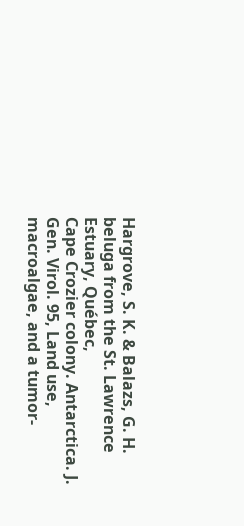Hargrove, S. K. & Balazs, G. H. beluga from the St. Lawrence Estuary, Québec,
Cape Crozier colony. Antarctica. J. Gen. Virol. 95, Land use, macroalgae, and a tumor-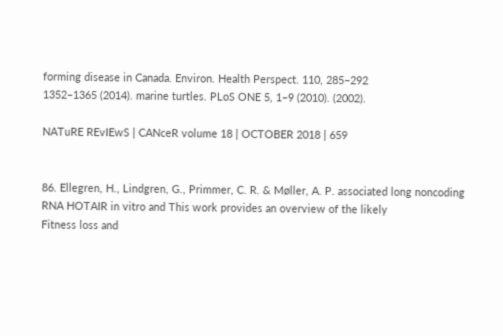forming disease in Canada. Environ. Health Perspect. 110, 285–292
1352–1365 (2014). marine turtles. PLoS ONE 5, 1–9 (2010). (2002).

NATuRE REvIEwS | CANceR volume 18 | OCTOBER 2018 | 659


86. Ellegren, H., Lindgren, G., Primmer, C. R. & Møller, A. P. associated long noncoding RNA HOTAIR in vitro and This work provides an overview of the likely
Fitness loss and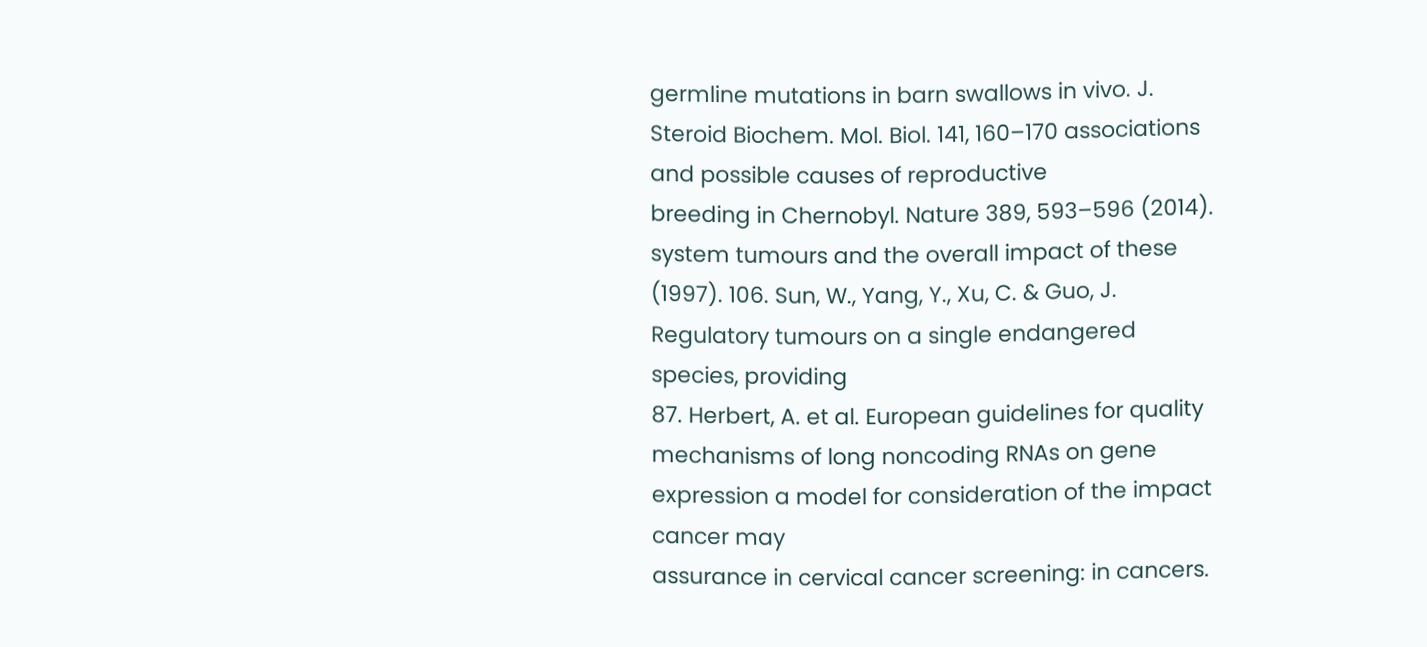germline mutations in barn swallows in vivo. J. Steroid Biochem. Mol. Biol. 141, 160–170 associations and possible causes of reproductive
breeding in Chernobyl. Nature 389, 593–596 (2014). system tumours and the overall impact of these
(1997). 106. Sun, W., Yang, Y., Xu, C. & Guo, J. Regulatory tumours on a single endangered species, providing
87. Herbert, A. et al. European guidelines for quality mechanisms of long noncoding RNAs on gene expression a model for consideration of the impact cancer may
assurance in cervical cancer screening: in cancers.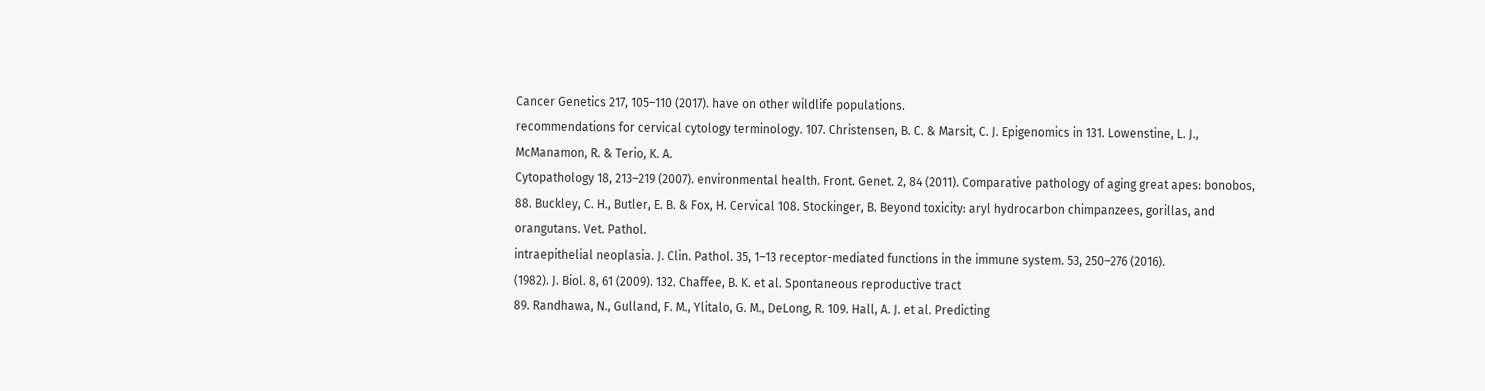Cancer Genetics 217, 105–110 (2017). have on other wildlife populations.
recommendations for cervical cytology terminology. 107. Christensen, B. C. & Marsit, C. J. Epigenomics in 131. Lowenstine, L. J., McManamon, R. & Terio, K. A.
Cytopathology 18, 213–219 (2007). environmental health. Front. Genet. 2, 84 (2011). Comparative pathology of aging great apes: bonobos,
88. Buckley, C. H., Butler, E. B. & Fox, H. Cervical 108. Stockinger, B. Beyond toxicity: aryl hydrocarbon chimpanzees, gorillas, and orangutans. Vet. Pathol.
intraepithelial neoplasia. J. Clin. Pathol. 35, 1–13 receptor-mediated functions in the immune system. 53, 250–276 (2016).
(1982). J. Biol. 8, 61 (2009). 132. Chaffee, B. K. et al. Spontaneous reproductive tract
89. Randhawa, N., Gulland, F. M., Ylitalo, G. M., DeLong, R. 109. Hall, A. J. et al. Predicting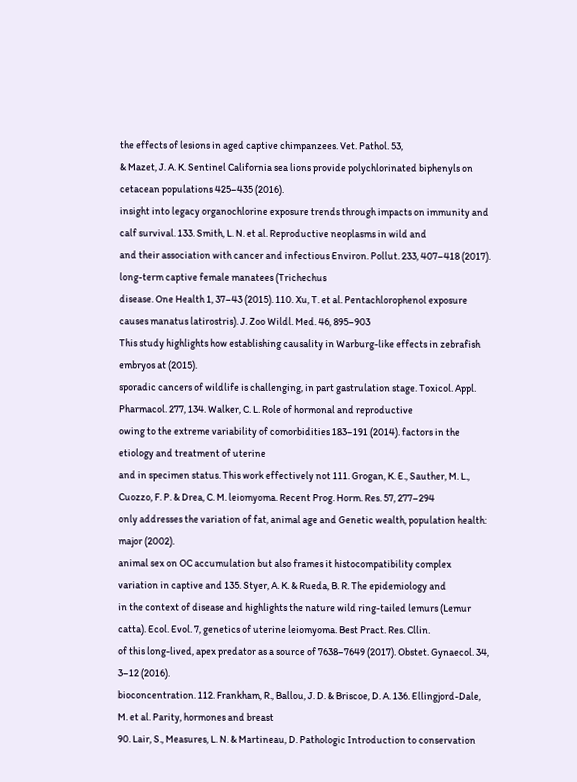the effects of lesions in aged captive chimpanzees. Vet. Pathol. 53,
& Mazet, J. A. K. Sentinel California sea lions provide polychlorinated biphenyls on cetacean populations 425–435 (2016).
insight into legacy organochlorine exposure trends through impacts on immunity and calf survival. 133. Smith, L. N. et al. Reproductive neoplasms in wild and
and their association with cancer and infectious Environ. Pollut. 233, 407–418 (2017). long-term captive female manatees (Trichechus
disease. One Health 1, 37–43 (2015). 110. Xu, T. et al. Pentachlorophenol exposure causes manatus latirostris). J. Zoo Wildl. Med. 46, 895–903
This study highlights how establishing causality in Warburg-like effects in zebrafish embryos at (2015).
sporadic cancers of wildlife is challenging, in part gastrulation stage. Toxicol. Appl. Pharmacol. 277, 134. Walker, C. L. Role of hormonal and reproductive
owing to the extreme variability of comorbidities 183–191 (2014). factors in the etiology and treatment of uterine
and in specimen status. This work effectively not 111. Grogan, K. E., Sauther, M. L., Cuozzo, F. P. & Drea, C. M. leiomyoma. Recent Prog. Horm. Res. 57, 277–294
only addresses the variation of fat, animal age and Genetic wealth, population health: major (2002).
animal sex on OC accumulation but also frames it histocompatibility complex variation in captive and 135. Styer, A. K. & Rueda, B. R. The epidemiology and
in the context of disease and highlights the nature wild ring-tailed lemurs (Lemur catta). Ecol. Evol. 7, genetics of uterine leiomyoma. Best Pract. Res. Cllin.
of this long-lived, apex predator as a source of 7638–7649 (2017). Obstet. Gynaecol. 34, 3–12 (2016).
bioconcentration. 112. Frankham, R., Ballou, J. D. & Briscoe, D. A. 136. Ellingjord-Dale, M. et al. Parity, hormones and breast
90. Lair, S., Measures, L. N. & Martineau, D. Pathologic Introduction to conservation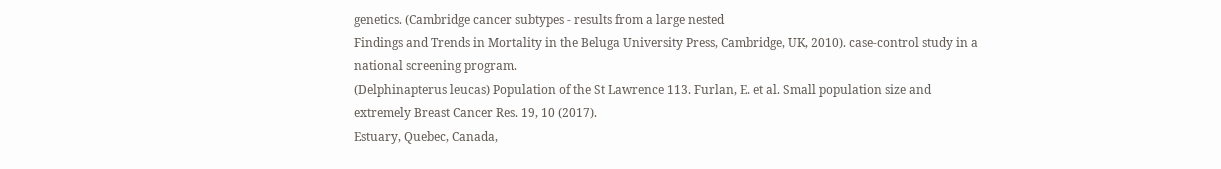genetics. (Cambridge cancer subtypes - results from a large nested
Findings and Trends in Mortality in the Beluga University Press, Cambridge, UK, 2010). case-control study in a national screening program.
(Delphinapterus leucas) Population of the St Lawrence 113. Furlan, E. et al. Small population size and extremely Breast Cancer Res. 19, 10 (2017).
Estuary, Quebec, Canada,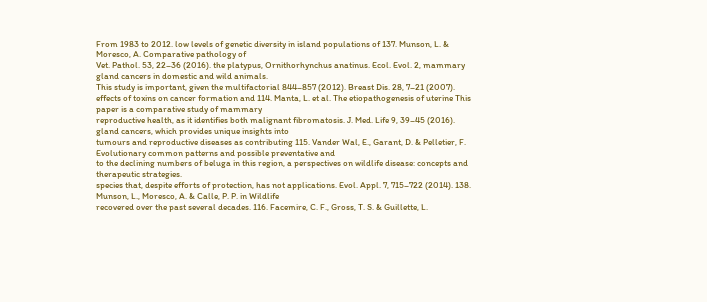From 1983 to 2012. low levels of genetic diversity in island populations of 137. Munson, L. & Moresco, A. Comparative pathology of
Vet. Pathol. 53, 22–36 (2016). the platypus, Ornithorhynchus anatinus. Ecol. Evol. 2, mammary gland cancers in domestic and wild animals.
This study is important, given the multifactorial 844–857 (2012). Breast Dis. 28, 7–21 (2007).
effects of toxins on cancer formation and 114. Manta, L. et al. The etiopathogenesis of uterine This paper is a comparative study of mammary
reproductive health, as it identifies both malignant fibromatosis. J. Med. Life 9, 39–45 (2016). gland cancers, which provides unique insights into
tumours and reproductive diseases as contributing 115. Vander Wal, E., Garant, D. & Pelletier, F. Evolutionary common patterns and possible preventative and
to the declining numbers of beluga in this region, a perspectives on wildlife disease: concepts and therapeutic strategies.
species that, despite efforts of protection, has not applications. Evol. Appl. 7, 715–722 (2014). 138. Munson, L., Moresco, A. & Calle, P. P. in Wildlife
recovered over the past several decades. 116. Facemire, C. F., Gross, T. S. & Guillette, L.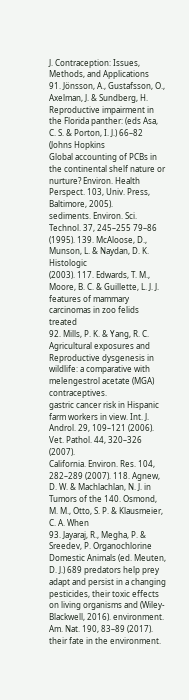J. Contraception: Issues, Methods, and Applications
91. Jönsson, A., Gustafsson, O., Axelman, J. & Sundberg, H. Reproductive impairment in the Florida panther: (eds Asa, C. S. & Porton, I. J.) 66–82 (Johns Hopkins
Global accounting of PCBs in the continental shelf nature or nurture? Environ. Health Perspect. 103, Univ. Press, Baltimore, 2005).
sediments. Environ. Sci. Technol. 37, 245–255 79–86 (1995). 139. McAloose, D., Munson, L. & Naydan, D. K. Histologic
(2003). 117. Edwards, T. M., Moore, B. C. & Guillette, L. J. J. features of mammary carcinomas in zoo felids treated
92. Mills, P. K. & Yang, R. C. Agricultural exposures and Reproductive dysgenesis in wildlife: a comparative with melengestrol acetate (MGA) contraceptives.
gastric cancer risk in Hispanic farm workers in view. Int. J. Androl. 29, 109–121 (2006). Vet. Pathol. 44, 320–326 (2007).
California. Environ. Res. 104, 282–289 (2007). 118. Agnew, D. W. & Machlachlan, N. J. in Tumors of the 140. Osmond, M. M., Otto, S. P. & Klausmeier, C. A. When
93. Jayaraj, R., Megha, P. & Sreedev, P. Organochlorine Domestic Animals (ed. Meuten, D. J.) 689 predators help prey adapt and persist in a changing
pesticides, their toxic effects on living organisms and (Wiley-Blackwell, 2016). environment. Am. Nat. 190, 83–89 (2017).
their fate in the environment.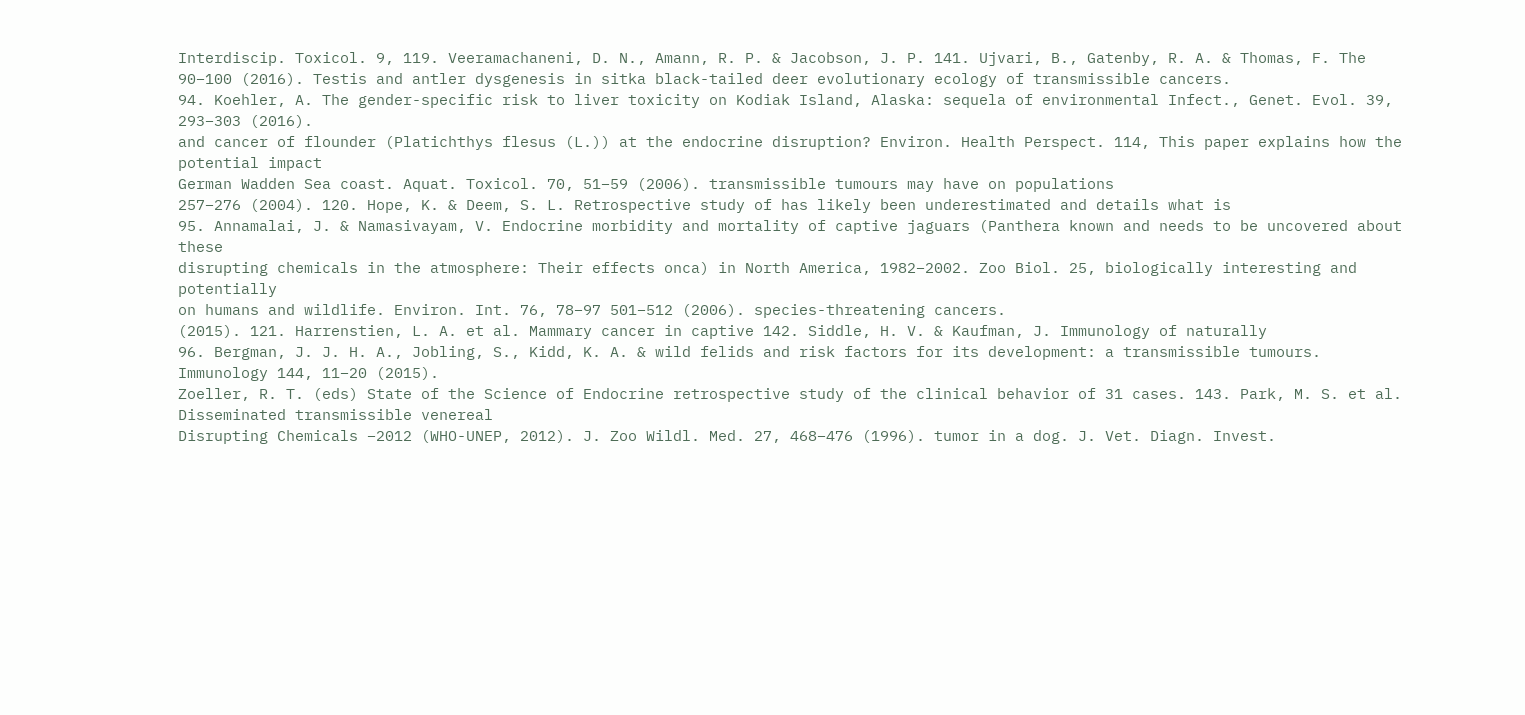Interdiscip. Toxicol. 9, 119. Veeramachaneni, D. N., Amann, R. P. & Jacobson, J. P. 141. Ujvari, B., Gatenby, R. A. & Thomas, F. The
90–100 (2016). Testis and antler dysgenesis in sitka black-tailed deer evolutionary ecology of transmissible cancers.
94. Koehler, A. The gender-specific risk to liver toxicity on Kodiak Island, Alaska: sequela of environmental Infect., Genet. Evol. 39, 293–303 (2016).
and cancer of flounder (Platichthys flesus (L.)) at the endocrine disruption? Environ. Health Perspect. 114, This paper explains how the potential impact
German Wadden Sea coast. Aquat. Toxicol. 70, 51–59 (2006). transmissible tumours may have on populations
257–276 (2004). 120. Hope, K. & Deem, S. L. Retrospective study of has likely been underestimated and details what is
95. Annamalai, J. & Namasivayam, V. Endocrine morbidity and mortality of captive jaguars (Panthera known and needs to be uncovered about these
disrupting chemicals in the atmosphere: Their effects onca) in North America, 1982–2002. Zoo Biol. 25, biologically interesting and potentially
on humans and wildlife. Environ. Int. 76, 78–97 501–512 (2006). species-threatening cancers.
(2015). 121. Harrenstien, L. A. et al. Mammary cancer in captive 142. Siddle, H. V. & Kaufman, J. Immunology of naturally
96. Bergman, J. J. H. A., Jobling, S., Kidd, K. A. & wild felids and risk factors for its development: a transmissible tumours. Immunology 144, 11–20 (2015).
Zoeller, R. T. (eds) State of the Science of Endocrine retrospective study of the clinical behavior of 31 cases. 143. Park, M. S. et al. Disseminated transmissible venereal
Disrupting Chemicals –2012 (WHO-UNEP, 2012). J. Zoo Wildl. Med. 27, 468–476 (1996). tumor in a dog. J. Vet. Diagn. Invest.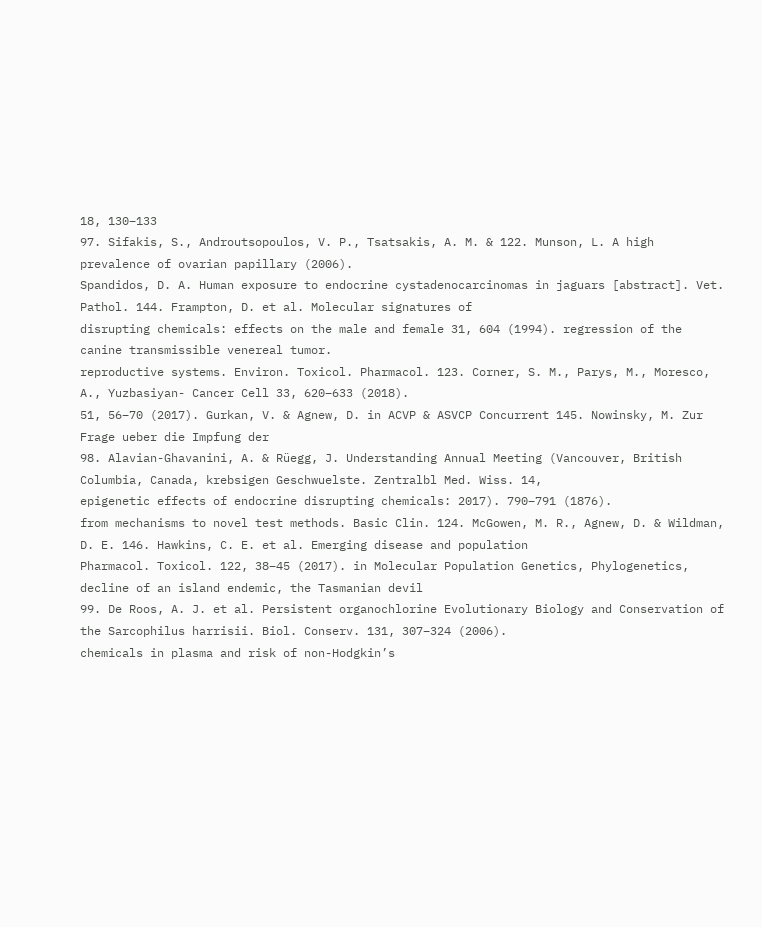18, 130–133
97. Sifakis, S., Androutsopoulos, V. P., Tsatsakis, A. M. & 122. Munson, L. A high prevalence of ovarian papillary (2006).
Spandidos, D. A. Human exposure to endocrine cystadenocarcinomas in jaguars [abstract]. Vet. Pathol. 144. Frampton, D. et al. Molecular signatures of
disrupting chemicals: effects on the male and female 31, 604 (1994). regression of the canine transmissible venereal tumor.
reproductive systems. Environ. Toxicol. Pharmacol. 123. Corner, S. M., Parys, M., Moresco, A., Yuzbasiyan- Cancer Cell 33, 620–633 (2018).
51, 56–70 (2017). Gurkan, V. & Agnew, D. in ACVP & ASVCP Concurrent 145. Nowinsky, M. Zur Frage ueber die Impfung der
98. Alavian-Ghavanini, A. & Rüegg, J. Understanding Annual Meeting (Vancouver, British Columbia, Canada, krebsigen Geschwuelste. Zentralbl Med. Wiss. 14,
epigenetic effects of endocrine disrupting chemicals: 2017). 790–791 (1876).
from mechanisms to novel test methods. Basic Clin. 124. McGowen, M. R., Agnew, D. & Wildman, D. E. 146. Hawkins, C. E. et al. Emerging disease and population
Pharmacol. Toxicol. 122, 38–45 (2017). in Molecular Population Genetics, Phylogenetics, decline of an island endemic, the Tasmanian devil
99. De Roos, A. J. et al. Persistent organochlorine Evolutionary Biology and Conservation of the Sarcophilus harrisii. Biol. Conserv. 131, 307–324 (2006).
chemicals in plasma and risk of non-Hodgkin’s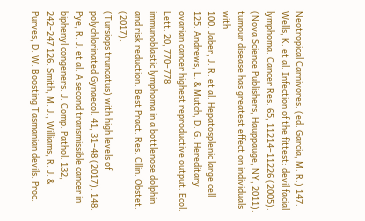Neotropical Carnivores. (ed. Garcia, M. R.) 147. Wells, K. et al. Infection of the fittest: devil facial
lymphoma. Cancer Res. 65, 11214–11226 (2005). (Nova Science Publishers, Hauppauge, NY, 2011). tumour disease has greatest effect on individuals with
100. Jaber, J. R. et al. Hepatosplenic large cell 125. Andrews, L. & Mutch, D. G. Hereditary ovarian cancer highest reproductive output. Ecol. Lett. 20, 770–778
immunoblastic lymphoma in a bottlenose dolphin and risk reduction. Best Pract. Res. Cllin. Obstet. (2017).
(Tursiops truncatus) with high levels of polychlorinated Gynaecol. 41, 31–48 (2017). 148. Pye, R. J. et al. A second transmissible cancer in
biphenyl congeners. J. Comp. Pathol. 132, 242–247 126. Smith, M. J., Williams, R. J. & Purves, D. W. Boosting Tasmanian devils. Proc.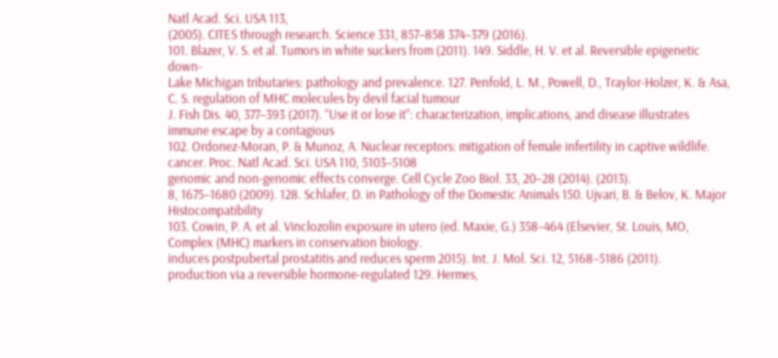Natl Acad. Sci. USA 113,
(2005). CITES through research. Science 331, 857–858 374–379 (2016).
101. Blazer, V. S. et al. Tumors in white suckers from (2011). 149. Siddle, H. V. et al. Reversible epigenetic down-
Lake Michigan tributaries: pathology and prevalence. 127. Penfold, L. M., Powell, D., Traylor-Holzer, K. & Asa, C. S. regulation of MHC molecules by devil facial tumour
J. Fish Dis. 40, 377–393 (2017). “Use it or lose it”: characterization, implications, and disease illustrates immune escape by a contagious
102. Ordonez-Moran, P. & Munoz, A. Nuclear receptors: mitigation of female infertility in captive wildlife. cancer. Proc. Natl Acad. Sci. USA 110, 5103–5108
genomic and non-genomic effects converge. Cell Cycle Zoo Biol. 33, 20–28 (2014). (2013).
8, 1675–1680 (2009). 128. Schlafer, D. in Pathology of the Domestic Animals 150. Ujvari, B. & Belov, K. Major Histocompatibility
103. Cowin, P. A. et al. Vinclozolin exposure in utero (ed. Maxie, G.) 358–464 (Elsevier, St. Louis, MO, Complex (MHC) markers in conservation biology.
induces postpubertal prostatitis and reduces sperm 2015). Int. J. Mol. Sci. 12, 5168–5186 (2011).
production via a reversible hormone-regulated 129. Hermes,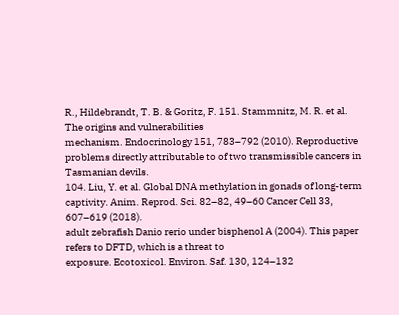R., Hildebrandt, T. B. & Goritz, F. 151. Stammnitz, M. R. et al. The origins and vulnerabilities
mechanism. Endocrinology 151, 783–792 (2010). Reproductive problems directly attributable to of two transmissible cancers in Tasmanian devils.
104. Liu, Y. et al. Global DNA methylation in gonads of long-term captivity. Anim. Reprod. Sci. 82–82, 49–60 Cancer Cell 33, 607–619 (2018).
adult zebrafish Danio rerio under bisphenol A (2004). This paper refers to DFTD, which is a threat to
exposure. Ecotoxicol. Environ. Saf. 130, 124–132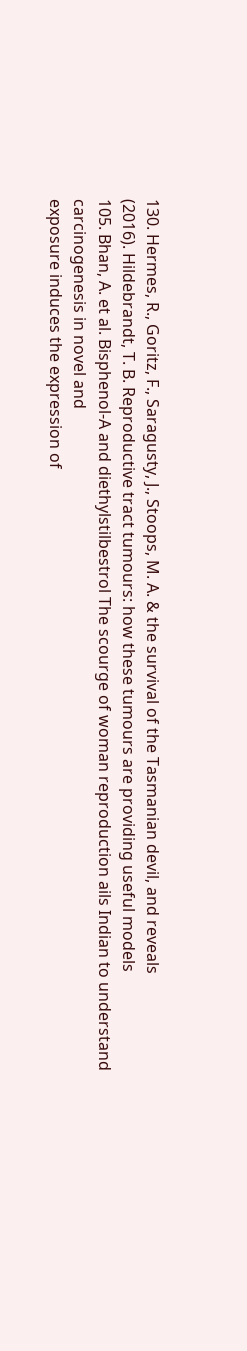130. Hermes, R., Goritz, F., Saragusty, J., Stoops, M. A. & the survival of the Tasmanian devil, and reveals
(2016). Hildebrandt, T. B. Reproductive tract tumours: how these tumours are providing useful models
105. Bhan, A. et al. Bisphenol-A and diethylstilbestrol The scourge of woman reproduction ails Indian to understand carcinogenesis in novel and
exposure induces the expression of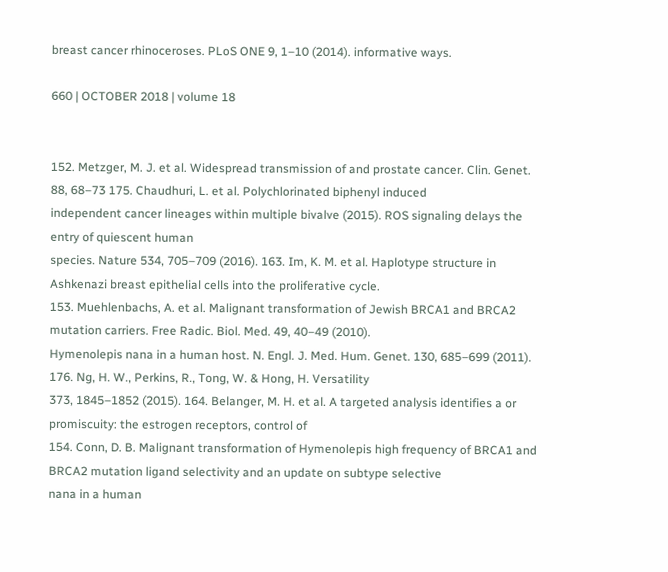breast cancer rhinoceroses. PLoS ONE 9, 1–10 (2014). informative ways.

660 | OCTOBER 2018 | volume 18


152. Metzger, M. J. et al. Widespread transmission of and prostate cancer. Clin. Genet. 88, 68–73 175. Chaudhuri, L. et al. Polychlorinated biphenyl induced
independent cancer lineages within multiple bivalve (2015). ROS signaling delays the entry of quiescent human
species. Nature 534, 705–709 (2016). 163. Im, K. M. et al. Haplotype structure in Ashkenazi breast epithelial cells into the proliferative cycle.
153. Muehlenbachs, A. et al. Malignant transformation of Jewish BRCA1 and BRCA2 mutation carriers. Free Radic. Biol. Med. 49, 40–49 (2010).
Hymenolepis nana in a human host. N. Engl. J. Med. Hum. Genet. 130, 685–699 (2011). 176. Ng, H. W., Perkins, R., Tong, W. & Hong, H. Versatility
373, 1845–1852 (2015). 164. Belanger, M. H. et al. A targeted analysis identifies a or promiscuity: the estrogen receptors, control of
154. Conn, D. B. Malignant transformation of Hymenolepis high frequency of BRCA1 and BRCA2 mutation ligand selectivity and an update on subtype selective
nana in a human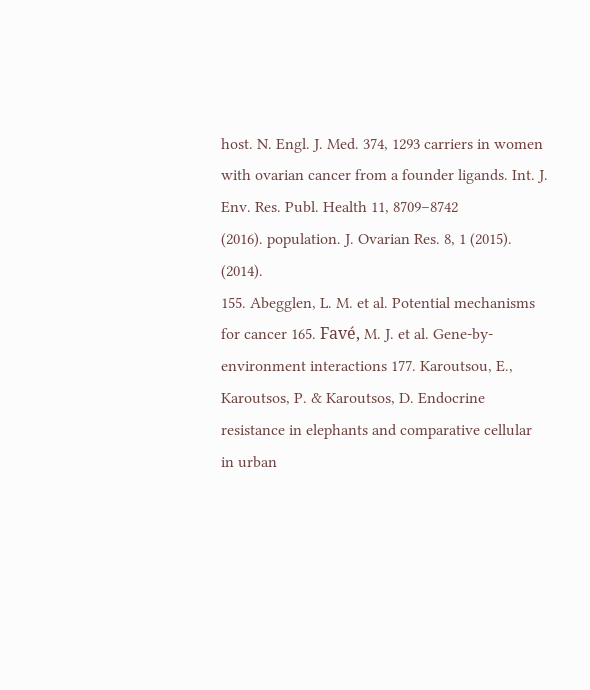host. N. Engl. J. Med. 374, 1293 carriers in women with ovarian cancer from a founder ligands. Int. J. Env. Res. Publ. Health 11, 8709–8742
(2016). population. J. Ovarian Res. 8, 1 (2015). (2014).
155. Abegglen, L. M. et al. Potential mechanisms for cancer 165. Favé, M. J. et al. Gene-by-environment interactions 177. Karoutsou, E., Karoutsos, P. & Karoutsos, D. Endocrine
resistance in elephants and comparative cellular in urban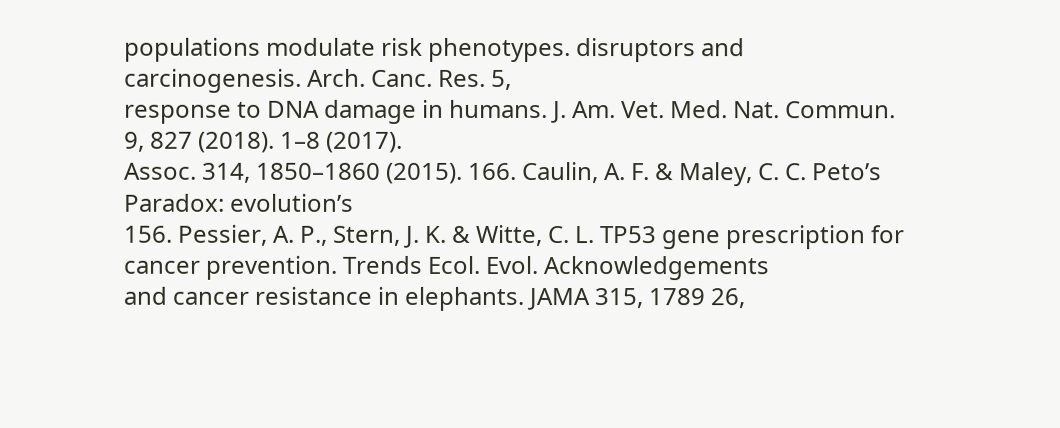populations modulate risk phenotypes. disruptors and carcinogenesis. Arch. Canc. Res. 5,
response to DNA damage in humans. J. Am. Vet. Med. Nat. Commun. 9, 827 (2018). 1–8 (2017).
Assoc. 314, 1850–1860 (2015). 166. Caulin, A. F. & Maley, C. C. Peto’s Paradox: evolution’s
156. Pessier, A. P., Stern, J. K. & Witte, C. L. TP53 gene prescription for cancer prevention. Trends Ecol. Evol. Acknowledgements
and cancer resistance in elephants. JAMA 315, 1789 26,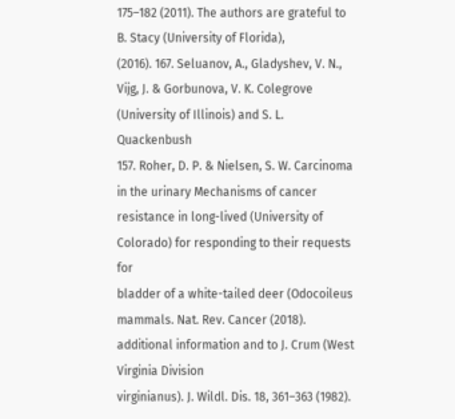175–182 (2011). The authors are grateful to B. Stacy (University of Florida),
(2016). 167. Seluanov, A., Gladyshev, V. N., Vijg, J. & Gorbunova, V. K. Colegrove (University of Illinois) and S. L. Quackenbush
157. Roher, D. P. & Nielsen, S. W. Carcinoma in the urinary Mechanisms of cancer resistance in long-lived (University of Colorado) for responding to their requests for
bladder of a white-tailed deer (Odocoileus mammals. Nat. Rev. Cancer (2018). additional information and to J. Crum (West Virginia Division
virginianus). J. Wildl. Dis. 18, 361–363 (1982).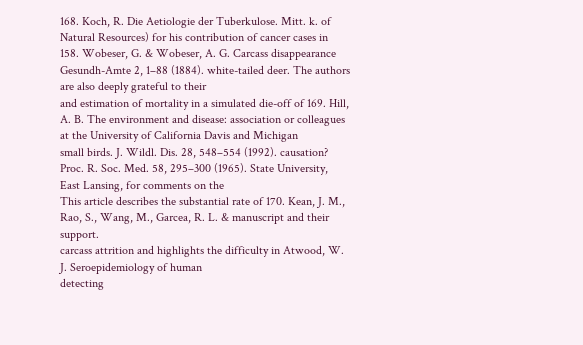168. Koch, R. Die Aetiologie der Tuberkulose. Mitt. k. of Natural Resources) for his contribution of cancer cases in
158. Wobeser, G. & Wobeser, A. G. Carcass disappearance Gesundh-Amte 2, 1–88 (1884). white-tailed deer. The authors are also deeply grateful to their
and estimation of mortality in a simulated die-off of 169. Hill, A. B. The environment and disease: association or colleagues at the University of California Davis and Michigan
small birds. J. Wildl. Dis. 28, 548–554 (1992). causation? Proc. R. Soc. Med. 58, 295–300 (1965). State University, East Lansing, for comments on the
This article describes the substantial rate of 170. Kean, J. M., Rao, S., Wang, M., Garcea, R. L. & manuscript and their support.
carcass attrition and highlights the difficulty in Atwood, W. J. Seroepidemiology of human
detecting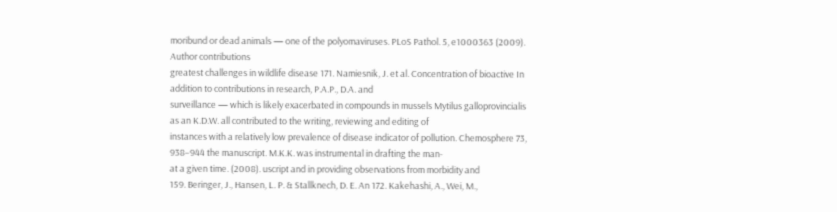moribund or dead animals — one of the polyomaviruses. PLoS Pathol. 5, e1000363 (2009). Author contributions
greatest challenges in wildlife disease 171. Namiesnik, J. et al. Concentration of bioactive In addition to contributions in research, P.A.P., D.A. and
surveillance — which is likely exacerbated in compounds in mussels Mytilus galloprovincialis as an K.D.W. all contributed to the writing, reviewing and editing of
instances with a relatively low prevalence of disease indicator of pollution. Chemosphere 73, 938–944 the manuscript. M.K.K. was instrumental in drafting the man-
at a given time. (2008). uscript and in providing observations from morbidity and
159. Beringer, J., Hansen, L. P. & Stallknech, D. E. An 172. Kakehashi, A., Wei, M.,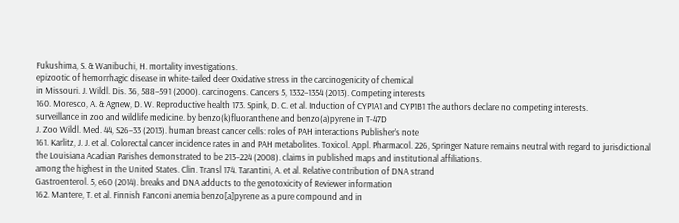Fukushima, S. & Wanibuchi, H. mortality investigations.
epizootic of hemorrhagic disease in white-tailed deer Oxidative stress in the carcinogenicity of chemical
in Missouri. J. Wildl. Dis. 36, 588–591 (2000). carcinogens. Cancers 5, 1332–1354 (2013). Competing interests
160. Moresco, A. & Agnew, D. W. Reproductive health 173. Spink, D. C. et al. Induction of CYP1A1 and CYP1B1 The authors declare no competing interests.
surveillance in zoo and wildlife medicine. by benzo(k)fluoranthene and benzo(a)pyrene in T-47D
J. Zoo Wildl. Med. 44, S26–33 (2013). human breast cancer cells: roles of PAH interactions Publisher’s note
161. Karlitz, J. J. et al. Colorectal cancer incidence rates in and PAH metabolites. Toxicol. Appl. Pharmacol. 226, Springer Nature remains neutral with regard to jurisdictional
the Louisiana Acadian Parishes demonstrated to be 213–224 (2008). claims in published maps and institutional affiliations.
among the highest in the United States. Clin. Transl 174. Tarantini, A. et al. Relative contribution of DNA strand
Gastroenterol. 5, e60 (2014). breaks and DNA adducts to the genotoxicity of Reviewer information
162. Mantere, T. et al. Finnish Fanconi anemia benzo[a]pyrene as a pure compound and in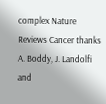complex Nature Reviews Cancer thanks A. Boddy, J. Landolfi and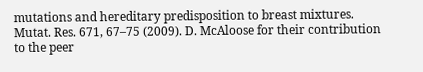mutations and hereditary predisposition to breast mixtures. Mutat. Res. 671, 67–75 (2009). D. McAloose for their contribution to the peer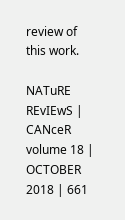review of this work.

NATuRE REvIEwS | CANceR volume 18 | OCTOBER 2018 | 661